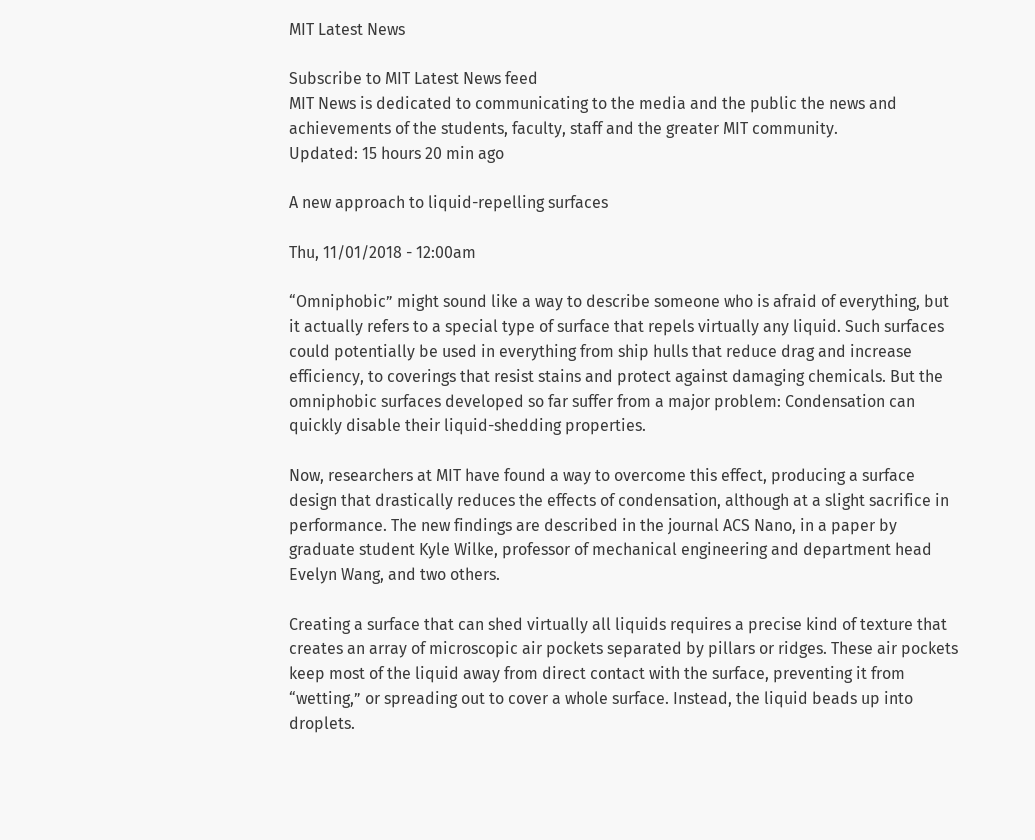MIT Latest News

Subscribe to MIT Latest News feed
MIT News is dedicated to communicating to the media and the public the news and achievements of the students, faculty, staff and the greater MIT community.
Updated: 15 hours 20 min ago

A new approach to liquid-repelling surfaces

Thu, 11/01/2018 - 12:00am

“Omniphobic” might sound like a way to describe someone who is afraid of everything, but it actually refers to a special type of surface that repels virtually any liquid. Such surfaces could potentially be used in everything from ship hulls that reduce drag and increase efficiency, to coverings that resist stains and protect against damaging chemicals. But the omniphobic surfaces developed so far suffer from a major problem: Condensation can quickly disable their liquid-shedding properties.

Now, researchers at MIT have found a way to overcome this effect, producing a surface design that drastically reduces the effects of condensation, although at a slight sacrifice in performance. The new findings are described in the journal ACS Nano, in a paper by graduate student Kyle Wilke, professor of mechanical engineering and department head Evelyn Wang, and two others.

Creating a surface that can shed virtually all liquids requires a precise kind of texture that creates an array of microscopic air pockets separated by pillars or ridges. These air pockets keep most of the liquid away from direct contact with the surface, preventing it from “wetting,” or spreading out to cover a whole surface. Instead, the liquid beads up into droplets.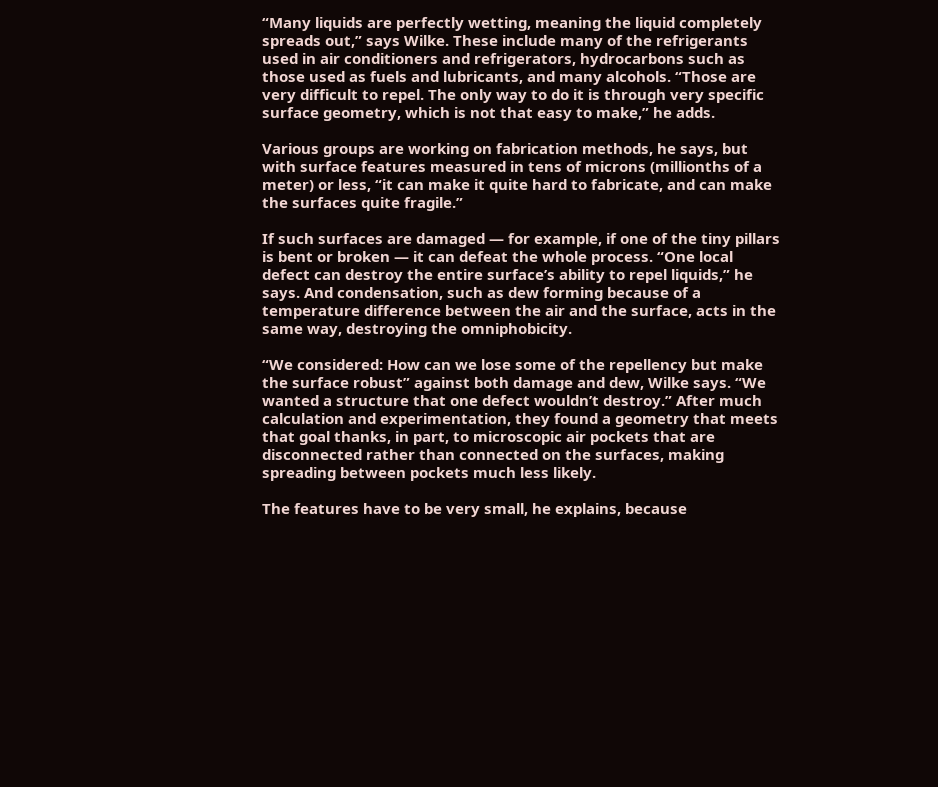“Many liquids are perfectly wetting, meaning the liquid completely spreads out,” says Wilke. These include many of the refrigerants used in air conditioners and refrigerators, hydrocarbons such as those used as fuels and lubricants, and many alcohols. “Those are very difficult to repel. The only way to do it is through very specific surface geometry, which is not that easy to make,” he adds.

Various groups are working on fabrication methods, he says, but with surface features measured in tens of microns (millionths of a meter) or less, “it can make it quite hard to fabricate, and can make the surfaces quite fragile.”

If such surfaces are damaged — for example, if one of the tiny pillars is bent or broken — it can defeat the whole process. “One local defect can destroy the entire surface’s ability to repel liquids,” he says. And condensation, such as dew forming because of a temperature difference between the air and the surface, acts in the same way, destroying the omniphobicity.

“We considered: How can we lose some of the repellency but make the surface robust” against both damage and dew, Wilke says. “We wanted a structure that one defect wouldn’t destroy.” After much calculation and experimentation, they found a geometry that meets that goal thanks, in part, to microscopic air pockets that are disconnected rather than connected on the surfaces, making spreading between pockets much less likely.

The features have to be very small, he explains, because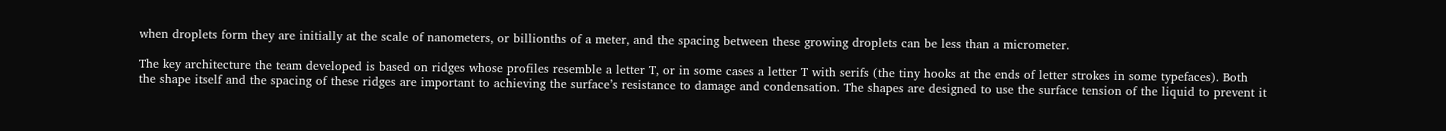when droplets form they are initially at the scale of nanometers, or billionths of a meter, and the spacing between these growing droplets can be less than a micrometer.

The key architecture the team developed is based on ridges whose profiles resemble a letter T, or in some cases a letter T with serifs (the tiny hooks at the ends of letter strokes in some typefaces). Both the shape itself and the spacing of these ridges are important to achieving the surface’s resistance to damage and condensation. The shapes are designed to use the surface tension of the liquid to prevent it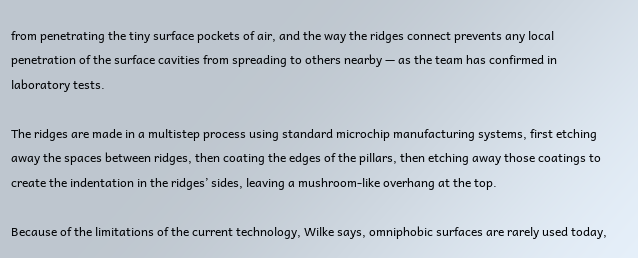from penetrating the tiny surface pockets of air, and the way the ridges connect prevents any local penetration of the surface cavities from spreading to others nearby — as the team has confirmed in laboratory tests.

The ridges are made in a multistep process using standard microchip manufacturing systems, first etching away the spaces between ridges, then coating the edges of the pillars, then etching away those coatings to create the indentation in the ridges’ sides, leaving a mushroom-like overhang at the top.

Because of the limitations of the current technology, Wilke says, omniphobic surfaces are rarely used today,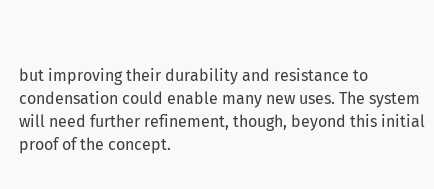but improving their durability and resistance to condensation could enable many new uses. The system will need further refinement, though, beyond this initial proof of the concept.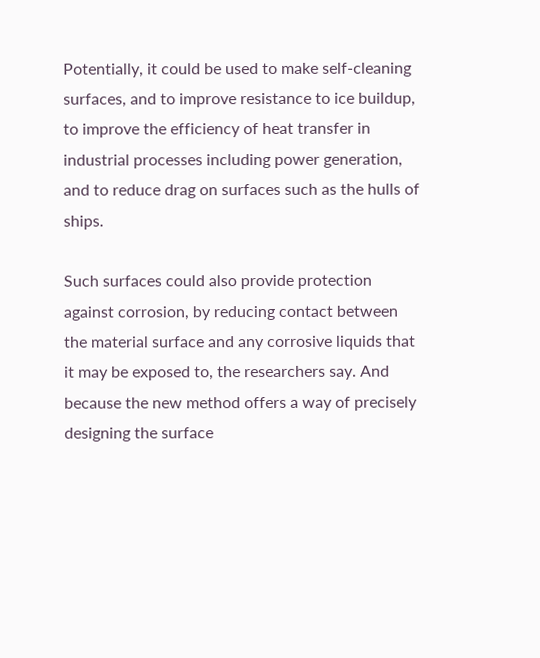Potentially, it could be used to make self-cleaning surfaces, and to improve resistance to ice buildup, to improve the efficiency of heat transfer in industrial processes including power generation, and to reduce drag on surfaces such as the hulls of ships.

Such surfaces could also provide protection against corrosion, by reducing contact between the material surface and any corrosive liquids that it may be exposed to, the researchers say. And because the new method offers a way of precisely designing the surface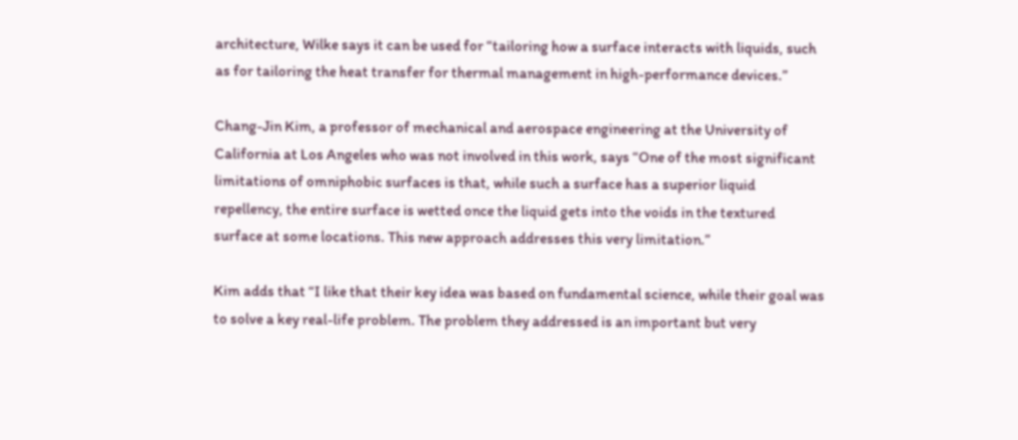architecture, Wilke says it can be used for “tailoring how a surface interacts with liquids, such as for tailoring the heat transfer for thermal management in high-performance devices.”

Chang-Jin Kim, a professor of mechanical and aerospace engineering at the University of California at Los Angeles who was not involved in this work, says “One of the most significant limitations of omniphobic surfaces is that, while such a surface has a superior liquid repellency, the entire surface is wetted once the liquid gets into the voids in the textured surface at some locations. This new approach addresses this very limitation.”

Kim adds that “I like that their key idea was based on fundamental science, while their goal was to solve a key real-life problem. The problem they addressed is an important but very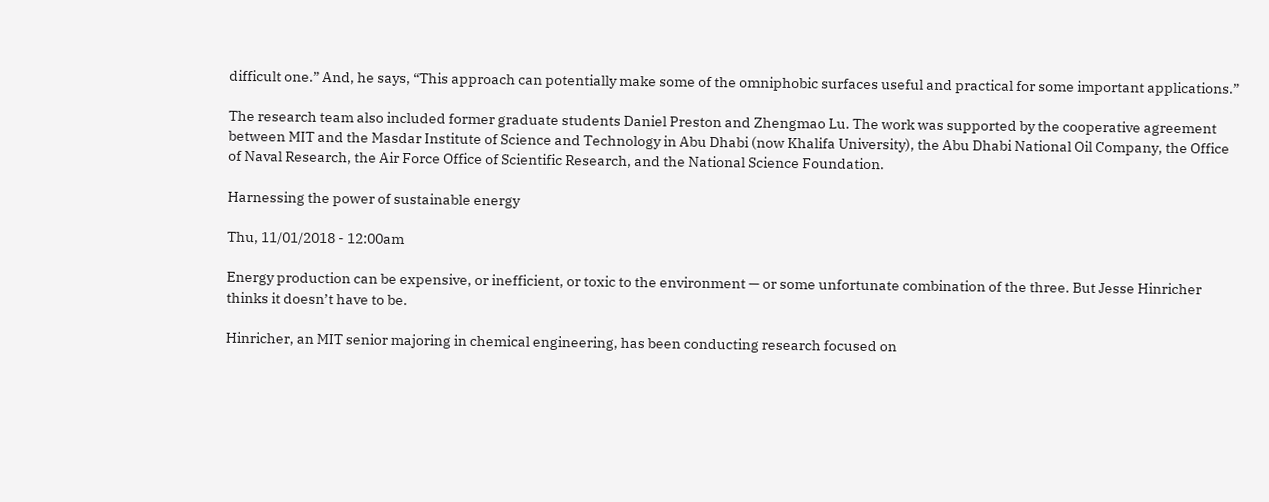difficult one.” And, he says, “This approach can potentially make some of the omniphobic surfaces useful and practical for some important applications.”

The research team also included former graduate students Daniel Preston and Zhengmao Lu. The work was supported by the cooperative agreement between MIT and the Masdar Institute of Science and Technology in Abu Dhabi (now Khalifa University), the Abu Dhabi National Oil Company, the Office of Naval Research, the Air Force Office of Scientific Research, and the National Science Foundation.

Harnessing the power of sustainable energy

Thu, 11/01/2018 - 12:00am

Energy production can be expensive, or inefficient, or toxic to the environment — or some unfortunate combination of the three. But Jesse Hinricher thinks it doesn’t have to be.

Hinricher, an MIT senior majoring in chemical engineering, has been conducting research focused on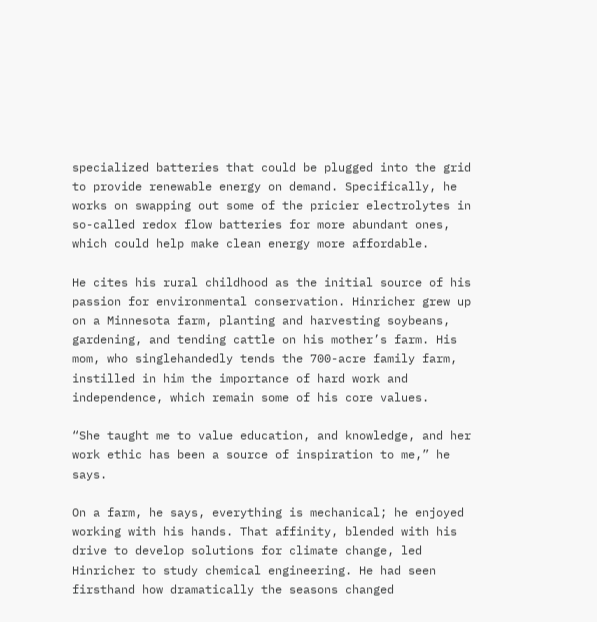specialized batteries that could be plugged into the grid to provide renewable energy on demand. Specifically, he works on swapping out some of the pricier electrolytes in so-called redox flow batteries for more abundant ones, which could help make clean energy more affordable.

He cites his rural childhood as the initial source of his passion for environmental conservation. Hinricher grew up on a Minnesota farm, planting and harvesting soybeans, gardening, and tending cattle on his mother’s farm. His mom, who singlehandedly tends the 700-acre family farm, instilled in him the importance of hard work and independence, which remain some of his core values.

“She taught me to value education, and knowledge, and her work ethic has been a source of inspiration to me,” he says.

On a farm, he says, everything is mechanical; he enjoyed working with his hands. That affinity, blended with his drive to develop solutions for climate change, led Hinricher to study chemical engineering. He had seen firsthand how dramatically the seasons changed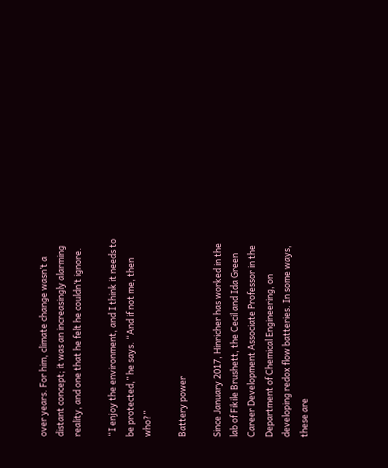over years. For him, climate change wasn’t a distant concept; it was an increasingly alarming reality, and one that he felt he couldn’t ignore.

“I enjoy the environment, and I think it needs to be protected,” he says. “And if not me, then who?”

Battery power

Since January 2017, Hinricher has worked in the lab of Fikile Brushett, the Cecil and Ida Green Career Development Associate Professor in the Department of Chemical Engineering, on developing redox flow batteries. In some ways, these are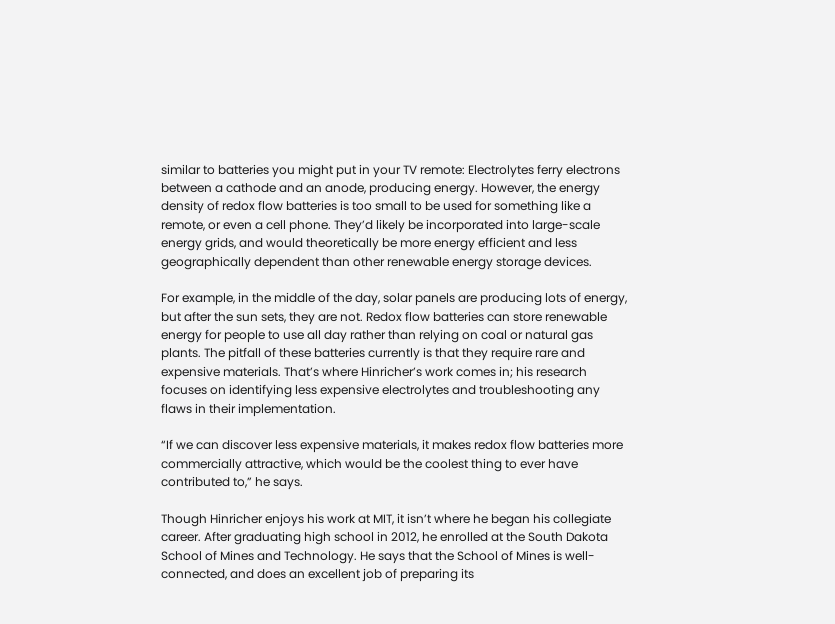similar to batteries you might put in your TV remote: Electrolytes ferry electrons between a cathode and an anode, producing energy. However, the energy density of redox flow batteries is too small to be used for something like a remote, or even a cell phone. They’d likely be incorporated into large-scale energy grids, and would theoretically be more energy efficient and less geographically dependent than other renewable energy storage devices.

For example, in the middle of the day, solar panels are producing lots of energy, but after the sun sets, they are not. Redox flow batteries can store renewable energy for people to use all day rather than relying on coal or natural gas plants. The pitfall of these batteries currently is that they require rare and expensive materials. That’s where Hinricher’s work comes in; his research focuses on identifying less expensive electrolytes and troubleshooting any flaws in their implementation.

“If we can discover less expensive materials, it makes redox flow batteries more commercially attractive, which would be the coolest thing to ever have contributed to,” he says.

Though Hinricher enjoys his work at MIT, it isn’t where he began his collegiate career. After graduating high school in 2012, he enrolled at the South Dakota School of Mines and Technology. He says that the School of Mines is well-connected, and does an excellent job of preparing its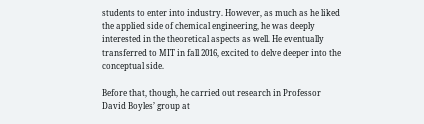students to enter into industry. However, as much as he liked the applied side of chemical engineering, he was deeply interested in the theoretical aspects as well. He eventually transferred to MIT in fall 2016, excited to delve deeper into the conceptual side.

Before that, though, he carried out research in Professor David Boyles’ group at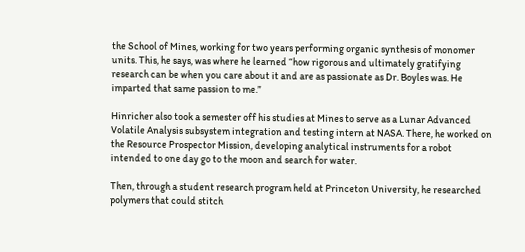the School of Mines, working for two years performing organic synthesis of monomer units. This, he says, was where he learned “how rigorous and ultimately gratifying research can be when you care about it and are as passionate as Dr. Boyles was. He imparted that same passion to me.”

Hinricher also took a semester off his studies at Mines to serve as a Lunar Advanced Volatile Analysis subsystem integration and testing intern at NASA. There, he worked on the Resource Prospector Mission, developing analytical instruments for a robot intended to one day go to the moon and search for water.

Then, through a student research program held at Princeton University, he researched polymers that could stitch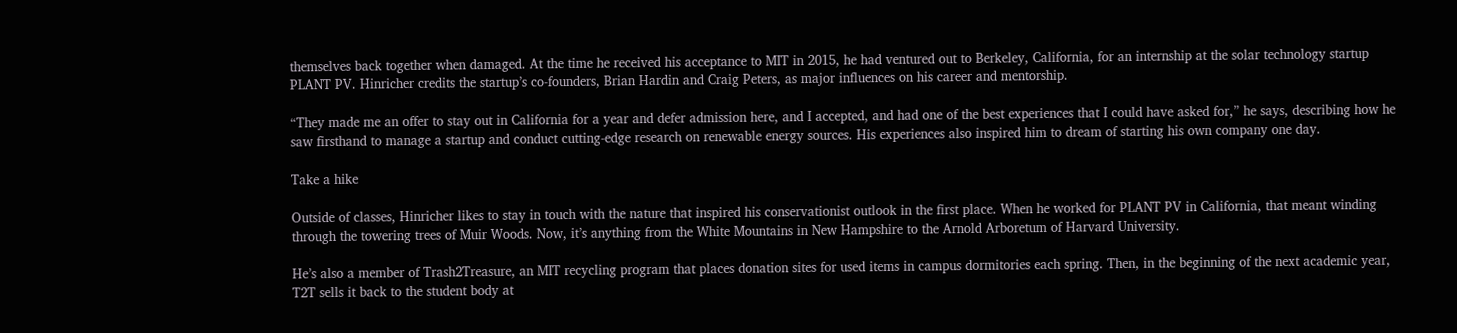themselves back together when damaged. At the time he received his acceptance to MIT in 2015, he had ventured out to Berkeley, California, for an internship at the solar technology startup PLANT PV. Hinricher credits the startup’s co-founders, Brian Hardin and Craig Peters, as major influences on his career and mentorship.

“They made me an offer to stay out in California for a year and defer admission here, and I accepted, and had one of the best experiences that I could have asked for,” he says, describing how he saw firsthand to manage a startup and conduct cutting-edge research on renewable energy sources. His experiences also inspired him to dream of starting his own company one day.

Take a hike

Outside of classes, Hinricher likes to stay in touch with the nature that inspired his conservationist outlook in the first place. When he worked for PLANT PV in California, that meant winding through the towering trees of Muir Woods. Now, it’s anything from the White Mountains in New Hampshire to the Arnold Arboretum of Harvard University.

He’s also a member of Trash2Treasure, an MIT recycling program that places donation sites for used items in campus dormitories each spring. Then, in the beginning of the next academic year, T2T sells it back to the student body at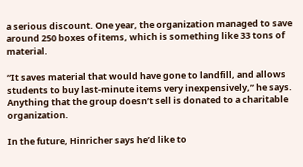a serious discount. One year, the organization managed to save around 250 boxes of items, which is something like 33 tons of material.

“It saves material that would have gone to landfill, and allows students to buy last-minute items very inexpensively,” he says. Anything that the group doesn’t sell is donated to a charitable organization.

In the future, Hinricher says he’d like to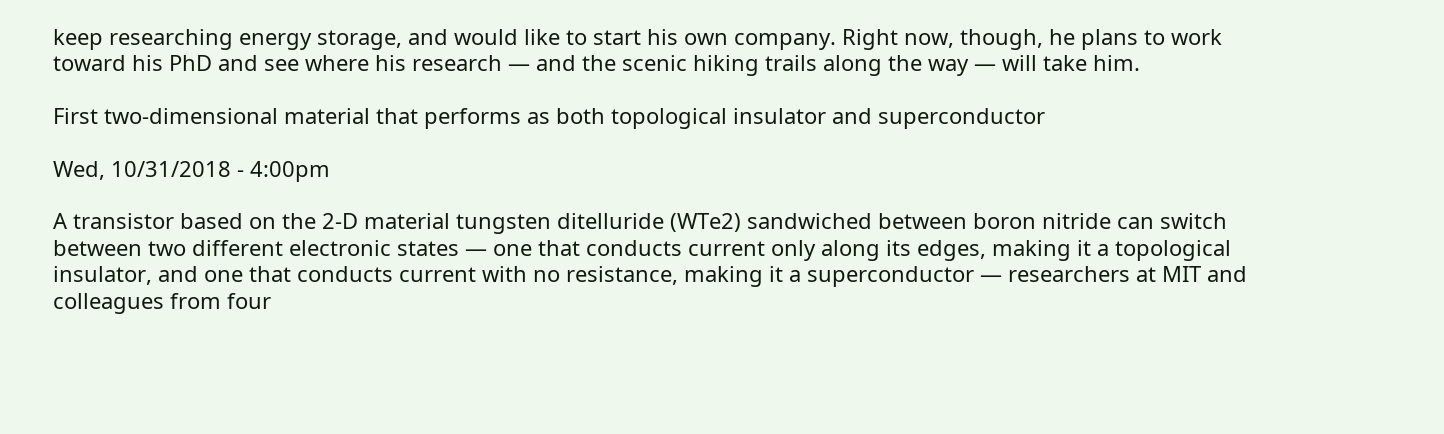keep researching energy storage, and would like to start his own company. Right now, though, he plans to work toward his PhD and see where his research — and the scenic hiking trails along the way — will take him.

First two-dimensional material that performs as both topological insulator and superconductor

Wed, 10/31/2018 - 4:00pm

A transistor based on the 2-D material tungsten ditelluride (WTe2) sandwiched between boron nitride can switch between two different electronic states — one that conducts current only along its edges, making it a topological insulator, and one that conducts current with no resistance, making it a superconductor — researchers at MIT and colleagues from four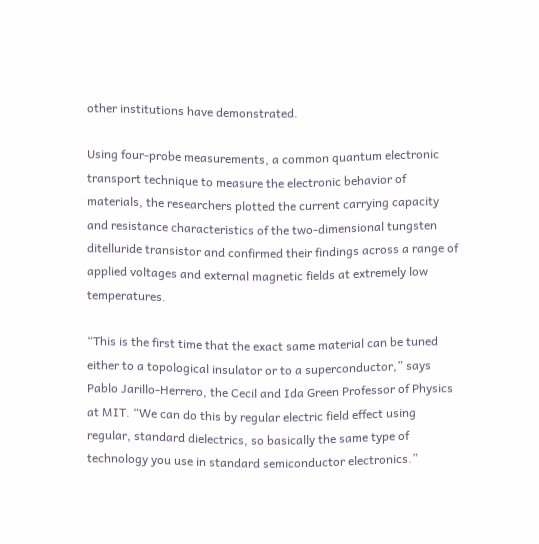other institutions have demonstrated.

Using four-probe measurements, a common quantum electronic transport technique to measure the electronic behavior of materials, the researchers plotted the current carrying capacity and resistance characteristics of the two-dimensional tungsten ditelluride transistor and confirmed their findings across a range of applied voltages and external magnetic fields at extremely low temperatures.

“This is the first time that the exact same material can be tuned either to a topological insulator or to a superconductor,” says Pablo Jarillo-Herrero, the Cecil and Ida Green Professor of Physics at MIT. “We can do this by regular electric field effect using regular, standard dielectrics, so basically the same type of technology you use in standard semiconductor electronics.”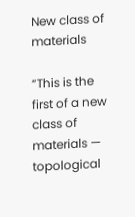New class of materials

“This is the first of a new class of materials — topological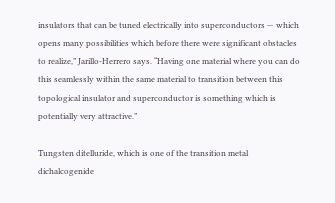insulators that can be tuned electrically into superconductors — which opens many possibilities which before there were significant obstacles to realize,” Jarillo-Herrero says. “Having one material where you can do this seamlessly within the same material to transition between this topological insulator and superconductor is something which is potentially very attractive.”

Tungsten ditelluride, which is one of the transition metal dichalcogenide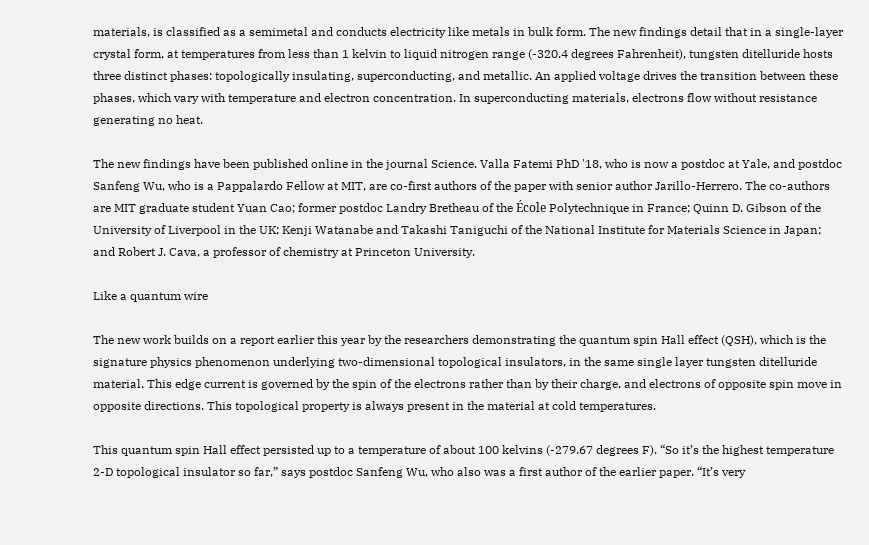materials, is classified as a semimetal and conducts electricity like metals in bulk form. The new findings detail that in a single-layer crystal form, at temperatures from less than 1 kelvin to liquid nitrogen range (-320.4 degrees Fahrenheit), tungsten ditelluride hosts three distinct phases: topologically insulating, superconducting, and metallic. An applied voltage drives the transition between these phases, which vary with temperature and electron concentration. In superconducting materials, electrons flow without resistance generating no heat.

The new findings have been published online in the journal Science. Valla Fatemi PhD '18, who is now a postdoc at Yale, and postdoc Sanfeng Wu, who is a Pappalardo Fellow at MIT, are co-first authors of the paper with senior author Jarillo-Herrero. The co-authors are MIT graduate student Yuan Cao; former postdoc Landry Bretheau of the École Polytechnique in France; Quinn D. Gibson of the University of Liverpool in the UK; Kenji Watanabe and Takashi Taniguchi of the National Institute for Materials Science in Japan; and Robert J. Cava, a professor of chemistry at Princeton University.

Like a quantum wire

The new work builds on a report earlier this year by the researchers demonstrating the quantum spin Hall effect (QSH), which is the signature physics phenomenon underlying two-dimensional topological insulators, in the same single layer tungsten ditelluride material. This edge current is governed by the spin of the electrons rather than by their charge, and electrons of opposite spin move in opposite directions. This topological property is always present in the material at cold temperatures.

This quantum spin Hall effect persisted up to a temperature of about 100 kelvins (-279.67 degrees F). “So it’s the highest temperature 2-D topological insulator so far,” says postdoc Sanfeng Wu, who also was a first author of the earlier paper. “It’s very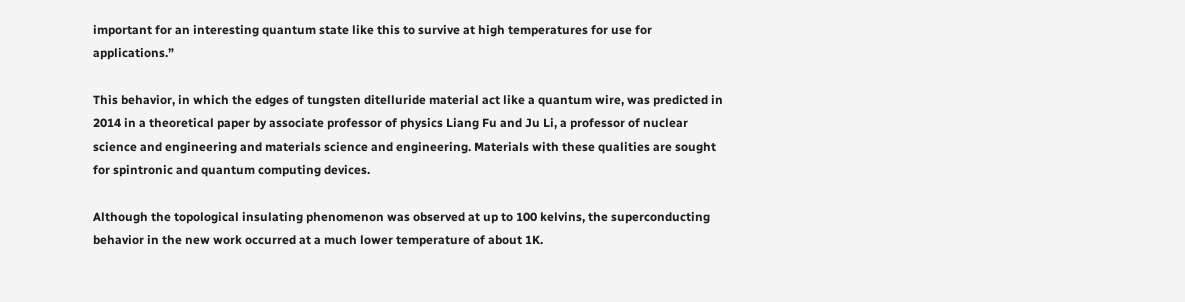important for an interesting quantum state like this to survive at high temperatures for use for applications.”

This behavior, in which the edges of tungsten ditelluride material act like a quantum wire, was predicted in 2014 in a theoretical paper by associate professor of physics Liang Fu and Ju Li, a professor of nuclear science and engineering and materials science and engineering. Materials with these qualities are sought for spintronic and quantum computing devices.

Although the topological insulating phenomenon was observed at up to 100 kelvins, the superconducting behavior in the new work occurred at a much lower temperature of about 1K.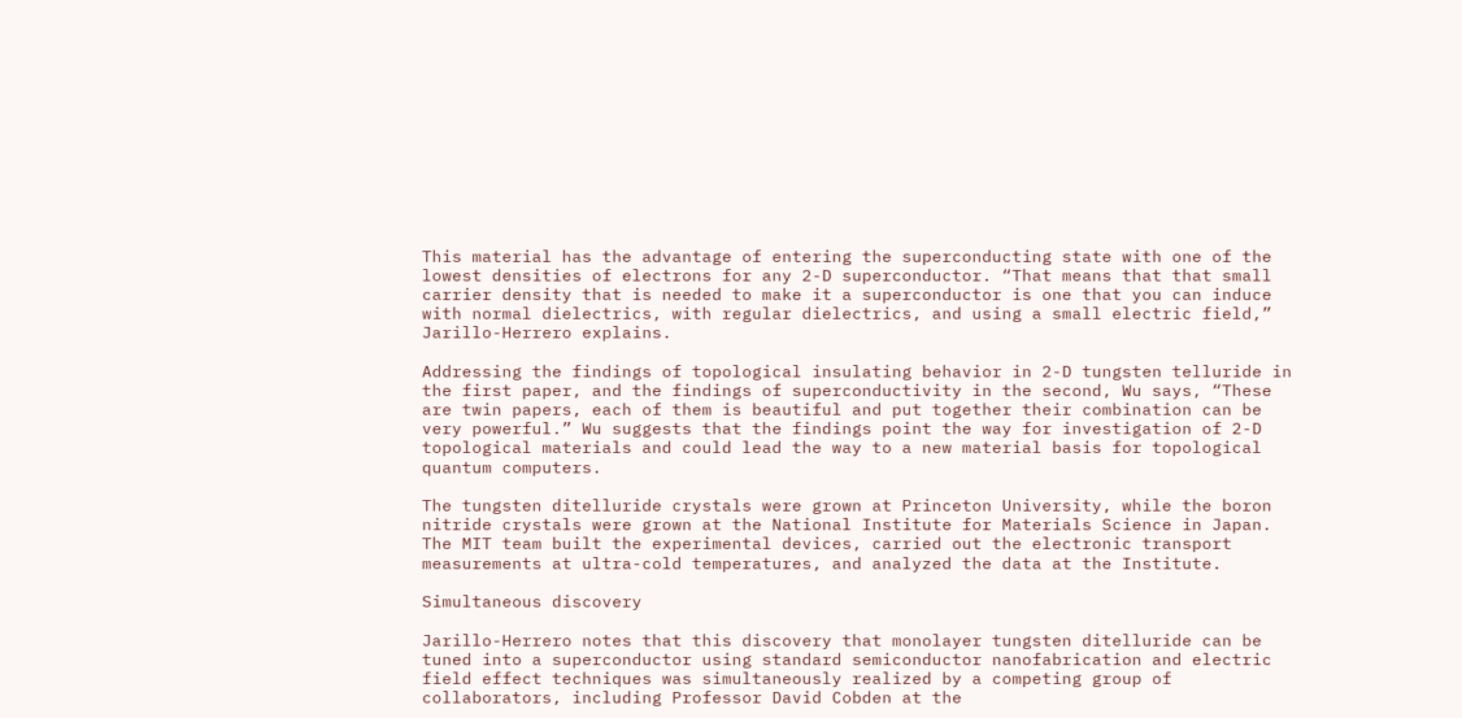This material has the advantage of entering the superconducting state with one of the lowest densities of electrons for any 2-D superconductor. “That means that that small carrier density that is needed to make it a superconductor is one that you can induce with normal dielectrics, with regular dielectrics, and using a small electric field,” Jarillo-Herrero explains.

Addressing the findings of topological insulating behavior in 2-D tungsten telluride in the first paper, and the findings of superconductivity in the second, Wu says, “These are twin papers, each of them is beautiful and put together their combination can be very powerful.” Wu suggests that the findings point the way for investigation of 2-D topological materials and could lead the way to a new material basis for topological quantum computers.

The tungsten ditelluride crystals were grown at Princeton University, while the boron nitride crystals were grown at the National Institute for Materials Science in Japan. The MIT team built the experimental devices, carried out the electronic transport measurements at ultra-cold temperatures, and analyzed the data at the Institute.

Simultaneous discovery

Jarillo-Herrero notes that this discovery that monolayer tungsten ditelluride can be tuned into a superconductor using standard semiconductor nanofabrication and electric field effect techniques was simultaneously realized by a competing group of collaborators, including Professor David Cobden at the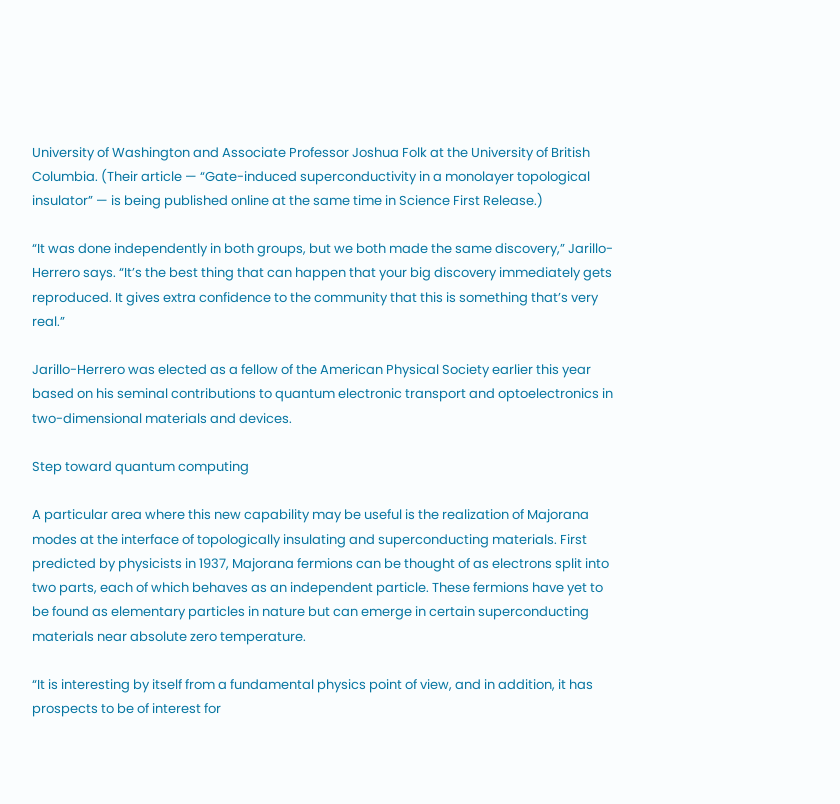University of Washington and Associate Professor Joshua Folk at the University of British Columbia. (Their article — “Gate-induced superconductivity in a monolayer topological insulator” — is being published online at the same time in Science First Release.)

“It was done independently in both groups, but we both made the same discovery,” Jarillo-Herrero says. “It’s the best thing that can happen that your big discovery immediately gets reproduced. It gives extra confidence to the community that this is something that’s very real.”

Jarillo-Herrero was elected as a fellow of the American Physical Society earlier this year based on his seminal contributions to quantum electronic transport and optoelectronics in two-dimensional materials and devices.

Step toward quantum computing

A particular area where this new capability may be useful is the realization of Majorana modes at the interface of topologically insulating and superconducting materials. First predicted by physicists in 1937, Majorana fermions can be thought of as electrons split into two parts, each of which behaves as an independent particle. These fermions have yet to be found as elementary particles in nature but can emerge in certain superconducting materials near absolute zero temperature.

“It is interesting by itself from a fundamental physics point of view, and in addition, it has prospects to be of interest for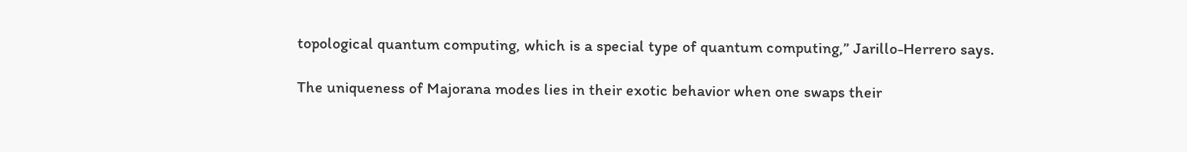topological quantum computing, which is a special type of quantum computing,” Jarillo-Herrero says.

The uniqueness of Majorana modes lies in their exotic behavior when one swaps their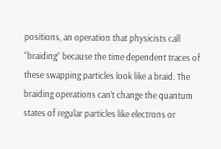positions, an operation that physicists call “braiding” because the time dependent traces of these swapping particles look like a braid. The braiding operations can’t change the quantum states of regular particles like electrons or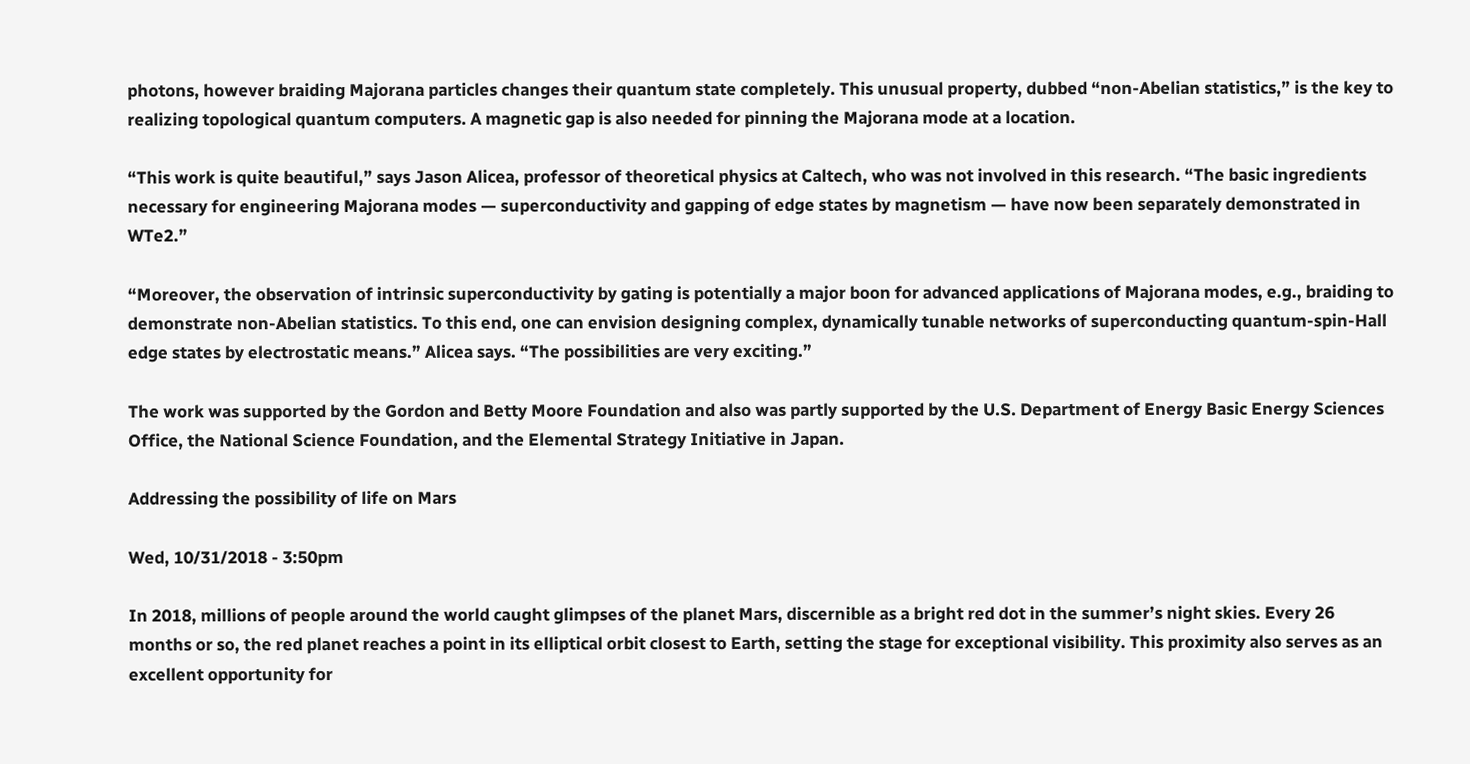photons, however braiding Majorana particles changes their quantum state completely. This unusual property, dubbed “non-Abelian statistics,” is the key to realizing topological quantum computers. A magnetic gap is also needed for pinning the Majorana mode at a location.

“This work is quite beautiful,” says Jason Alicea, professor of theoretical physics at Caltech, who was not involved in this research. “The basic ingredients necessary for engineering Majorana modes — superconductivity and gapping of edge states by magnetism — have now been separately demonstrated in WTe2.”

“Moreover, the observation of intrinsic superconductivity by gating is potentially a major boon for advanced applications of Majorana modes, e.g., braiding to demonstrate non-Abelian statistics. To this end, one can envision designing complex, dynamically tunable networks of superconducting quantum-spin-Hall edge states by electrostatic means.” Alicea says. “The possibilities are very exciting.”

The work was supported by the Gordon and Betty Moore Foundation and also was partly supported by the U.S. Department of Energy Basic Energy Sciences Office, the National Science Foundation, and the Elemental Strategy Initiative in Japan.

Addressing the possibility of life on Mars

Wed, 10/31/2018 - 3:50pm

In 2018, millions of people around the world caught glimpses of the planet Mars, discernible as a bright red dot in the summer’s night skies. Every 26 months or so, the red planet reaches a point in its elliptical orbit closest to Earth, setting the stage for exceptional visibility. This proximity also serves as an excellent opportunity for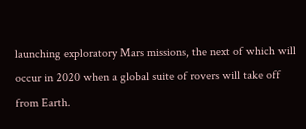launching exploratory Mars missions, the next of which will occur in 2020 when a global suite of rovers will take off from Earth.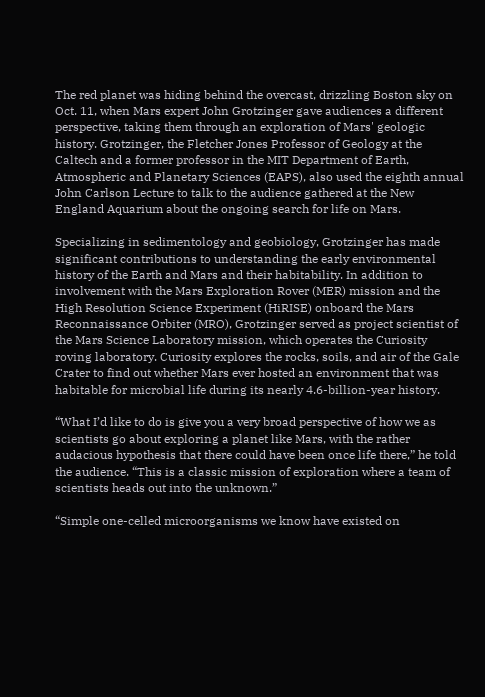The red planet was hiding behind the overcast, drizzling Boston sky on Oct. 11, when Mars expert John Grotzinger gave audiences a different perspective, taking them through an exploration of Mars' geologic history. Grotzinger, the Fletcher Jones Professor of Geology at the Caltech and a former professor in the MIT Department of Earth, Atmospheric and Planetary Sciences (EAPS), also used the eighth annual John Carlson Lecture to talk to the audience gathered at the New England Aquarium about the ongoing search for life on Mars.

Specializing in sedimentology and geobiology, Grotzinger has made significant contributions to understanding the early environmental history of the Earth and Mars and their habitability. In addition to involvement with the Mars Exploration Rover (MER) mission and the High Resolution Science Experiment (HiRISE) onboard the Mars Reconnaissance Orbiter (MRO), Grotzinger served as project scientist of the Mars Science Laboratory mission, which operates the Curiosity roving laboratory. Curiosity explores the rocks, soils, and air of the Gale Crater to find out whether Mars ever hosted an environment that was habitable for microbial life during its nearly 4.6-billion-year history.

“What I’d like to do is give you a very broad perspective of how we as scientists go about exploring a planet like Mars, with the rather audacious hypothesis that there could have been once life there,” he told the audience. “This is a classic mission of exploration where a team of scientists heads out into the unknown.”

“Simple one-celled microorganisms we know have existed on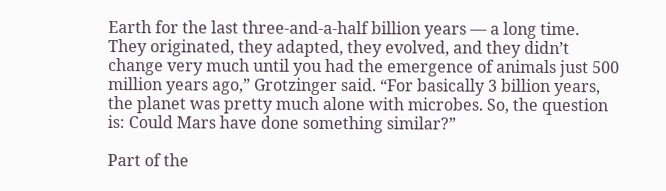Earth for the last three-and-a-half billion years — a long time. They originated, they adapted, they evolved, and they didn’t change very much until you had the emergence of animals just 500 million years ago,” Grotzinger said. “For basically 3 billion years, the planet was pretty much alone with microbes. So, the question is: Could Mars have done something similar?”

Part of the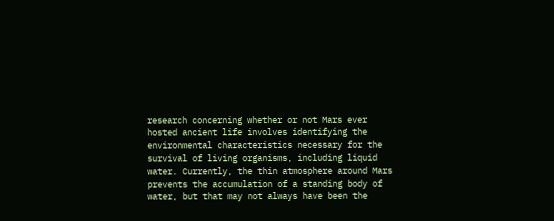research concerning whether or not Mars ever hosted ancient life involves identifying the environmental characteristics necessary for the survival of living organisms, including liquid water. Currently, the thin atmosphere around Mars prevents the accumulation of a standing body of water, but that may not always have been the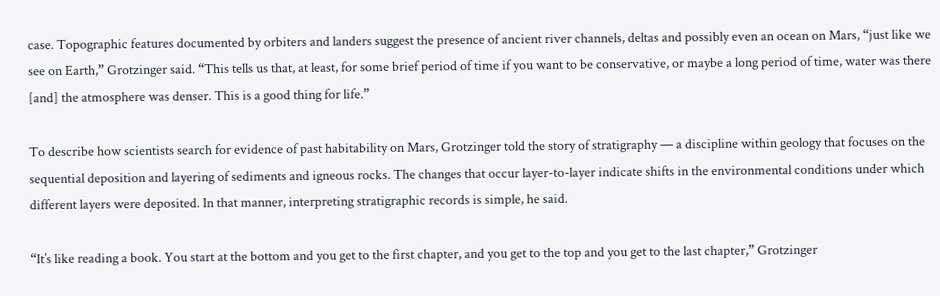case. Topographic features documented by orbiters and landers suggest the presence of ancient river channels, deltas and possibly even an ocean on Mars, “just like we see on Earth,” Grotzinger said. “This tells us that, at least, for some brief period of time if you want to be conservative, or maybe a long period of time, water was there [and] the atmosphere was denser. This is a good thing for life.”

To describe how scientists search for evidence of past habitability on Mars, Grotzinger told the story of stratigraphy — a discipline within geology that focuses on the sequential deposition and layering of sediments and igneous rocks. The changes that occur layer-to-layer indicate shifts in the environmental conditions under which different layers were deposited. In that manner, interpreting stratigraphic records is simple, he said.

“It’s like reading a book. You start at the bottom and you get to the first chapter, and you get to the top and you get to the last chapter,” Grotzinger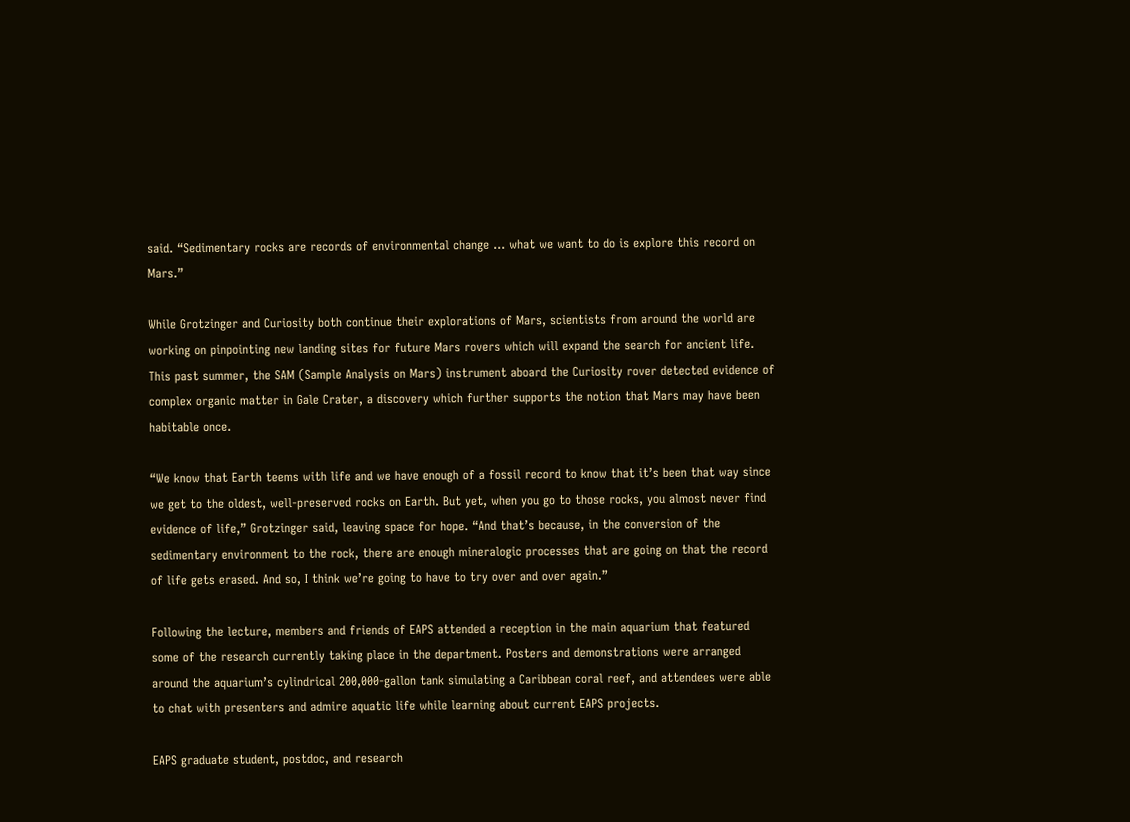said. “Sedimentary rocks are records of environmental change … what we want to do is explore this record on Mars.”

While Grotzinger and Curiosity both continue their explorations of Mars, scientists from around the world are working on pinpointing new landing sites for future Mars rovers which will expand the search for ancient life. This past summer, the SAM (Sample Analysis on Mars) instrument aboard the Curiosity rover detected evidence of complex organic matter in Gale Crater, a discovery which further supports the notion that Mars may have been habitable once.

“We know that Earth teems with life and we have enough of a fossil record to know that it’s been that way since we get to the oldest, well-preserved rocks on Earth. But yet, when you go to those rocks, you almost never find evidence of life,” Grotzinger said, leaving space for hope. “And that’s because, in the conversion of the sedimentary environment to the rock, there are enough mineralogic processes that are going on that the record of life gets erased. And so, I think we’re going to have to try over and over again.”

Following the lecture, members and friends of EAPS attended a reception in the main aquarium that featured some of the research currently taking place in the department. Posters and demonstrations were arranged around the aquarium’s cylindrical 200,000-gallon tank simulating a Caribbean coral reef, and attendees were able to chat with presenters and admire aquatic life while learning about current EAPS projects.

EAPS graduate student, postdoc, and research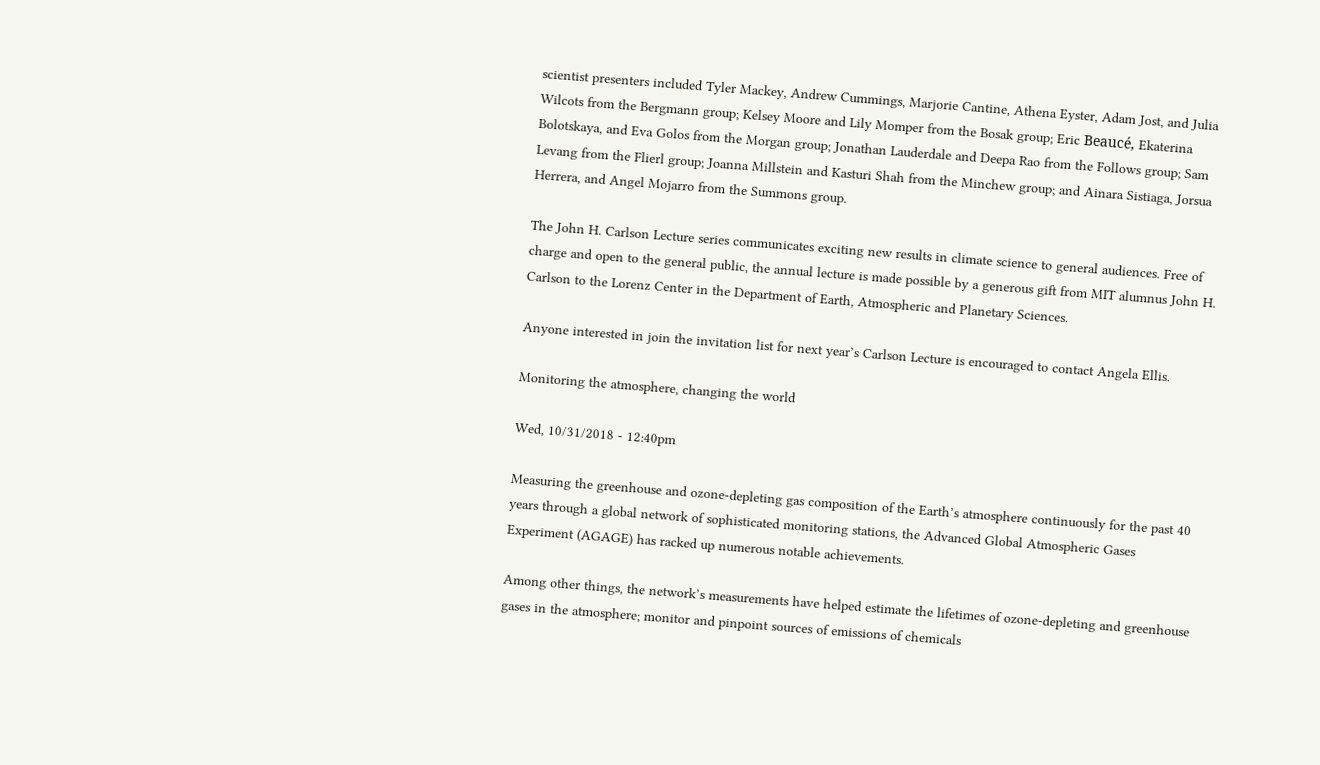scientist presenters included Tyler Mackey, Andrew Cummings, Marjorie Cantine, Athena Eyster, Adam Jost, and Julia Wilcots from the Bergmann group; Kelsey Moore and Lily Momper from the Bosak group; Eric Beaucé, Ekaterina Bolotskaya, and Eva Golos from the Morgan group; Jonathan Lauderdale and Deepa Rao from the Follows group; Sam Levang from the Flierl group; Joanna Millstein and Kasturi Shah from the Minchew group; and Ainara Sistiaga, Jorsua Herrera, and Angel Mojarro from the Summons group.

The John H. Carlson Lecture series communicates exciting new results in climate science to general audiences. Free of charge and open to the general public, the annual lecture is made possible by a generous gift from MIT alumnus John H. Carlson to the Lorenz Center in the Department of Earth, Atmospheric and Planetary Sciences.

Anyone interested in join the invitation list for next year’s Carlson Lecture is encouraged to contact Angela Ellis.

Monitoring the atmosphere, changing the world

Wed, 10/31/2018 - 12:40pm

Measuring the greenhouse and ozone-depleting gas composition of the Earth’s atmosphere continuously for the past 40 years through a global network of sophisticated monitoring stations, the Advanced Global Atmospheric Gases Experiment (AGAGE) has racked up numerous notable achievements.

Among other things, the network’s measurements have helped estimate the lifetimes of ozone-depleting and greenhouse gases in the atmosphere; monitor and pinpoint sources of emissions of chemicals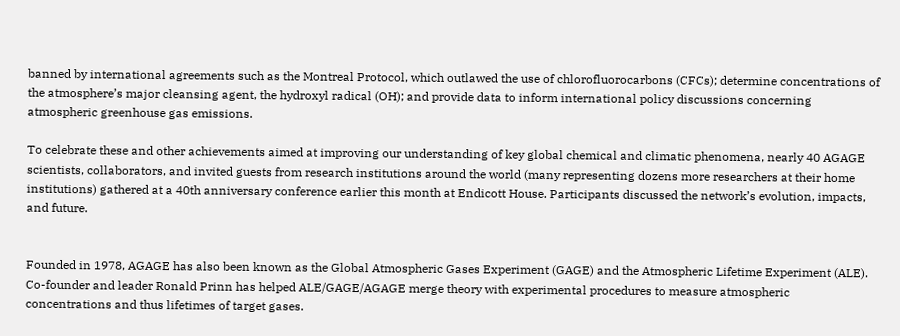banned by international agreements such as the Montreal Protocol, which outlawed the use of chlorofluorocarbons (CFCs); determine concentrations of the atmosphere’s major cleansing agent, the hydroxyl radical (OH); and provide data to inform international policy discussions concerning atmospheric greenhouse gas emissions.

To celebrate these and other achievements aimed at improving our understanding of key global chemical and climatic phenomena, nearly 40 AGAGE scientists, collaborators, and invited guests from research institutions around the world (many representing dozens more researchers at their home institutions) gathered at a 40th anniversary conference earlier this month at Endicott House. Participants discussed the network’s evolution, impacts, and future.


Founded in 1978, AGAGE has also been known as the Global Atmospheric Gases Experiment (GAGE) and the Atmospheric Lifetime Experiment (ALE). Co-founder and leader Ronald Prinn has helped ALE/GAGE/AGAGE merge theory with experimental procedures to measure atmospheric concentrations and thus lifetimes of target gases.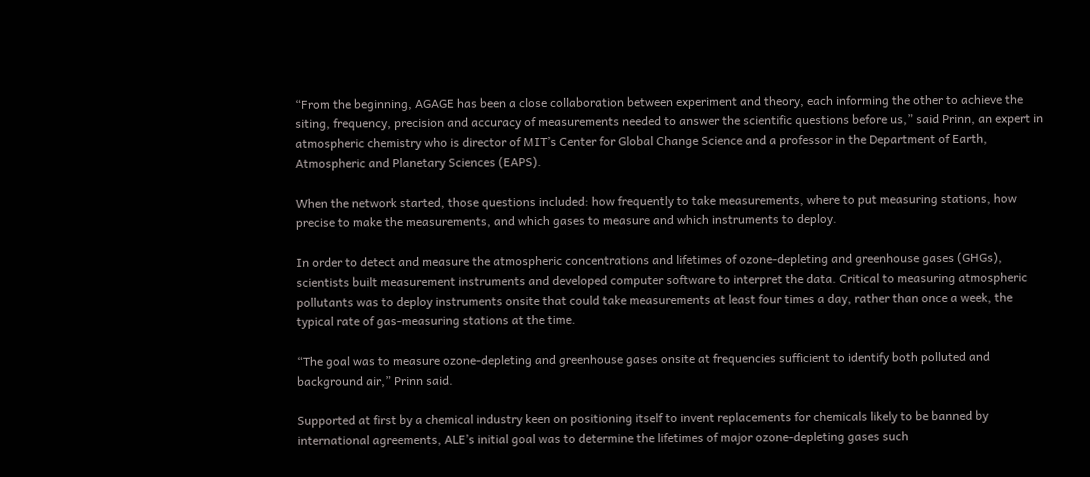“From the beginning, AGAGE has been a close collaboration between experiment and theory, each informing the other to achieve the siting, frequency, precision and accuracy of measurements needed to answer the scientific questions before us,” said Prinn, an expert in atmospheric chemistry who is director of MIT’s Center for Global Change Science and a professor in the Department of Earth, Atmospheric and Planetary Sciences (EAPS).

When the network started, those questions included: how frequently to take measurements, where to put measuring stations, how precise to make the measurements, and which gases to measure and which instruments to deploy.

In order to detect and measure the atmospheric concentrations and lifetimes of ozone-depleting and greenhouse gases (GHGs), scientists built measurement instruments and developed computer software to interpret the data. Critical to measuring atmospheric pollutants was to deploy instruments onsite that could take measurements at least four times a day, rather than once a week, the typical rate of gas-measuring stations at the time.

“The goal was to measure ozone-depleting and greenhouse gases onsite at frequencies sufficient to identify both polluted and background air,” Prinn said.

Supported at first by a chemical industry keen on positioning itself to invent replacements for chemicals likely to be banned by international agreements, ALE’s initial goal was to determine the lifetimes of major ozone-depleting gases such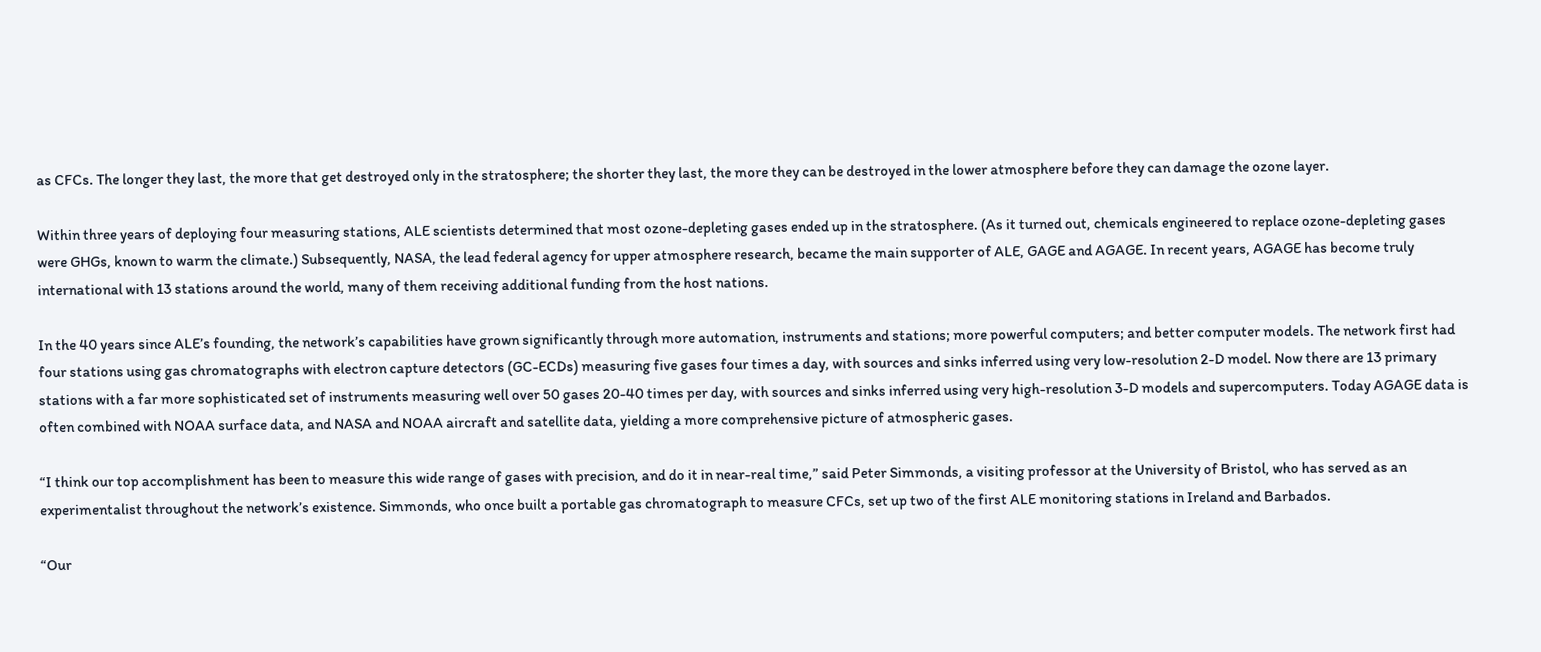as CFCs. The longer they last, the more that get destroyed only in the stratosphere; the shorter they last, the more they can be destroyed in the lower atmosphere before they can damage the ozone layer.

Within three years of deploying four measuring stations, ALE scientists determined that most ozone-depleting gases ended up in the stratosphere. (As it turned out, chemicals engineered to replace ozone-depleting gases were GHGs, known to warm the climate.) Subsequently, NASA, the lead federal agency for upper atmosphere research, became the main supporter of ALE, GAGE and AGAGE. In recent years, AGAGE has become truly international with 13 stations around the world, many of them receiving additional funding from the host nations.

In the 40 years since ALE’s founding, the network’s capabilities have grown significantly through more automation, instruments and stations; more powerful computers; and better computer models. The network first had four stations using gas chromatographs with electron capture detectors (GC-ECDs) measuring five gases four times a day, with sources and sinks inferred using very low-resolution 2-D model. Now there are 13 primary stations with a far more sophisticated set of instruments measuring well over 50 gases 20-40 times per day, with sources and sinks inferred using very high-resolution 3-D models and supercomputers. Today AGAGE data is often combined with NOAA surface data, and NASA and NOAA aircraft and satellite data, yielding a more comprehensive picture of atmospheric gases.

“I think our top accomplishment has been to measure this wide range of gases with precision, and do it in near-real time,” said Peter Simmonds, a visiting professor at the University of Bristol, who has served as an experimentalist throughout the network’s existence. Simmonds, who once built a portable gas chromatograph to measure CFCs, set up two of the first ALE monitoring stations in Ireland and Barbados.

“Our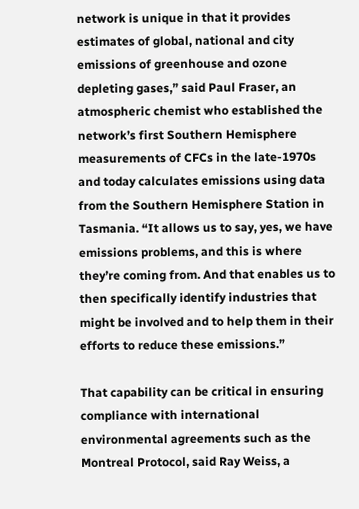network is unique in that it provides estimates of global, national and city emissions of greenhouse and ozone depleting gases,” said Paul Fraser, an atmospheric chemist who established the network’s first Southern Hemisphere measurements of CFCs in the late-1970s and today calculates emissions using data from the Southern Hemisphere Station in Tasmania. “It allows us to say, yes, we have emissions problems, and this is where they’re coming from. And that enables us to then specifically identify industries that might be involved and to help them in their efforts to reduce these emissions.”

That capability can be critical in ensuring compliance with international environmental agreements such as the Montreal Protocol, said Ray Weiss, a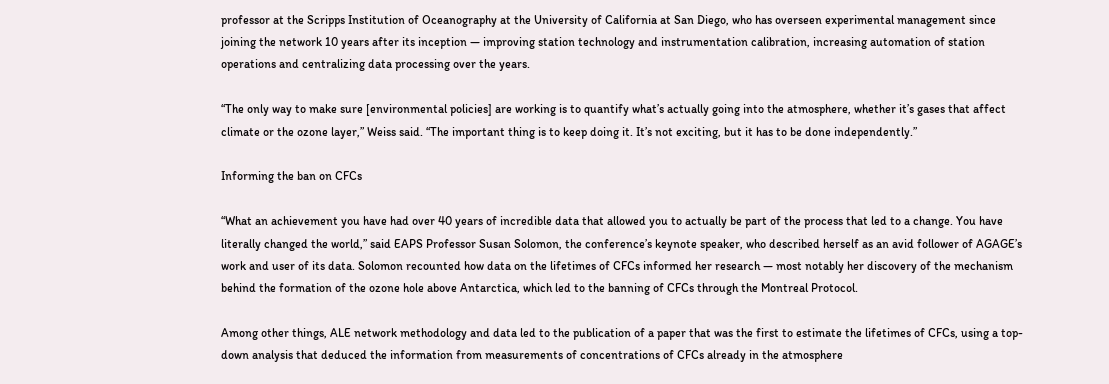professor at the Scripps Institution of Oceanography at the University of California at San Diego, who has overseen experimental management since joining the network 10 years after its inception — improving station technology and instrumentation calibration, increasing automation of station operations and centralizing data processing over the years.

“The only way to make sure [environmental policies] are working is to quantify what’s actually going into the atmosphere, whether it’s gases that affect climate or the ozone layer,” Weiss said. “The important thing is to keep doing it. It’s not exciting, but it has to be done independently.”

Informing the ban on CFCs

“What an achievement you have had over 40 years of incredible data that allowed you to actually be part of the process that led to a change. You have literally changed the world,” said EAPS Professor Susan Solomon, the conference’s keynote speaker, who described herself as an avid follower of AGAGE’s work and user of its data. Solomon recounted how data on the lifetimes of CFCs informed her research — most notably her discovery of the mechanism behind the formation of the ozone hole above Antarctica, which led to the banning of CFCs through the Montreal Protocol.

Among other things, ALE network methodology and data led to the publication of a paper that was the first to estimate the lifetimes of CFCs, using a top-down analysis that deduced the information from measurements of concentrations of CFCs already in the atmosphere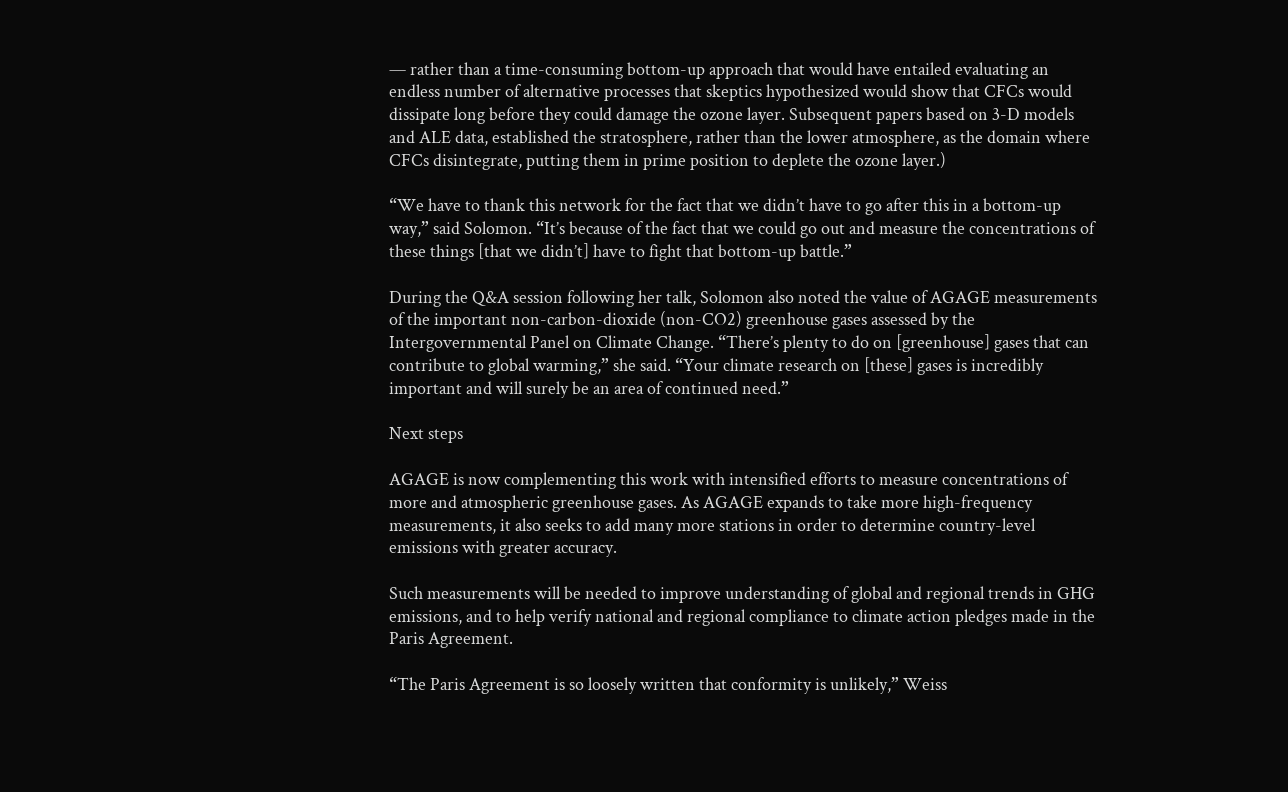— rather than a time-consuming bottom-up approach that would have entailed evaluating an endless number of alternative processes that skeptics hypothesized would show that CFCs would dissipate long before they could damage the ozone layer. Subsequent papers based on 3-D models and ALE data, established the stratosphere, rather than the lower atmosphere, as the domain where CFCs disintegrate, putting them in prime position to deplete the ozone layer.)

“We have to thank this network for the fact that we didn’t have to go after this in a bottom-up way,” said Solomon. “It’s because of the fact that we could go out and measure the concentrations of these things [that we didn’t] have to fight that bottom-up battle.”

During the Q&A session following her talk, Solomon also noted the value of AGAGE measurements of the important non-carbon-dioxide (non-CO2) greenhouse gases assessed by the Intergovernmental Panel on Climate Change. “There’s plenty to do on [greenhouse] gases that can contribute to global warming,” she said. “Your climate research on [these] gases is incredibly important and will surely be an area of continued need.”

Next steps

AGAGE is now complementing this work with intensified efforts to measure concentrations of more and atmospheric greenhouse gases. As AGAGE expands to take more high-frequency measurements, it also seeks to add many more stations in order to determine country-level emissions with greater accuracy.

Such measurements will be needed to improve understanding of global and regional trends in GHG emissions, and to help verify national and regional compliance to climate action pledges made in the Paris Agreement.

“The Paris Agreement is so loosely written that conformity is unlikely,” Weiss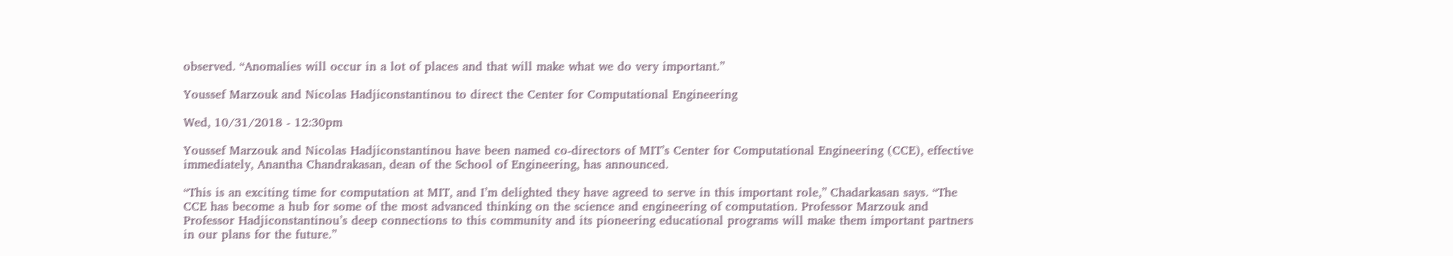observed. “Anomalies will occur in a lot of places and that will make what we do very important.”

Youssef Marzouk and Nicolas Hadjiconstantinou to direct the Center for Computational Engineering

Wed, 10/31/2018 - 12:30pm

Youssef Marzouk and Nicolas Hadjiconstantinou have been named co-directors of MIT’s Center for Computational Engineering (CCE), effective immediately, Anantha Chandrakasan, dean of the School of Engineering, has announced.

“This is an exciting time for computation at MIT, and I’m delighted they have agreed to serve in this important role,” Chadarkasan says. “The CCE has become a hub for some of the most advanced thinking on the science and engineering of computation. Professor Marzouk and Professor Hadjiconstantinou’s deep connections to this community and its pioneering educational programs will make them important partners in our plans for the future.”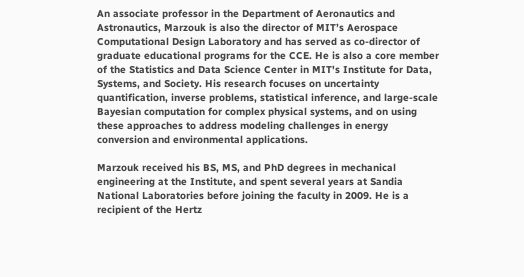An associate professor in the Department of Aeronautics and Astronautics, Marzouk is also the director of MIT’s Aerospace Computational Design Laboratory and has served as co-director of graduate educational programs for the CCE. He is also a core member of the Statistics and Data Science Center in MIT's Institute for Data, Systems, and Society. His research focuses on uncertainty quantification, inverse problems, statistical inference, and large-scale Bayesian computation for complex physical systems, and on using these approaches to address modeling challenges in energy conversion and environmental applications.

Marzouk received his BS, MS, and PhD degrees in mechanical engineering at the Institute, and spent several years at Sandia National Laboratories before joining the faculty in 2009. He is a recipient of the Hertz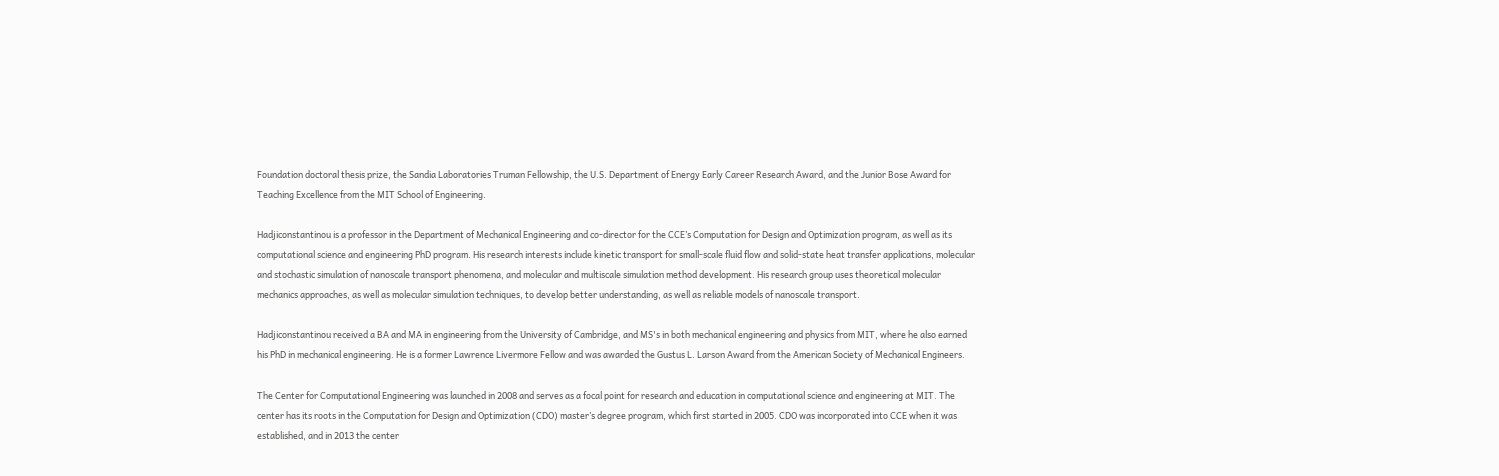Foundation doctoral thesis prize, the Sandia Laboratories Truman Fellowship, the U.S. Department of Energy Early Career Research Award, and the Junior Bose Award for Teaching Excellence from the MIT School of Engineering.

Hadjiconstantinou is a professor in the Department of Mechanical Engineering and co-director for the CCE’s Computation for Design and Optimization program, as well as its computational science and engineering PhD program. His research interests include kinetic transport for small-scale fluid flow and solid-state heat transfer applications, molecular and stochastic simulation of nanoscale transport phenomena, and molecular and multiscale simulation method development. His research group uses theoretical molecular mechanics approaches, as well as molecular simulation techniques, to develop better understanding, as well as reliable models of nanoscale transport.

Hadjiconstantinou received a BA and MA in engineering from the University of Cambridge, and MS's in both mechanical engineering and physics from MIT, where he also earned his PhD in mechanical engineering. He is a former Lawrence Livermore Fellow and was awarded the Gustus L. Larson Award from the American Society of Mechanical Engineers.

The Center for Computational Engineering was launched in 2008 and serves as a focal point for research and education in computational science and engineering at MIT. The center has its roots in the Computation for Design and Optimization (CDO) master’s degree program, which first started in 2005. CDO was incorporated into CCE when it was established, and in 2013 the center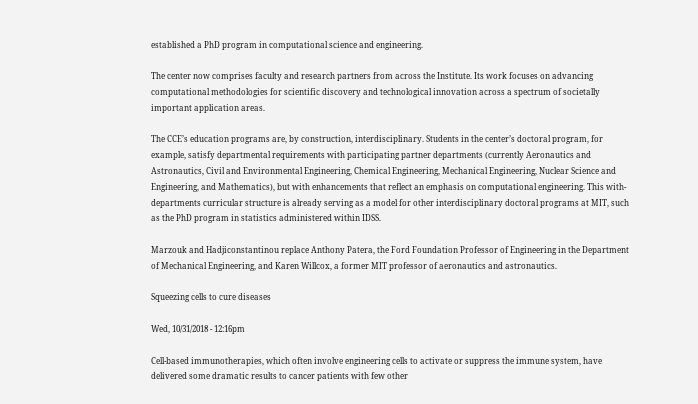established a PhD program in computational science and engineering.

The center now comprises faculty and research partners from across the Institute. Its work focuses on advancing computational methodologies for scientific discovery and technological innovation across a spectrum of societally important application areas.

The CCE’s education programs are, by construction, interdisciplinary. Students in the center’s doctoral program, for example, satisfy departmental requirements with participating partner departments (currently Aeronautics and Astronautics, Civil and Environmental Engineering, Chemical Engineering, Mechanical Engineering, Nuclear Science and Engineering, and Mathematics), but with enhancements that reflect an emphasis on computational engineering. This with-departments curricular structure is already serving as a model for other interdisciplinary doctoral programs at MIT, such as the PhD program in statistics administered within IDSS.

Marzouk and Hadjiconstantinou replace Anthony Patera, the Ford Foundation Professor of Engineering in the Department of Mechanical Engineering, and Karen Willcox, a former MIT professor of aeronautics and astronautics.

Squeezing cells to cure diseases

Wed, 10/31/2018 - 12:16pm

Cell-based immunotherapies, which often involve engineering cells to activate or suppress the immune system, have delivered some dramatic results to cancer patients with few other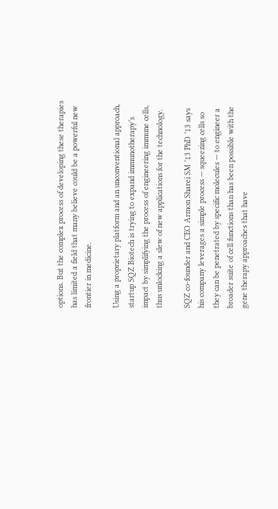options. But the complex process of developing these therapies has limited a field that many believe could be a powerful new frontier in medicine.

Using a proprietary platform and an unconventional approach, startup SQZ Biotech is trying to expand immunotherapy’s impact by simplifying the process of engineering immune cells, thus unlocking a slew of new applications for the technology.

SQZ co-founder and CEO Armon Sharei SM ’13 PhD ’13 says his company leverages a simple process — squeezing cells so they can be penetrated by specific molecules — to engineer a broader suite of cell functions than has been possible with the gene therapy approaches that have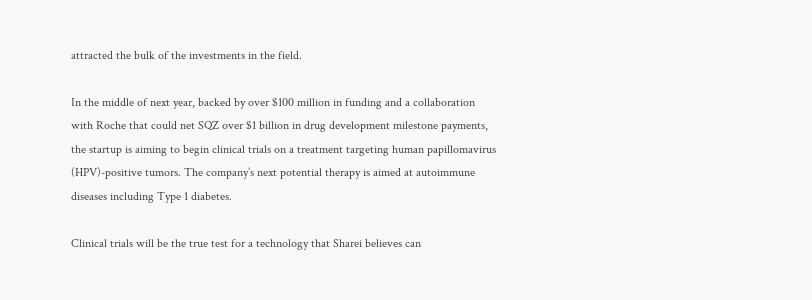attracted the bulk of the investments in the field.

In the middle of next year, backed by over $100 million in funding and a collaboration with Roche that could net SQZ over $1 billion in drug development milestone payments, the startup is aiming to begin clinical trials on a treatment targeting human papillomavirus (HPV)-positive tumors. The company’s next potential therapy is aimed at autoimmune diseases including Type 1 diabetes.

Clinical trials will be the true test for a technology that Sharei believes can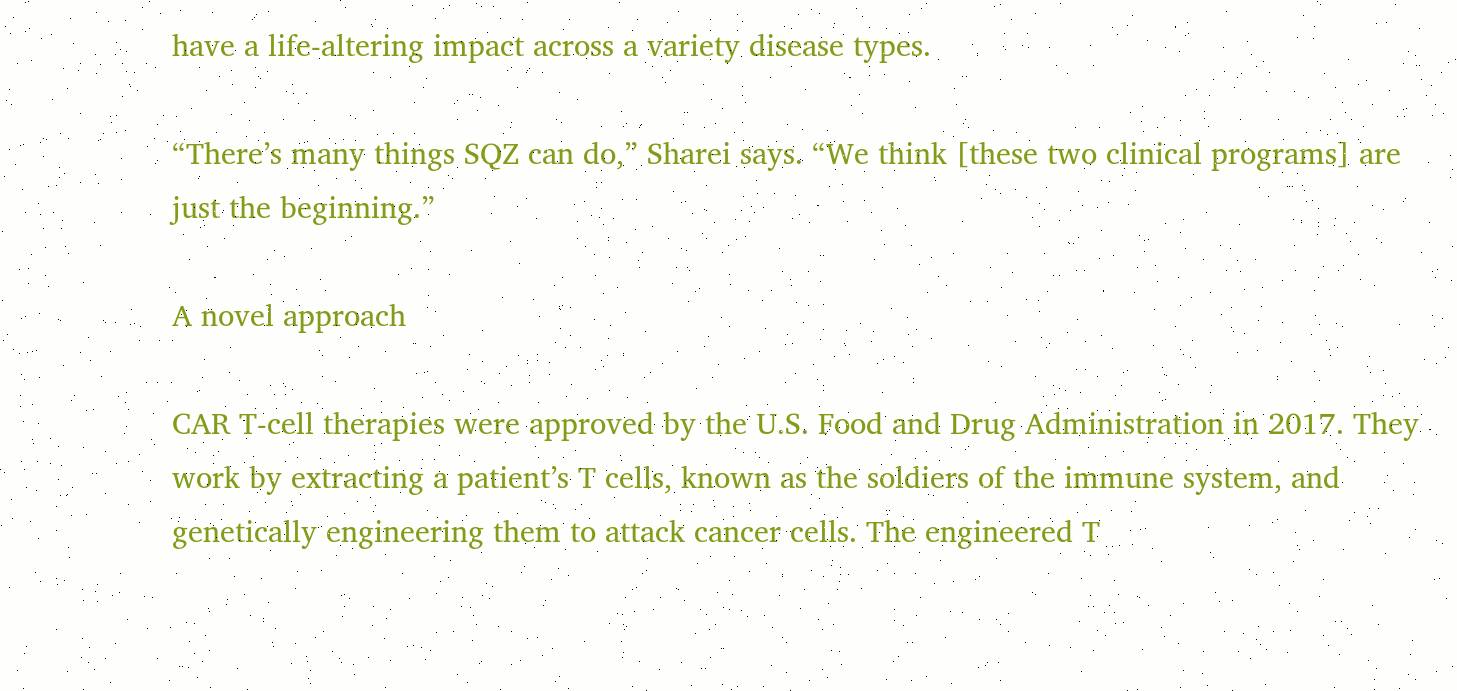have a life-altering impact across a variety disease types.

“There’s many things SQZ can do,” Sharei says. “We think [these two clinical programs] are just the beginning.”

A novel approach

CAR T-cell therapies were approved by the U.S. Food and Drug Administration in 2017. They work by extracting a patient’s T cells, known as the soldiers of the immune system, and genetically engineering them to attack cancer cells. The engineered T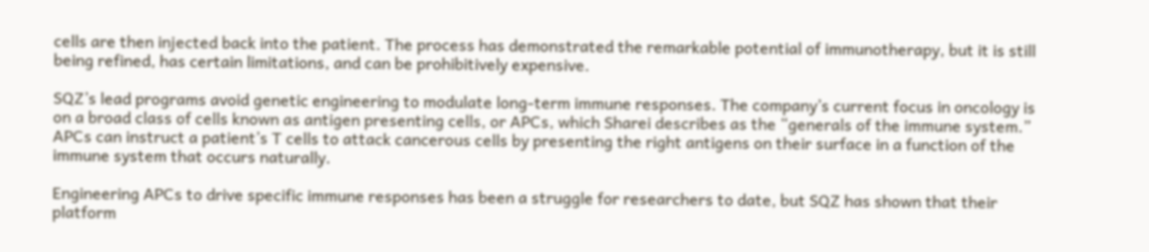cells are then injected back into the patient. The process has demonstrated the remarkable potential of immunotherapy, but it is still being refined, has certain limitations, and can be prohibitively expensive.

SQZ’s lead programs avoid genetic engineering to modulate long-term immune responses. The company’s current focus in oncology is on a broad class of cells known as antigen presenting cells, or APCs, which Sharei describes as the “generals of the immune system.” APCs can instruct a patient’s T cells to attack cancerous cells by presenting the right antigens on their surface in a function of the immune system that occurs naturally.

Engineering APCs to drive specific immune responses has been a struggle for researchers to date, but SQZ has shown that their platform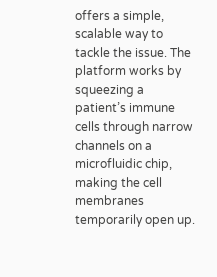offers a simple, scalable way to tackle the issue. The platform works by squeezing a patient’s immune cells through narrow channels on a microfluidic chip, making the cell membranes temporarily open up.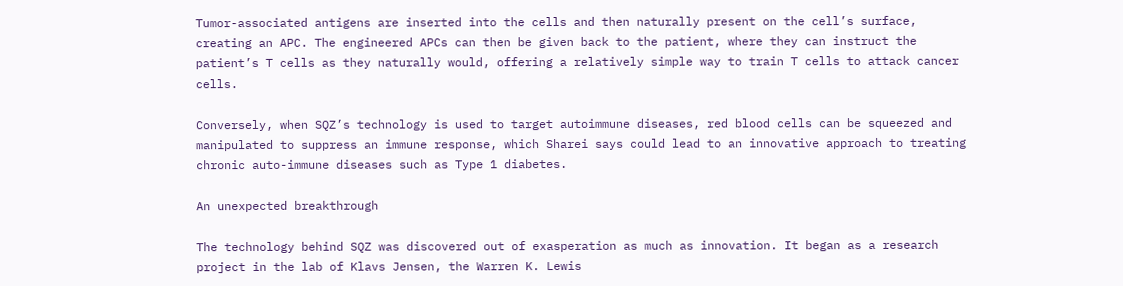Tumor-associated antigens are inserted into the cells and then naturally present on the cell’s surface, creating an APC. The engineered APCs can then be given back to the patient, where they can instruct the patient’s T cells as they naturally would, offering a relatively simple way to train T cells to attack cancer cells.

Conversely, when SQZ’s technology is used to target autoimmune diseases, red blood cells can be squeezed and manipulated to suppress an immune response, which Sharei says could lead to an innovative approach to treating chronic auto-immune diseases such as Type 1 diabetes.

An unexpected breakthrough

The technology behind SQZ was discovered out of exasperation as much as innovation. It began as a research project in the lab of Klavs Jensen, the Warren K. Lewis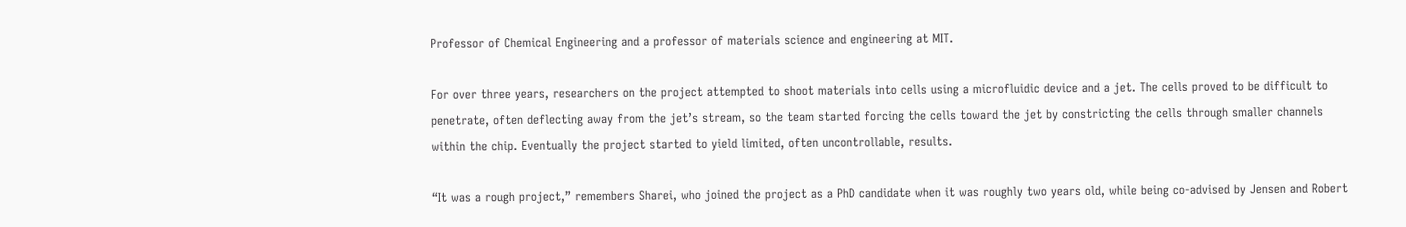Professor of Chemical Engineering and a professor of materials science and engineering at MIT.

For over three years, researchers on the project attempted to shoot materials into cells using a microfluidic device and a jet. The cells proved to be difficult to penetrate, often deflecting away from the jet’s stream, so the team started forcing the cells toward the jet by constricting the cells through smaller channels within the chip. Eventually the project started to yield limited, often uncontrollable, results.

“It was a rough project,” remembers Sharei, who joined the project as a PhD candidate when it was roughly two years old, while being co-advised by Jensen and Robert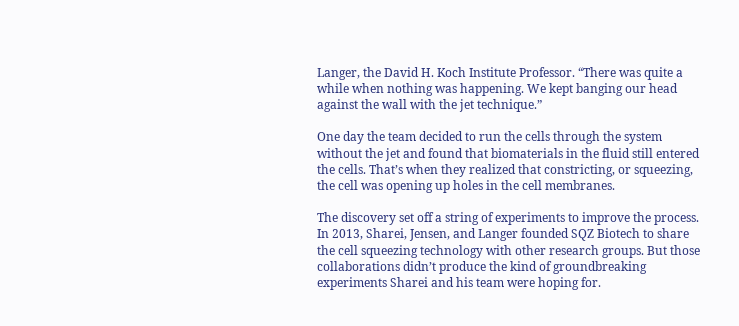Langer, the David H. Koch Institute Professor. “There was quite a while when nothing was happening. We kept banging our head against the wall with the jet technique.”

One day the team decided to run the cells through the system without the jet and found that biomaterials in the fluid still entered the cells. That’s when they realized that constricting, or squeezing, the cell was opening up holes in the cell membranes.

The discovery set off a string of experiments to improve the process. In 2013, Sharei, Jensen, and Langer founded SQZ Biotech to share the cell squeezing technology with other research groups. But those collaborations didn’t produce the kind of groundbreaking experiments Sharei and his team were hoping for.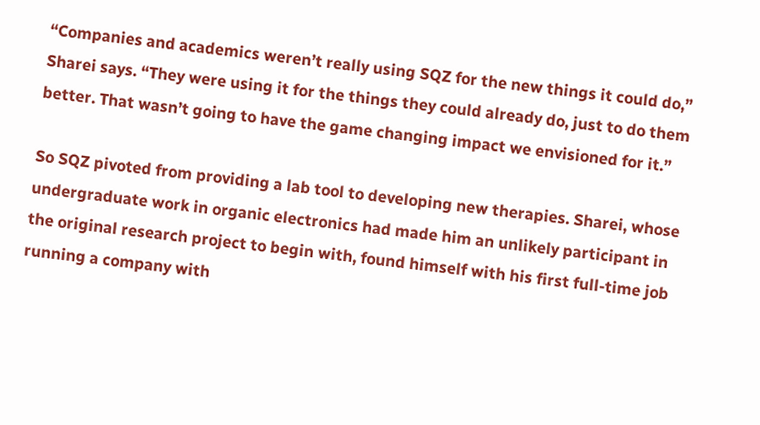“Companies and academics weren’t really using SQZ for the new things it could do,” Sharei says. “They were using it for the things they could already do, just to do them better. That wasn’t going to have the game changing impact we envisioned for it.”

So SQZ pivoted from providing a lab tool to developing new therapies. Sharei, whose undergraduate work in organic electronics had made him an unlikely participant in the original research project to begin with, found himself with his first full-time job running a company with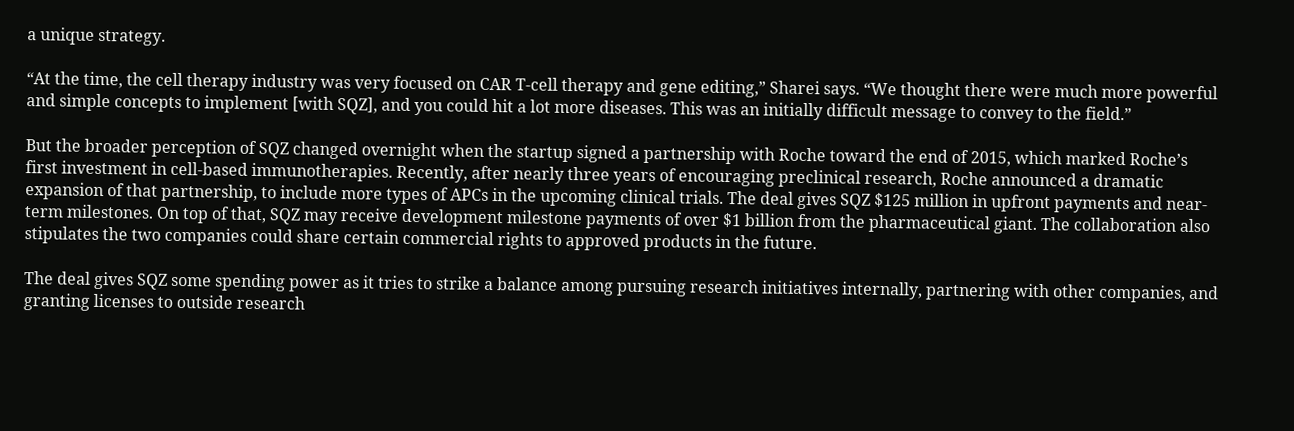a unique strategy.

“At the time, the cell therapy industry was very focused on CAR T-cell therapy and gene editing,” Sharei says. “We thought there were much more powerful and simple concepts to implement [with SQZ], and you could hit a lot more diseases. This was an initially difficult message to convey to the field.”

But the broader perception of SQZ changed overnight when the startup signed a partnership with Roche toward the end of 2015, which marked Roche’s first investment in cell-based immunotherapies. Recently, after nearly three years of encouraging preclinical research, Roche announced a dramatic expansion of that partnership, to include more types of APCs in the upcoming clinical trials. The deal gives SQZ $125 million in upfront payments and near-term milestones. On top of that, SQZ may receive development milestone payments of over $1 billion from the pharmaceutical giant. The collaboration also stipulates the two companies could share certain commercial rights to approved products in the future.

The deal gives SQZ some spending power as it tries to strike a balance among pursuing research initiatives internally, partnering with other companies, and granting licenses to outside research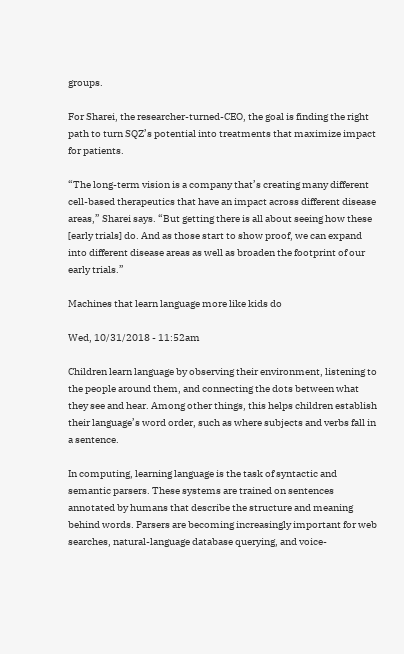groups.

For Sharei, the researcher-turned-CEO, the goal is finding the right path to turn SQZ’s potential into treatments that maximize impact for patients.

“The long-term vision is a company that’s creating many different cell-based therapeutics that have an impact across different disease areas,” Sharei says. “But getting there is all about seeing how these [early trials] do. And as those start to show proof, we can expand into different disease areas as well as broaden the footprint of our early trials.”

Machines that learn language more like kids do

Wed, 10/31/2018 - 11:52am

Children learn language by observing their environment, listening to the people around them, and connecting the dots between what they see and hear. Among other things, this helps children establish their language’s word order, such as where subjects and verbs fall in a sentence.

In computing, learning language is the task of syntactic and semantic parsers. These systems are trained on sentences annotated by humans that describe the structure and meaning behind words. Parsers are becoming increasingly important for web searches, natural-language database querying, and voice-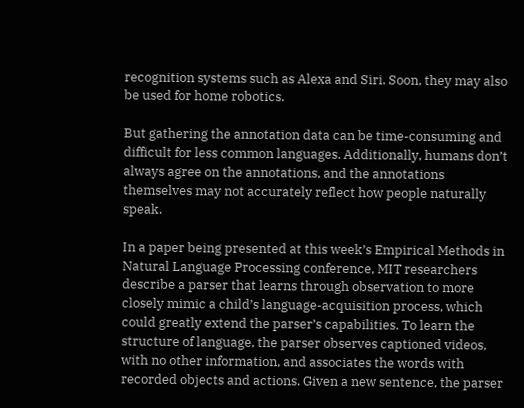recognition systems such as Alexa and Siri. Soon, they may also be used for home robotics.

But gathering the annotation data can be time-consuming and difficult for less common languages. Additionally, humans don’t always agree on the annotations, and the annotations themselves may not accurately reflect how people naturally speak.

In a paper being presented at this week’s Empirical Methods in Natural Language Processing conference, MIT researchers describe a parser that learns through observation to more closely mimic a child’s language-acquisition process, which could greatly extend the parser’s capabilities. To learn the structure of language, the parser observes captioned videos, with no other information, and associates the words with recorded objects and actions. Given a new sentence, the parser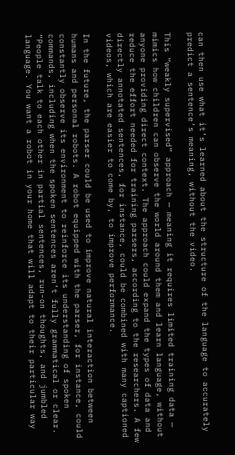can then use what it’s learned about the structure of the language to accurately predict a sentence’s meaning, without the video.

This “weakly supervised” approach — meaning it requires limited training data — mimics how children can observe the world around them and learn language, without anyone providing direct context. The approach could expand the types of data and reduce the effort needed for training parsers, according to the researchers. A few directly annotated sentences, for instance, could be combined with many captioned videos, which are easier to come by, to improve performance.

In the future, the parser could be used to improve natural interaction between humans and personal robots. A robot equipped with the parser, for instance, could constantly observe its environment to reinforce its understanding of spoken commands, including when the spoken sentences aren’t fully grammatical or clear. “People talk to each other in partial sentences, run-on thoughts, and jumbled language. You want a robot in your home that will adapt to their particular way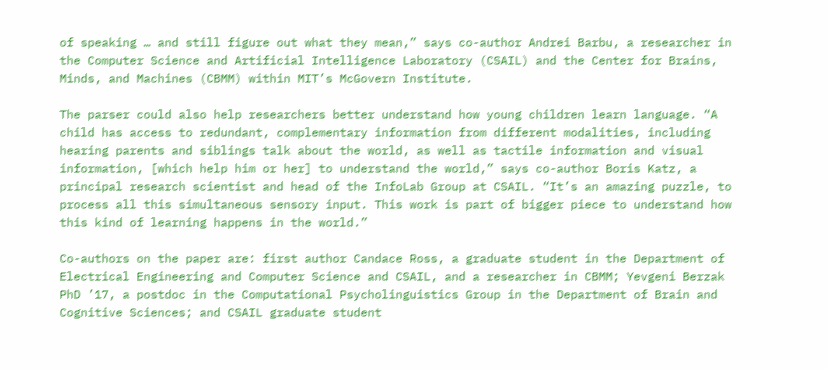of speaking … and still figure out what they mean,” says co-author Andrei Barbu, a researcher in the Computer Science and Artificial Intelligence Laboratory (CSAIL) and the Center for Brains, Minds, and Machines (CBMM) within MIT’s McGovern Institute.

The parser could also help researchers better understand how young children learn language. “A child has access to redundant, complementary information from different modalities, including hearing parents and siblings talk about the world, as well as tactile information and visual information, [which help him or her] to understand the world,” says co-author Boris Katz, a principal research scientist and head of the InfoLab Group at CSAIL. “It’s an amazing puzzle, to process all this simultaneous sensory input. This work is part of bigger piece to understand how this kind of learning happens in the world.”

Co-authors on the paper are: first author Candace Ross, a graduate student in the Department of Electrical Engineering and Computer Science and CSAIL, and a researcher in CBMM; Yevgeni Berzak PhD ’17, a postdoc in the Computational Psycholinguistics Group in the Department of Brain and Cognitive Sciences; and CSAIL graduate student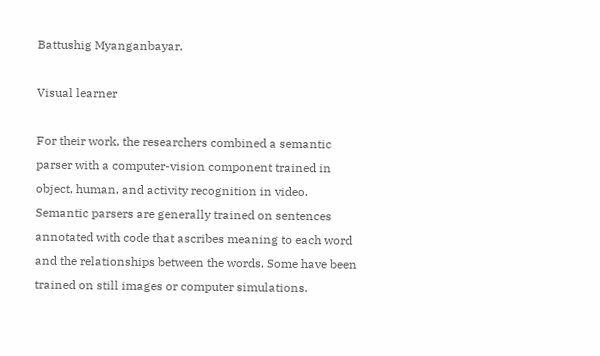Battushig Myanganbayar.

Visual learner

For their work, the researchers combined a semantic parser with a computer-vision component trained in object, human, and activity recognition in video. Semantic parsers are generally trained on sentences annotated with code that ascribes meaning to each word and the relationships between the words. Some have been trained on still images or computer simulations.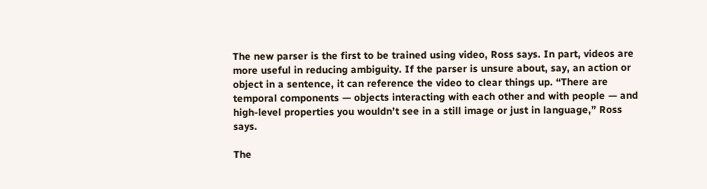The new parser is the first to be trained using video, Ross says. In part, videos are more useful in reducing ambiguity. If the parser is unsure about, say, an action or object in a sentence, it can reference the video to clear things up. “There are temporal components — objects interacting with each other and with people — and high-level properties you wouldn’t see in a still image or just in language,” Ross says.

The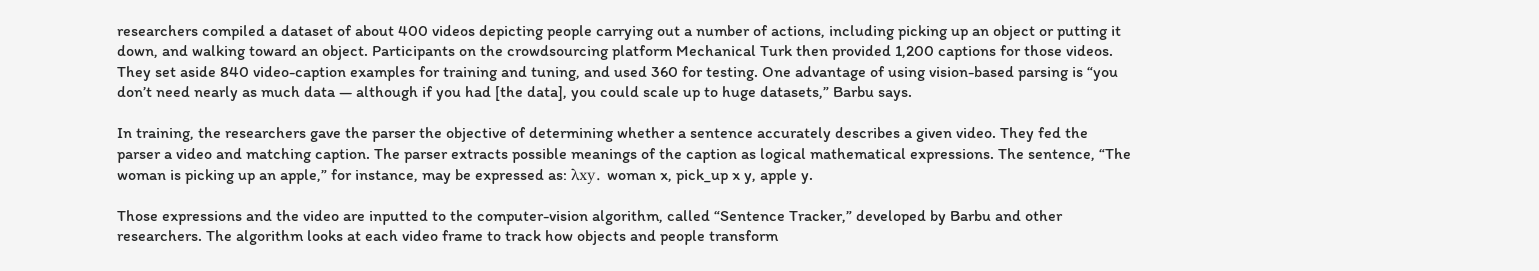researchers compiled a dataset of about 400 videos depicting people carrying out a number of actions, including picking up an object or putting it down, and walking toward an object. Participants on the crowdsourcing platform Mechanical Turk then provided 1,200 captions for those videos. They set aside 840 video-caption examples for training and tuning, and used 360 for testing. One advantage of using vision-based parsing is “you don’t need nearly as much data — although if you had [the data], you could scale up to huge datasets,” Barbu says.

In training, the researchers gave the parser the objective of determining whether a sentence accurately describes a given video. They fed the parser a video and matching caption. The parser extracts possible meanings of the caption as logical mathematical expressions. The sentence, “The woman is picking up an apple,” for instance, may be expressed as: λxy. woman x, pick_up x y, apple y.

Those expressions and the video are inputted to the computer-vision algorithm, called “Sentence Tracker,” developed by Barbu and other researchers. The algorithm looks at each video frame to track how objects and people transform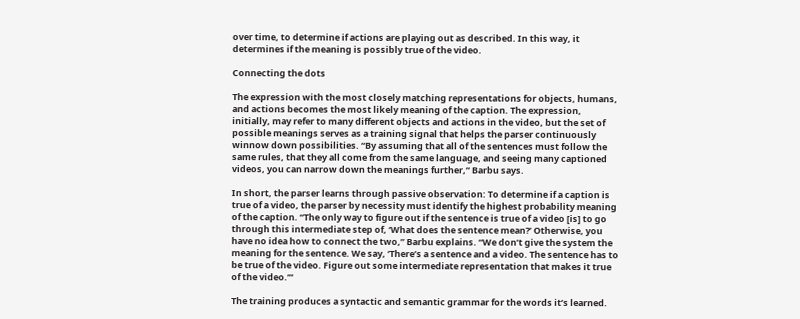over time, to determine if actions are playing out as described. In this way, it determines if the meaning is possibly true of the video.

Connecting the dots

The expression with the most closely matching representations for objects, humans, and actions becomes the most likely meaning of the caption. The expression, initially, may refer to many different objects and actions in the video, but the set of possible meanings serves as a training signal that helps the parser continuously winnow down possibilities. “By assuming that all of the sentences must follow the same rules, that they all come from the same language, and seeing many captioned videos, you can narrow down the meanings further,” Barbu says.

In short, the parser learns through passive observation: To determine if a caption is true of a video, the parser by necessity must identify the highest probability meaning of the caption. “The only way to figure out if the sentence is true of a video [is] to go through this intermediate step of, ‘What does the sentence mean?’ Otherwise, you have no idea how to connect the two,” Barbu explains. “We don’t give the system the meaning for the sentence. We say, ‘There’s a sentence and a video. The sentence has to be true of the video. Figure out some intermediate representation that makes it true of the video.’”

The training produces a syntactic and semantic grammar for the words it’s learned.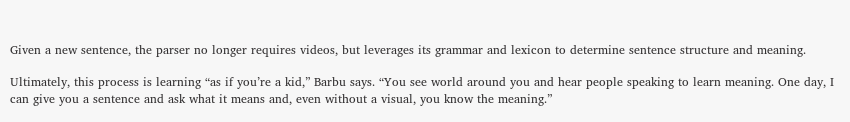Given a new sentence, the parser no longer requires videos, but leverages its grammar and lexicon to determine sentence structure and meaning.

Ultimately, this process is learning “as if you’re a kid,” Barbu says. “You see world around you and hear people speaking to learn meaning. One day, I can give you a sentence and ask what it means and, even without a visual, you know the meaning.”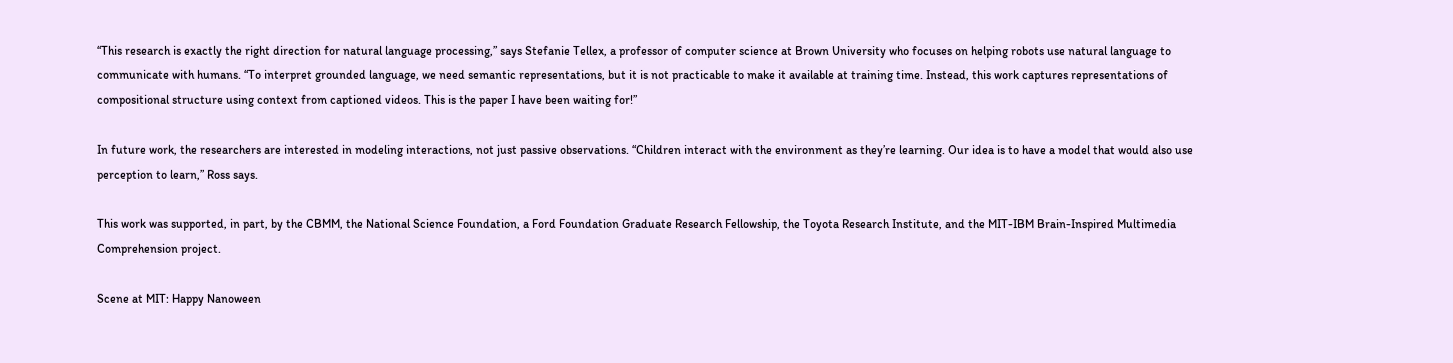“This research is exactly the right direction for natural language processing,” says Stefanie Tellex, a professor of computer science at Brown University who focuses on helping robots use natural language to communicate with humans. “To interpret grounded language, we need semantic representations, but it is not practicable to make it available at training time. Instead, this work captures representations of compositional structure using context from captioned videos. This is the paper I have been waiting for!”

In future work, the researchers are interested in modeling interactions, not just passive observations. “Children interact with the environment as they’re learning. Our idea is to have a model that would also use perception to learn,” Ross says.

This work was supported, in part, by the CBMM, the National Science Foundation, a Ford Foundation Graduate Research Fellowship, the Toyota Research Institute, and the MIT-IBM Brain-Inspired Multimedia Comprehension project.

Scene at MIT: Happy Nanoween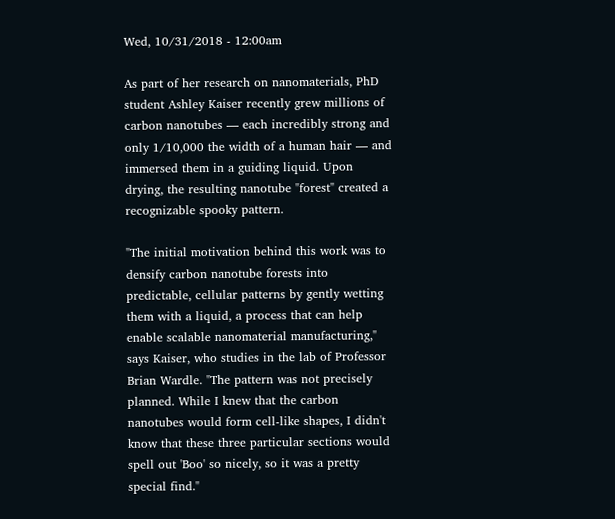Wed, 10/31/2018 - 12:00am

As part of her research on nanomaterials, PhD student Ashley Kaiser recently grew millions of carbon nanotubes — each incredibly strong and only 1/10,000 the width of a human hair — and immersed them in a guiding liquid. Upon drying, the resulting nanotube "forest" created a recognizable spooky pattern.

"The initial motivation behind this work was to densify carbon nanotube forests into predictable, cellular patterns by gently wetting them with a liquid, a process that can help enable scalable nanomaterial manufacturing," says Kaiser, who studies in the lab of Professor Brian Wardle. "The pattern was not precisely planned. While I knew that the carbon nanotubes would form cell-like shapes, I didn't know that these three particular sections would spell out 'Boo' so nicely, so it was a pretty special find."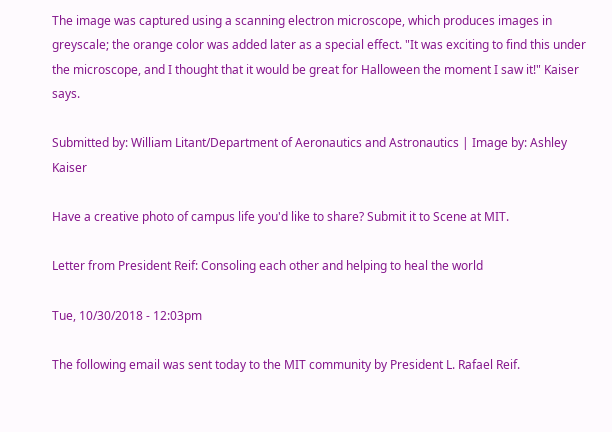The image was captured using a scanning electron microscope, which produces images in greyscale; the orange color was added later as a special effect. "It was exciting to find this under the microscope, and I thought that it would be great for Halloween the moment I saw it!" Kaiser says.

Submitted by: William Litant/Department of Aeronautics and Astronautics | Image by: Ashley Kaiser

Have a creative photo of campus life you'd like to share? Submit it to Scene at MIT.

Letter from President Reif: Consoling each other and helping to heal the world

Tue, 10/30/2018 - 12:03pm

The following email was sent today to the MIT community by President L. Rafael Reif.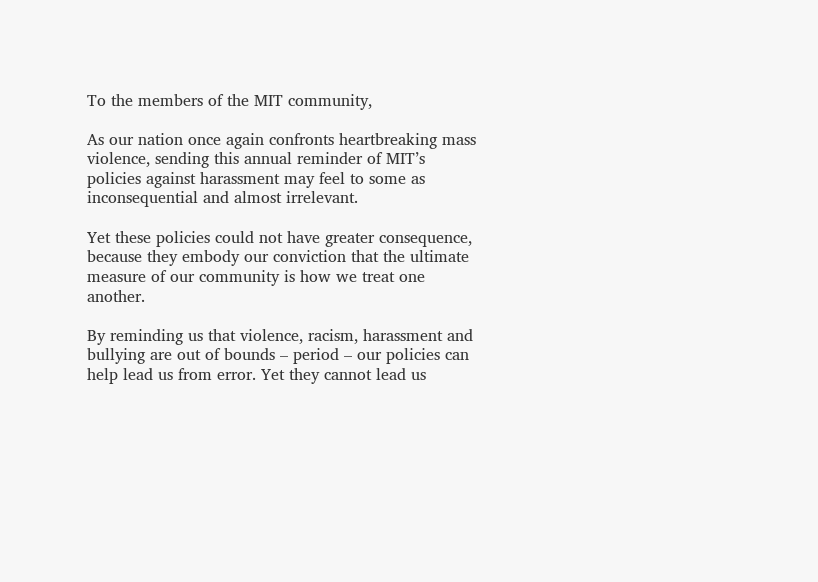To the members of the MIT community,

As our nation once again confronts heartbreaking mass violence, sending this annual reminder of MIT’s policies against harassment may feel to some as inconsequential and almost irrelevant.

Yet these policies could not have greater consequence, because they embody our conviction that the ultimate measure of our community is how we treat one another.

By reminding us that violence, racism, harassment and bullying are out of bounds – period – our policies can help lead us from error. Yet they cannot lead us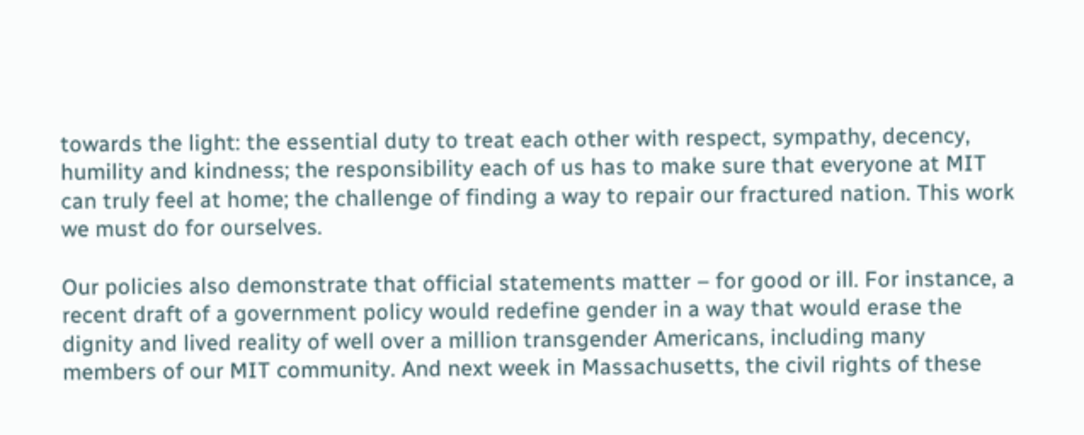towards the light: the essential duty to treat each other with respect, sympathy, decency, humility and kindness; the responsibility each of us has to make sure that everyone at MIT can truly feel at home; the challenge of finding a way to repair our fractured nation. This work we must do for ourselves.

Our policies also demonstrate that official statements matter – for good or ill. For instance, a recent draft of a government policy would redefine gender in a way that would erase the dignity and lived reality of well over a million transgender Americans, including many members of our MIT community. And next week in Massachusetts, the civil rights of these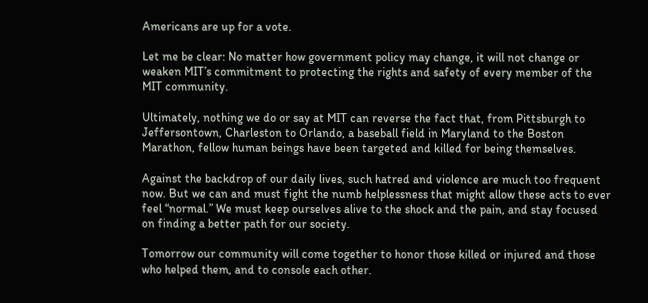Americans are up for a vote.

Let me be clear: No matter how government policy may change, it will not change or weaken MIT’s commitment to protecting the rights and safety of every member of the MIT community.

Ultimately, nothing we do or say at MIT can reverse the fact that, from Pittsburgh to Jeffersontown, Charleston to Orlando, a baseball field in Maryland to the Boston Marathon, fellow human beings have been targeted and killed for being themselves.

Against the backdrop of our daily lives, such hatred and violence are much too frequent now. But we can and must fight the numb helplessness that might allow these acts to ever feel “normal.” We must keep ourselves alive to the shock and the pain, and stay focused on finding a better path for our society.

Tomorrow our community will come together to honor those killed or injured and those who helped them, and to console each other.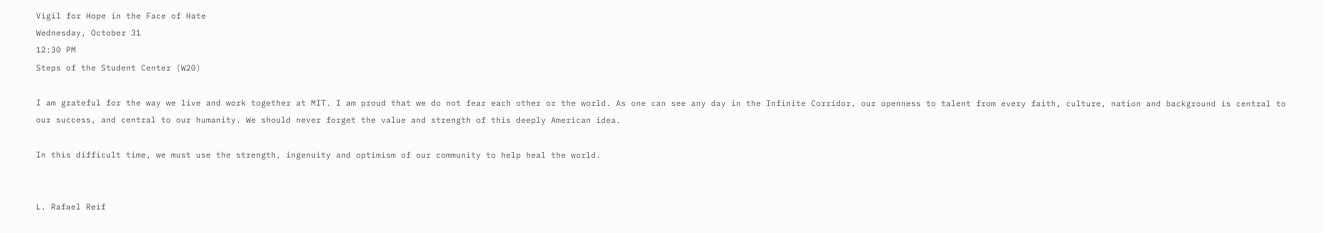Vigil for Hope in the Face of Hate
Wednesday, October 31
12:30 PM
Steps of the Student Center (W20)

I am grateful for the way we live and work together at MIT. I am proud that we do not fear each other or the world. As one can see any day in the Infinite Corridor, our openness to talent from every faith, culture, nation and background is central to our success, and central to our humanity. We should never forget the value and strength of this deeply American idea.

In this difficult time, we must use the strength, ingenuity and optimism of our community to help heal the world.


L. Rafael Reif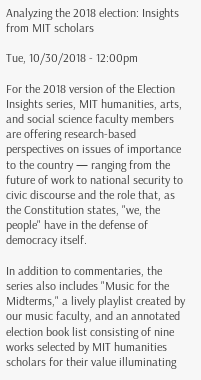Analyzing the 2018 election: Insights from MIT scholars

Tue, 10/30/2018 - 12:00pm

For the 2018 version of the Election Insights series, MIT humanities, arts, and social science faculty members are offering research-based perspectives on issues of importance to the country — ranging from the future of work to national security to civic discourse and the role that, as the Constitution states, "we, the people" have in the defense of democracy itself.

In addition to commentaries, the series also includes "Music for the Midterms," a lively playlist created by our music faculty, and an annotated election book list consisting of nine works selected by MIT humanities scholars for their value illuminating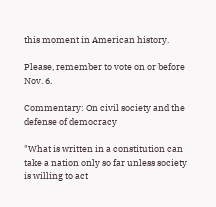this moment in American history.

Please, remember to vote on or before Nov. 6.

Commentary: On civil society and the defense of democracy

"What is written in a constitution can take a nation only so far unless society is willing to act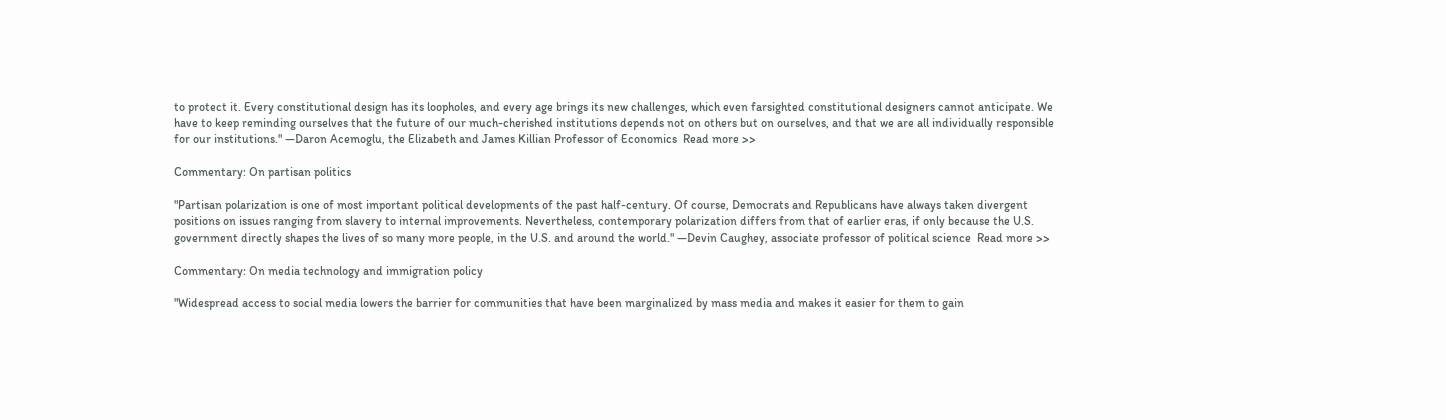to protect it. Every constitutional design has its loopholes, and every age brings its new challenges, which even farsighted constitutional designers cannot anticipate. We have to keep reminding ourselves that the future of our much-cherished institutions depends not on others but on ourselves, and that we are all individually responsible for our institutions." —Daron Acemoglu, the Elizabeth and James Killian Professor of Economics  Read more >>

Commentary: On partisan politics

"Partisan polarization is one of most important political developments of the past half-century. Of course, Democrats and Republicans have always taken divergent positions on issues ranging from slavery to internal improvements. Nevertheless, contemporary polarization differs from that of earlier eras, if only because the U.S. government directly shapes the lives of so many more people, in the U.S. and around the world." —Devin Caughey, associate professor of political science  Read more >>

Commentary: On media technology and immigration policy

"Widespread access to social media lowers the barrier for communities that have been marginalized by mass media and makes it easier for them to gain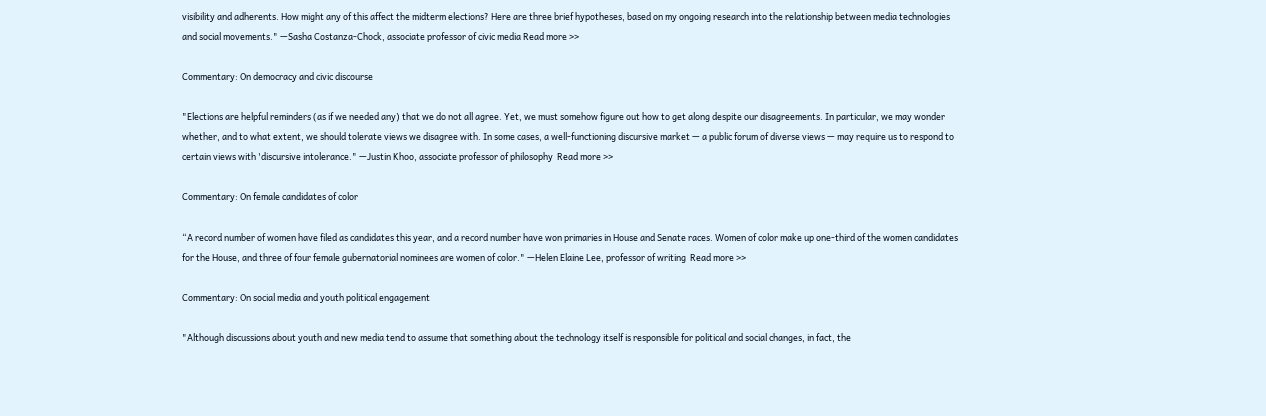visibility and adherents. How might any of this affect the midterm elections? Here are three brief hypotheses, based on my ongoing research into the relationship between media technologies and social movements." —Sasha Costanza-Chock, associate professor of civic media Read more >>

Commentary: On democracy and civic discourse

"Elections are helpful reminders (as if we needed any) that we do not all agree. Yet, we must somehow figure out how to get along despite our disagreements. In particular, we may wonder whether, and to what extent, we should tolerate views we disagree with. In some cases, a well-functioning discursive market — a public forum of diverse views — may require us to respond to certain views with 'discursive intolerance." —Justin Khoo, associate professor of philosophy  Read more >>

Commentary: On female candidates of color

“A record number of women have filed as candidates this year, and a record number have won primaries in House and Senate races. Women of color make up one-third of the women candidates for the House, and three of four female gubernatorial nominees are women of color." —Helen Elaine Lee, professor of writing  Read more >>

Commentary: On social media and youth political engagement

"Although discussions about youth and new media tend to assume that something about the technology itself is responsible for political and social changes, in fact, the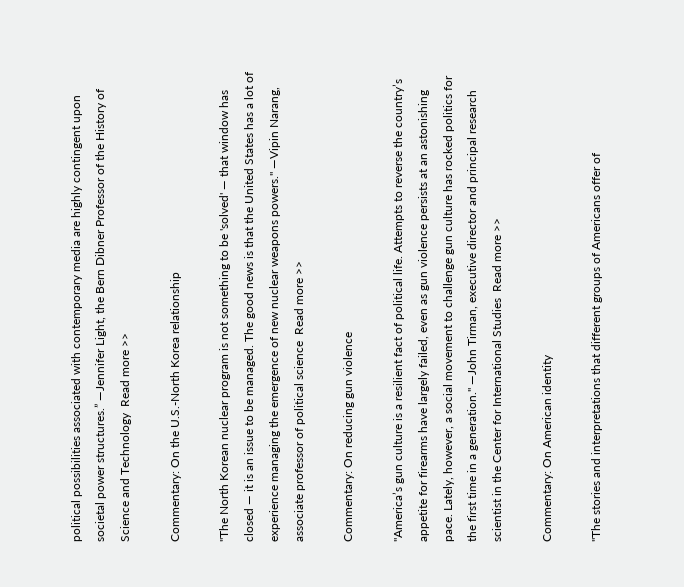political possibilities associated with contemporary media are highly contingent upon societal power structures.” —Jennifer Light, the Bern Dibner Professor of the History of Science and Technology  Read more >>

Commentary: On the U.S.-North Korea relationship

"The North Korean nuclear program is not something to be 'solved' — that window has closed — it is an issue to be managed. The good news is that the United States has a lot of experience managing the emergence of new nuclear weapons powers." —Vipin Narang, associate professor of political science  Read more >>

Commentary: On reducing gun violence

"America’s gun culture is a resilient fact of political life. Attempts to reverse the country’s appetite for firearms have largely failed, even as gun violence persists at an astonishing pace. Lately, however, a social movement to challenge gun culture has rocked politics for the first time in a generation." —John Tirman, executive director and principal research scientist in the Center for International Studies  Read more >>

Commentary: On American identity

"The stories and interpretations that different groups of Americans offer of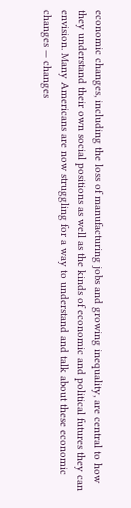economic changes, including the loss of manufacturing jobs and growing inequality, are central to how they understand their own social positions as well as the kinds of economic and political futures they can envision. Many Americans are now struggling for a way to understand and talk about these economic changes — changes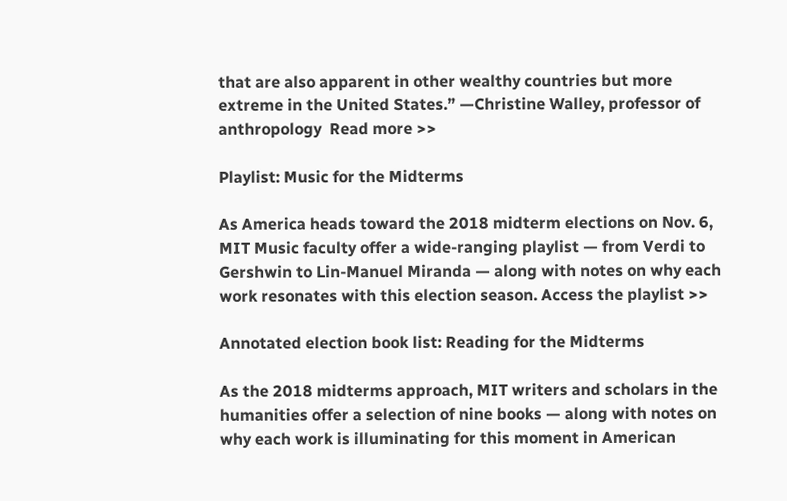that are also apparent in other wealthy countries but more extreme in the United States.” —Christine Walley, professor of anthropology  Read more >>

Playlist: Music for the Midterms

As America heads toward the 2018 midterm elections on Nov. 6, MIT Music faculty offer a wide-ranging playlist — from Verdi to Gershwin to Lin-Manuel Miranda — along with notes on why each work resonates with this election season. Access the playlist >>

Annotated election book list: Reading for the Midterms

As the 2018 midterms approach, MIT writers and scholars in the humanities offer a selection of nine books — along with notes on why each work is illuminating for this moment in American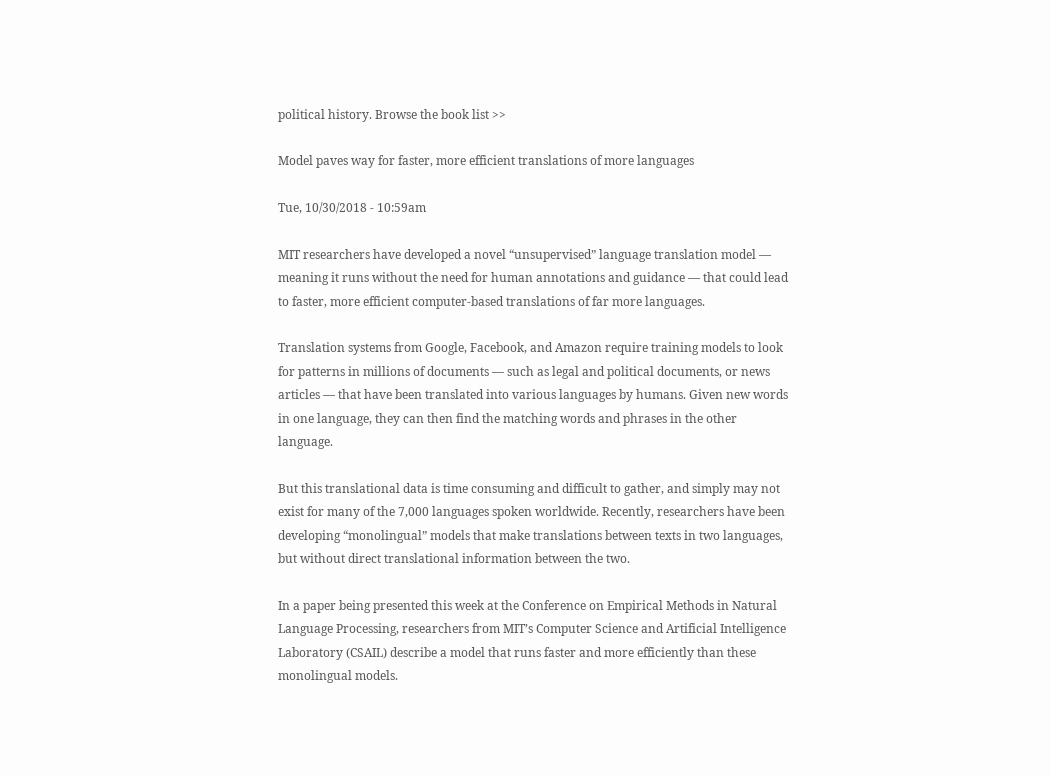political history. Browse the book list >>

Model paves way for faster, more efficient translations of more languages

Tue, 10/30/2018 - 10:59am

MIT researchers have developed a novel “unsupervised” language translation model — meaning it runs without the need for human annotations and guidance — that could lead to faster, more efficient computer-based translations of far more languages.

Translation systems from Google, Facebook, and Amazon require training models to look for patterns in millions of documents — such as legal and political documents, or news articles — that have been translated into various languages by humans. Given new words in one language, they can then find the matching words and phrases in the other language.

But this translational data is time consuming and difficult to gather, and simply may not exist for many of the 7,000 languages spoken worldwide. Recently, researchers have been developing “monolingual” models that make translations between texts in two languages, but without direct translational information between the two.

In a paper being presented this week at the Conference on Empirical Methods in Natural Language Processing, researchers from MIT’s Computer Science and Artificial Intelligence Laboratory (CSAIL) describe a model that runs faster and more efficiently than these monolingual models.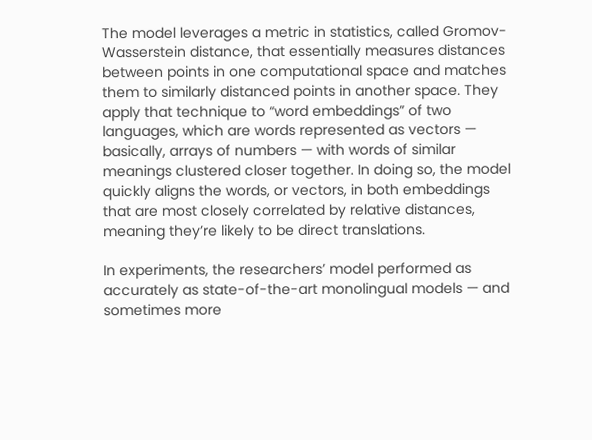The model leverages a metric in statistics, called Gromov-Wasserstein distance, that essentially measures distances between points in one computational space and matches them to similarly distanced points in another space. They apply that technique to “word embeddings” of two languages, which are words represented as vectors — basically, arrays of numbers — with words of similar meanings clustered closer together. In doing so, the model quickly aligns the words, or vectors, in both embeddings that are most closely correlated by relative distances, meaning they’re likely to be direct translations.

In experiments, the researchers’ model performed as accurately as state-of-the-art monolingual models — and sometimes more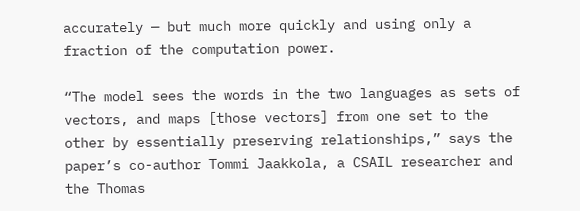accurately — but much more quickly and using only a fraction of the computation power.

“The model sees the words in the two languages as sets of vectors, and maps [those vectors] from one set to the other by essentially preserving relationships,” says the paper’s co-author Tommi Jaakkola, a CSAIL researcher and the Thomas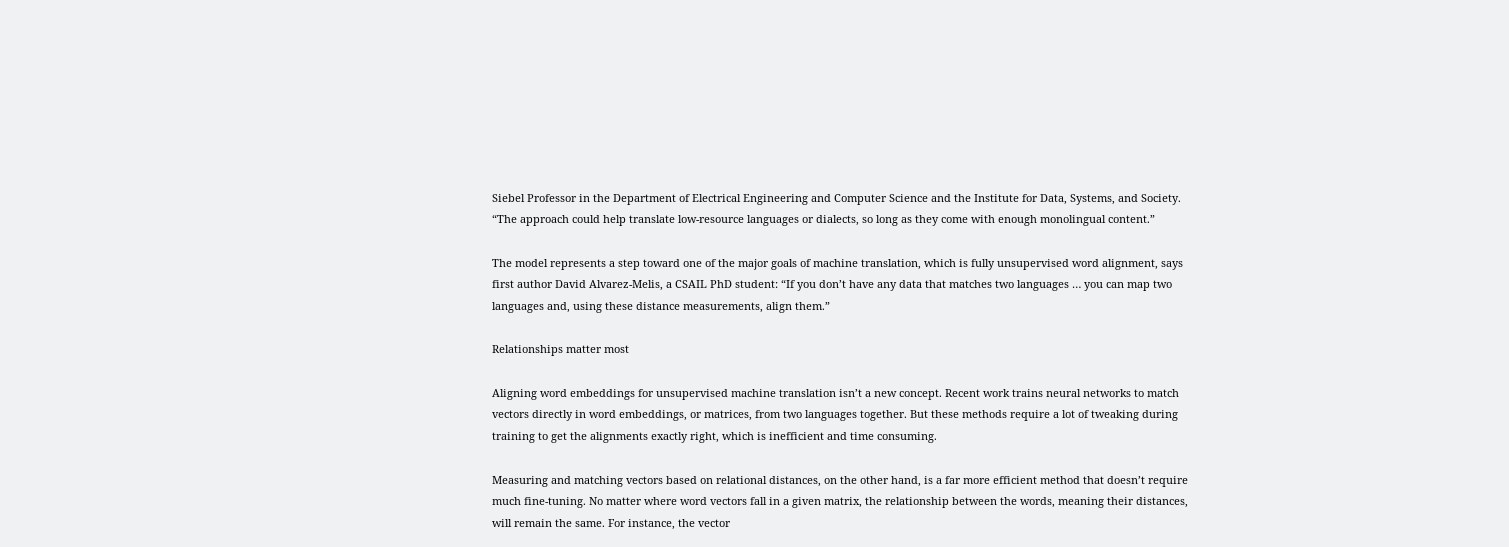Siebel Professor in the Department of Electrical Engineering and Computer Science and the Institute for Data, Systems, and Society. “The approach could help translate low-resource languages or dialects, so long as they come with enough monolingual content.”

The model represents a step toward one of the major goals of machine translation, which is fully unsupervised word alignment, says first author David Alvarez-Melis, a CSAIL PhD student: “If you don’t have any data that matches two languages … you can map two languages and, using these distance measurements, align them.”

Relationships matter most

Aligning word embeddings for unsupervised machine translation isn’t a new concept. Recent work trains neural networks to match vectors directly in word embeddings, or matrices, from two languages together. But these methods require a lot of tweaking during training to get the alignments exactly right, which is inefficient and time consuming.

Measuring and matching vectors based on relational distances, on the other hand, is a far more efficient method that doesn’t require much fine-tuning. No matter where word vectors fall in a given matrix, the relationship between the words, meaning their distances, will remain the same. For instance, the vector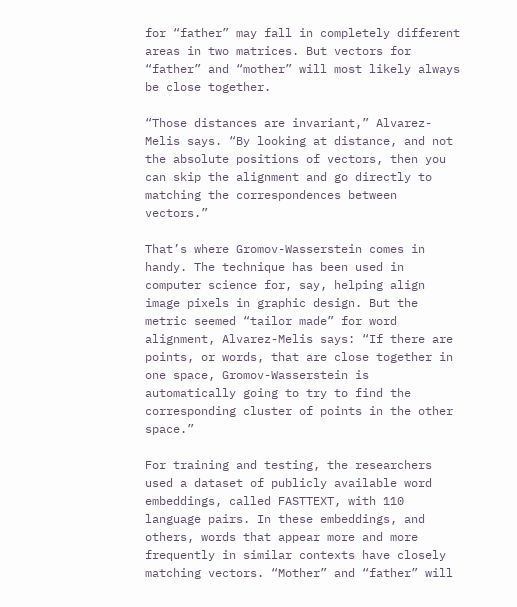for “father” may fall in completely different areas in two matrices. But vectors for “father” and “mother” will most likely always be close together.

“Those distances are invariant,” Alvarez-Melis says. “By looking at distance, and not the absolute positions of vectors, then you can skip the alignment and go directly to matching the correspondences between vectors.”

That’s where Gromov-Wasserstein comes in handy. The technique has been used in computer science for, say, helping align image pixels in graphic design. But the metric seemed “tailor made” for word alignment, Alvarez-Melis says: “If there are points, or words, that are close together in one space, Gromov-Wasserstein is automatically going to try to find the corresponding cluster of points in the other space.”

For training and testing, the researchers used a dataset of publicly available word embeddings, called FASTTEXT, with 110 language pairs. In these embeddings, and others, words that appear more and more frequently in similar contexts have closely matching vectors. “Mother” and “father” will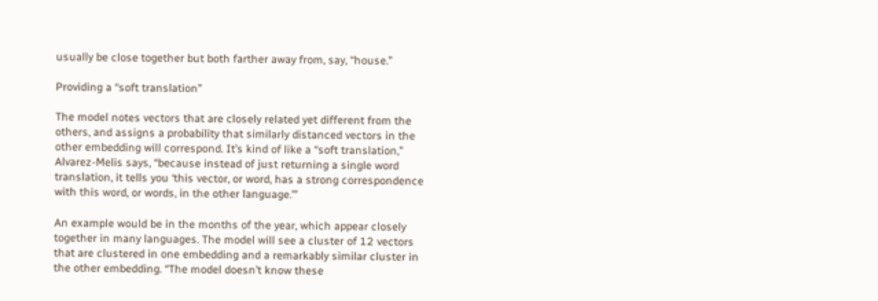usually be close together but both farther away from, say, “house.”

Providing a “soft translation”

The model notes vectors that are closely related yet different from the others, and assigns a probability that similarly distanced vectors in the other embedding will correspond. It’s kind of like a “soft translation,” Alvarez-Melis says, “because instead of just returning a single word translation, it tells you ‘this vector, or word, has a strong correspondence with this word, or words, in the other language.’”

An example would be in the months of the year, which appear closely together in many languages. The model will see a cluster of 12 vectors that are clustered in one embedding and a remarkably similar cluster in the other embedding. “The model doesn’t know these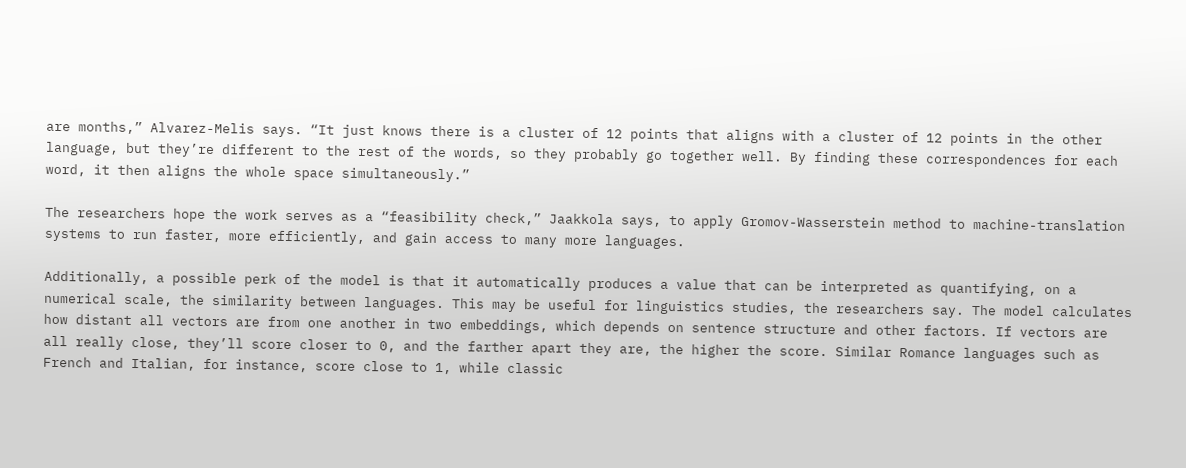are months,” Alvarez-Melis says. “It just knows there is a cluster of 12 points that aligns with a cluster of 12 points in the other language, but they’re different to the rest of the words, so they probably go together well. By finding these correspondences for each word, it then aligns the whole space simultaneously.”

The researchers hope the work serves as a “feasibility check,” Jaakkola says, to apply Gromov-Wasserstein method to machine-translation systems to run faster, more efficiently, and gain access to many more languages.

Additionally, a possible perk of the model is that it automatically produces a value that can be interpreted as quantifying, on a numerical scale, the similarity between languages. This may be useful for linguistics studies, the researchers say. The model calculates how distant all vectors are from one another in two embeddings, which depends on sentence structure and other factors. If vectors are all really close, they’ll score closer to 0, and the farther apart they are, the higher the score. Similar Romance languages such as French and Italian, for instance, score close to 1, while classic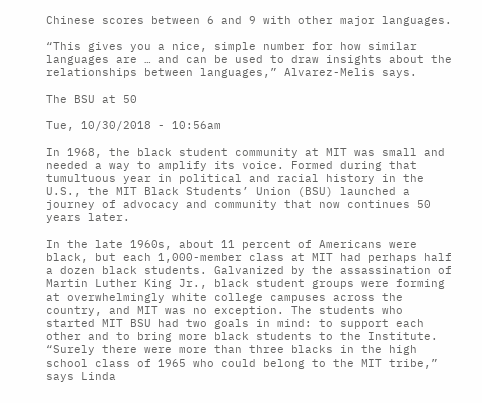Chinese scores between 6 and 9 with other major languages.

“This gives you a nice, simple number for how similar languages are … and can be used to draw insights about the relationships between languages,” Alvarez-Melis says.

The BSU at 50

Tue, 10/30/2018 - 10:56am

In 1968, the black student community at MIT was small and needed a way to amplify its voice. Formed during that tumultuous year in political and racial history in the U.S., the MIT Black Students’ Union (BSU) launched a journey of advocacy and community that now continues 50 years later.

In the late 1960s, about 11 percent of Americans were black, but each 1,000-member class at MIT had perhaps half a dozen black students. Galvanized by the assassination of Martin Luther King Jr., black student groups were forming at overwhelmingly white college campuses across the country, and MIT was no exception. The students who started MIT BSU had two goals in mind: to support each other and to bring more black students to the Institute. “Surely there were more than three blacks in the high school class of 1965 who could belong to the MIT tribe,” says Linda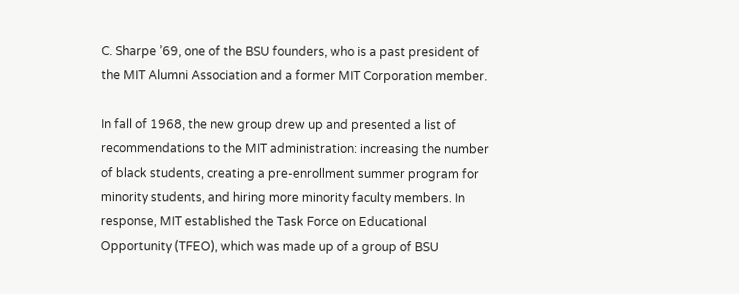C. Sharpe ’69, one of the BSU founders, who is a past president of the MIT Alumni Association and a former MIT Corporation member.

In fall of 1968, the new group drew up and presented a list of recommendations to the MIT administration: increasing the number of black students, creating a pre-enrollment summer program for minority students, and hiring more minority faculty members. In response, MIT established the Task Force on Educational Opportunity (TFEO), which was made up of a group of BSU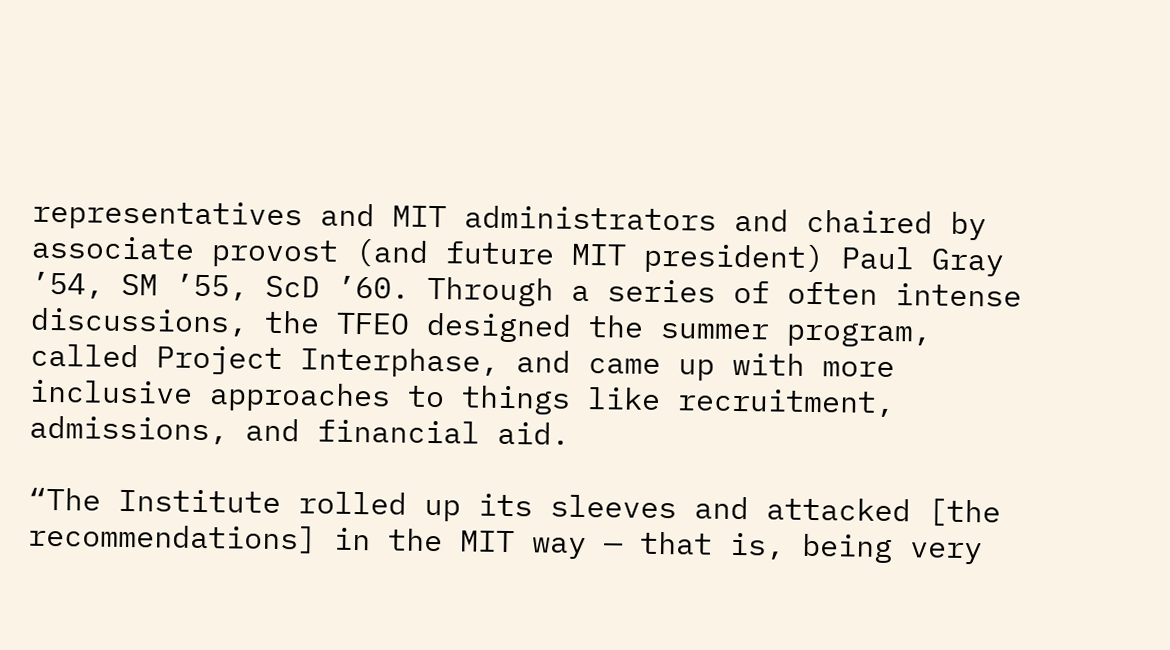representatives and MIT administrators and chaired by associate provost (and future MIT president) Paul Gray ’54, SM ’55, ScD ’60. Through a series of often intense discussions, the TFEO designed the summer program, called Project Interphase, and came up with more inclusive approaches to things like recruitment, admissions, and financial aid.

“The Institute rolled up its sleeves and attacked [the recommendations] in the MIT way — that is, being very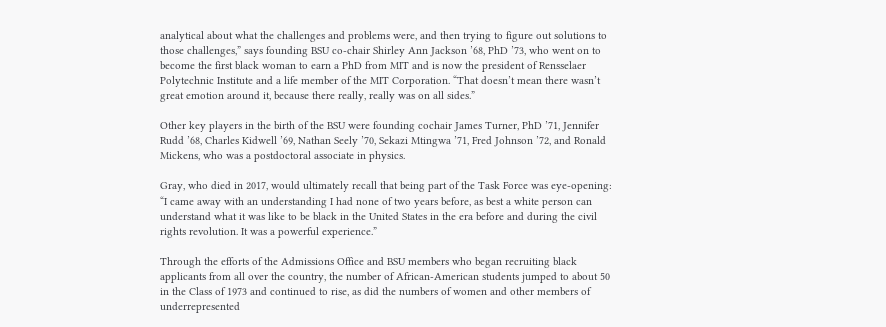analytical about what the challenges and problems were, and then trying to figure out solutions to those challenges,” says founding BSU co-chair Shirley Ann Jackson ’68, PhD ’73, who went on to become the first black woman to earn a PhD from MIT and is now the president of Rensselaer Polytechnic Institute and a life member of the MIT Corporation. “That doesn’t mean there wasn’t great emotion around it, because there really, really was on all sides.”

Other key players in the birth of the BSU were founding cochair James Turner, PhD ’71, Jennifer Rudd ’68, Charles Kidwell ’69, Nathan Seely ’70, Sekazi Mtingwa ’71, Fred Johnson ’72, and Ronald Mickens, who was a postdoctoral associate in physics.

Gray, who died in 2017, would ultimately recall that being part of the Task Force was eye-opening: “I came away with an understanding I had none of two years before, as best a white person can understand what it was like to be black in the United States in the era before and during the civil rights revolution. It was a powerful experience.”

Through the efforts of the Admissions Office and BSU members who began recruiting black applicants from all over the country, the number of African-American students jumped to about 50 in the Class of 1973 and continued to rise, as did the numbers of women and other members of underrepresented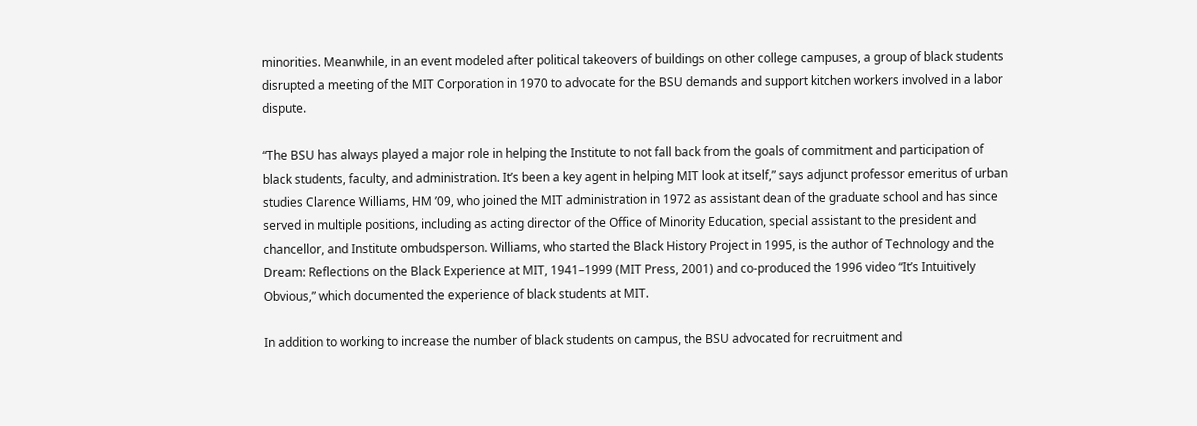minorities. Meanwhile, in an event modeled after political takeovers of buildings on other college campuses, a group of black students disrupted a meeting of the MIT Corporation in 1970 to advocate for the BSU demands and support kitchen workers involved in a labor dispute.

“The BSU has always played a major role in helping the Institute to not fall back from the goals of commitment and participation of black students, faculty, and administration. It’s been a key agent in helping MIT look at itself,” says adjunct professor emeritus of urban studies Clarence Williams, HM ’09, who joined the MIT administration in 1972 as assistant dean of the graduate school and has since served in multiple positions, including as acting director of the Office of Minority Education, special assistant to the president and chancellor, and Institute ombudsperson. Williams, who started the Black History Project in 1995, is the author of Technology and the Dream: Reflections on the Black Experience at MIT, 1941–1999 (MIT Press, 2001) and co-produced the 1996 video “It’s Intuitively Obvious,” which documented the experience of black students at MIT.

In addition to working to increase the number of black students on campus, the BSU advocated for recruitment and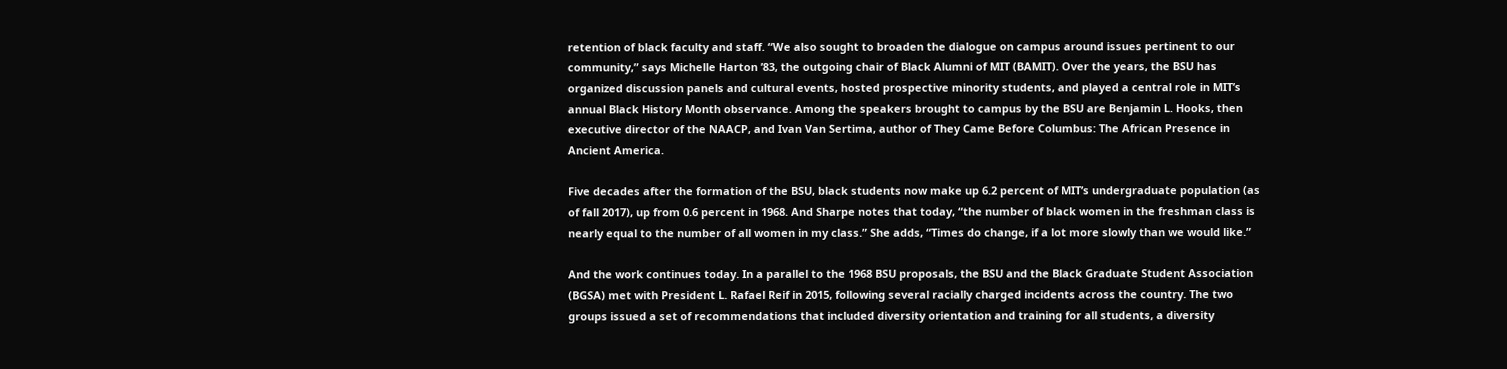retention of black faculty and staff. “We also sought to broaden the dialogue on campus around issues pertinent to our community,” says Michelle Harton ’83, the outgoing chair of Black Alumni of MIT (BAMIT). Over the years, the BSU has organized discussion panels and cultural events, hosted prospective minority students, and played a central role in MIT’s annual Black History Month observance. Among the speakers brought to campus by the BSU are Benjamin L. Hooks, then executive director of the NAACP, and Ivan Van Sertima, author of They Came Before Columbus: The African Presence in Ancient America.

Five decades after the formation of the BSU, black students now make up 6.2 percent of MIT’s undergraduate population (as of fall 2017), up from 0.6 percent in 1968. And Sharpe notes that today, “the number of black women in the freshman class is nearly equal to the number of all women in my class.” She adds, “Times do change, if a lot more slowly than we would like.”

And the work continues today. In a parallel to the 1968 BSU proposals, the BSU and the Black Graduate Student Association (BGSA) met with President L. Rafael Reif in 2015, following several racially charged incidents across the country. The two groups issued a set of recommendations that included diversity orientation and training for all students, a diversity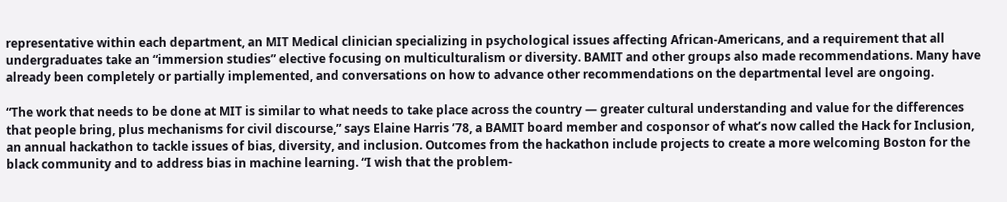representative within each department, an MIT Medical clinician specializing in psychological issues affecting African-Americans, and a requirement that all undergraduates take an “immersion studies” elective focusing on multiculturalism or diversity. BAMIT and other groups also made recommendations. Many have already been completely or partially implemented, and conversations on how to advance other recommendations on the departmental level are ongoing.

“The work that needs to be done at MIT is similar to what needs to take place across the country — greater cultural understanding and value for the differences that people bring, plus mechanisms for civil discourse,” says Elaine Harris ’78, a BAMIT board member and cosponsor of what’s now called the Hack for Inclusion, an annual hackathon to tackle issues of bias, diversity, and inclusion. Outcomes from the hackathon include projects to create a more welcoming Boston for the black community and to address bias in machine learning. “I wish that the problem-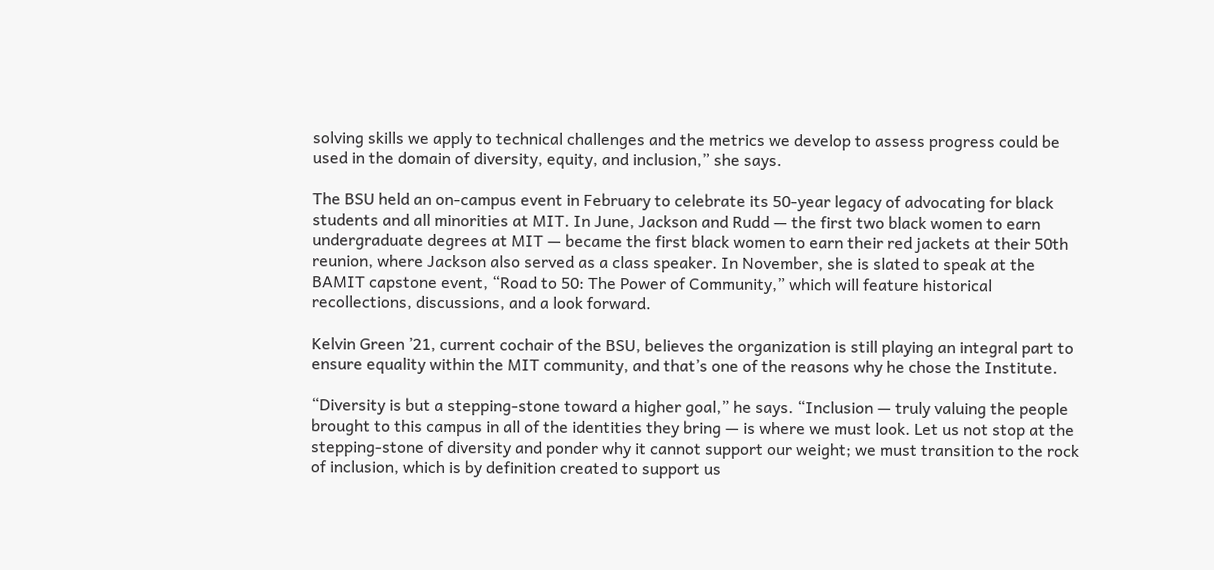solving skills we apply to technical challenges and the metrics we develop to assess progress could be used in the domain of diversity, equity, and inclusion,” she says.

The BSU held an on-campus event in February to celebrate its 50-year legacy of advocating for black students and all minorities at MIT. In June, Jackson and Rudd — the first two black women to earn undergraduate degrees at MIT — became the first black women to earn their red jackets at their 50th reunion, where Jackson also served as a class speaker. In November, she is slated to speak at the BAMIT capstone event, “Road to 50: The Power of Community,” which will feature historical recollections, discussions, and a look forward.

Kelvin Green ’21, current cochair of the BSU, believes the organization is still playing an integral part to ensure equality within the MIT community, and that’s one of the reasons why he chose the Institute.

“Diversity is but a stepping-stone toward a higher goal,” he says. “Inclusion — truly valuing the people brought to this campus in all of the identities they bring — is where we must look. Let us not stop at the stepping-stone of diversity and ponder why it cannot support our weight; we must transition to the rock of inclusion, which is by definition created to support us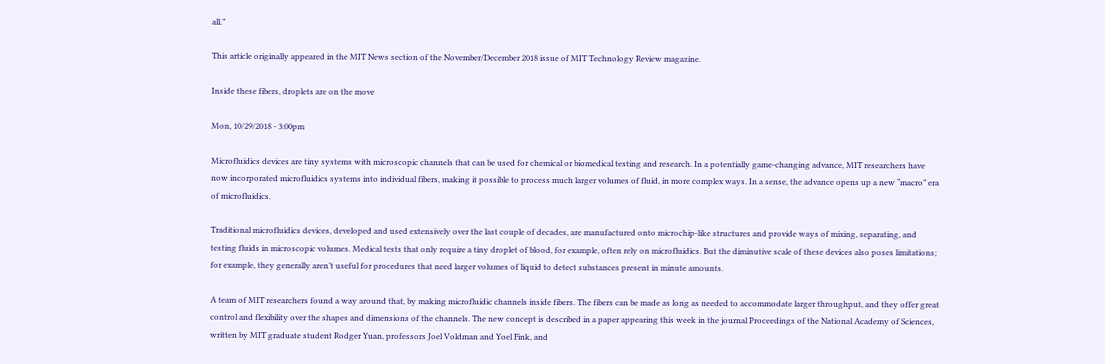all.”

This article originally appeared in the MIT News section of the November/December 2018 issue of MIT Technology Review magazine.

Inside these fibers, droplets are on the move

Mon, 10/29/2018 - 3:00pm

Microfluidics devices are tiny systems with microscopic channels that can be used for chemical or biomedical testing and research. In a potentially game-changing advance, MIT researchers have now incorporated microfluidics systems into individual fibers, making it possible to process much larger volumes of fluid, in more complex ways. In a sense, the advance opens up a new “macro” era of microfluidics.

Traditional microfluidics devices, developed and used extensively over the last couple of decades, are manufactured onto microchip-like structures and provide ways of mixing, separating, and testing fluids in microscopic volumes. Medical tests that only require a tiny droplet of blood, for example, often rely on microfluidics. But the diminutive scale of these devices also poses limitations; for example, they generally aren’t useful for procedures that need larger volumes of liquid to detect substances present in minute amounts.

A team of MIT researchers found a way around that, by making microfluidic channels inside fibers. The fibers can be made as long as needed to accommodate larger throughput, and they offer great control and flexibility over the shapes and dimensions of the channels. The new concept is described in a paper appearing this week in the journal Proceedings of the National Academy of Sciences, written by MIT graduate student Rodger Yuan, professors Joel Voldman and Yoel Fink, and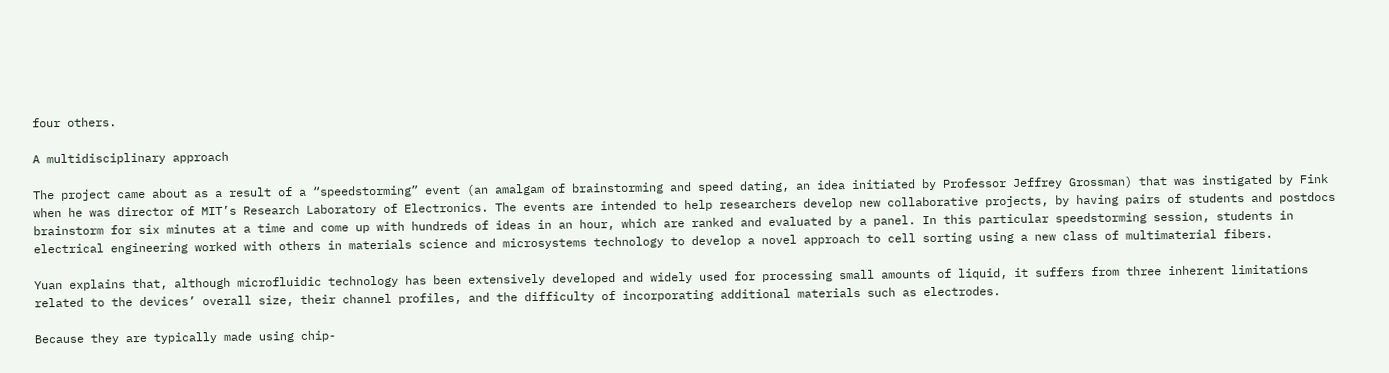four others.

A multidisciplinary approach

The project came about as a result of a “speedstorming” event (an amalgam of brainstorming and speed dating, an idea initiated by Professor Jeffrey Grossman) that was instigated by Fink when he was director of MIT’s Research Laboratory of Electronics. The events are intended to help researchers develop new collaborative projects, by having pairs of students and postdocs brainstorm for six minutes at a time and come up with hundreds of ideas in an hour, which are ranked and evaluated by a panel. In this particular speedstorming session, students in electrical engineering worked with others in materials science and microsystems technology to develop a novel approach to cell sorting using a new class of multimaterial fibers.

Yuan explains that, although microfluidic technology has been extensively developed and widely used for processing small amounts of liquid, it suffers from three inherent limitations related to the devices’ overall size, their channel profiles, and the difficulty of incorporating additional materials such as electrodes.

Because they are typically made using chip-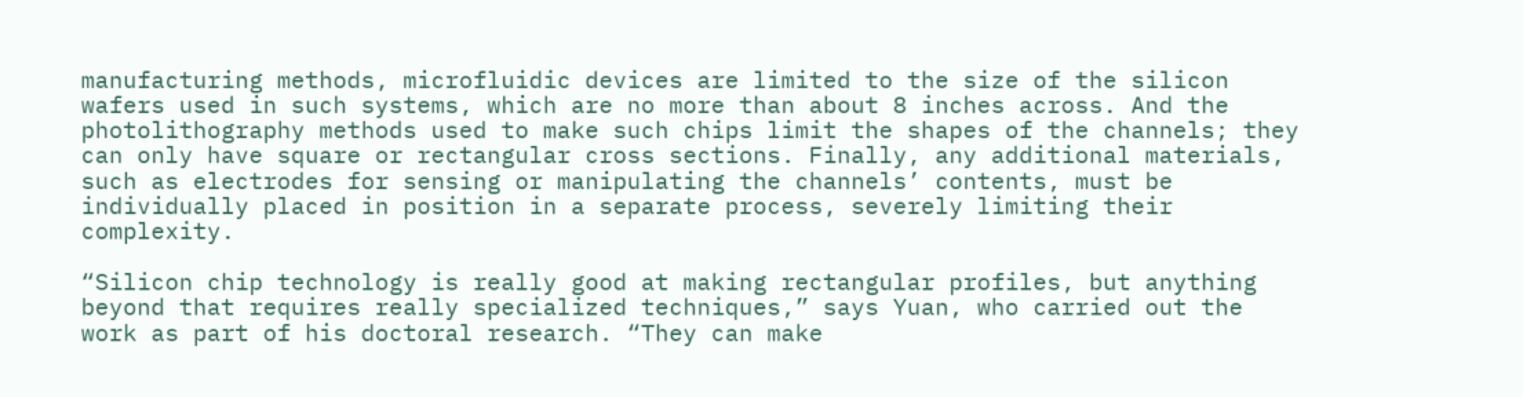manufacturing methods, microfluidic devices are limited to the size of the silicon wafers used in such systems, which are no more than about 8 inches across. And the photolithography methods used to make such chips limit the shapes of the channels; they can only have square or rectangular cross sections. Finally, any additional materials, such as electrodes for sensing or manipulating the channels’ contents, must be individually placed in position in a separate process, severely limiting their complexity.

“Silicon chip technology is really good at making rectangular profiles, but anything beyond that requires really specialized techniques,” says Yuan, who carried out the work as part of his doctoral research. “They can make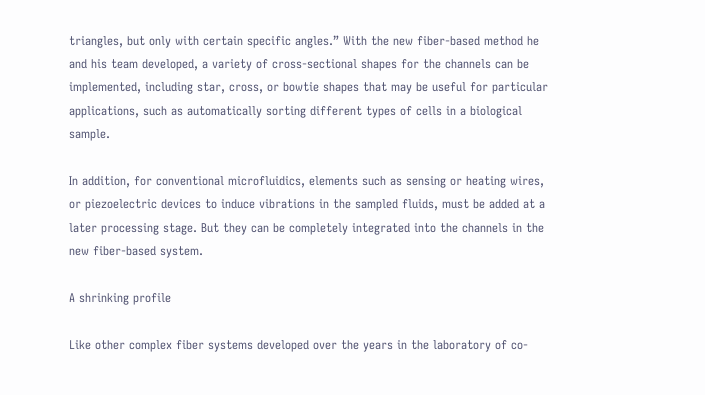triangles, but only with certain specific angles.” With the new fiber-based method he and his team developed, a variety of cross-sectional shapes for the channels can be implemented, including star, cross, or bowtie shapes that may be useful for particular applications, such as automatically sorting different types of cells in a biological sample.

In addition, for conventional microfluidics, elements such as sensing or heating wires, or piezoelectric devices to induce vibrations in the sampled fluids, must be added at a later processing stage. But they can be completely integrated into the channels in the new fiber-based system.

A shrinking profile

Like other complex fiber systems developed over the years in the laboratory of co-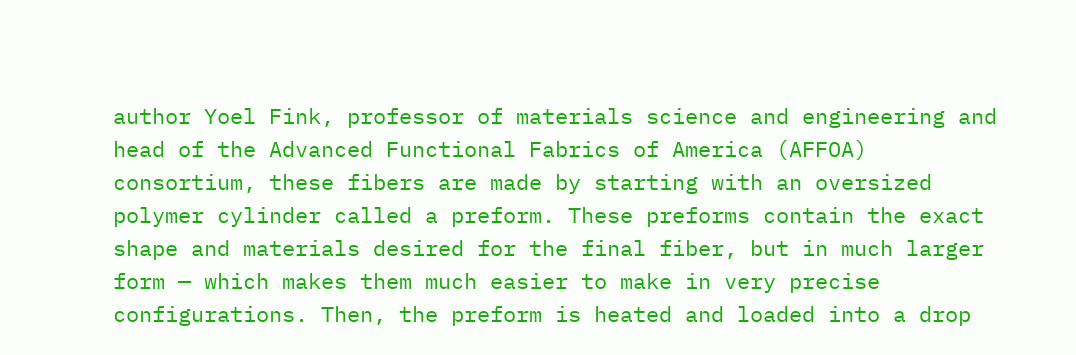author Yoel Fink, professor of materials science and engineering and head of the Advanced Functional Fabrics of America (AFFOA) consortium, these fibers are made by starting with an oversized polymer cylinder called a preform. These preforms contain the exact shape and materials desired for the final fiber, but in much larger form — which makes them much easier to make in very precise configurations. Then, the preform is heated and loaded into a drop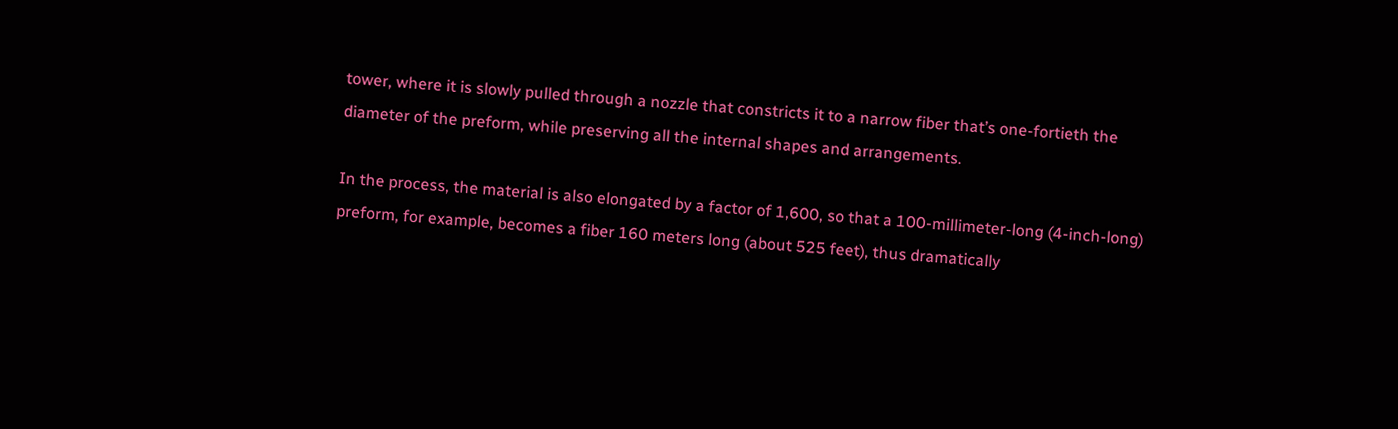tower, where it is slowly pulled through a nozzle that constricts it to a narrow fiber that’s one-fortieth the diameter of the preform, while preserving all the internal shapes and arrangements.

In the process, the material is also elongated by a factor of 1,600, so that a 100-millimeter-long (4-inch-long) preform, for example, becomes a fiber 160 meters long (about 525 feet), thus dramatically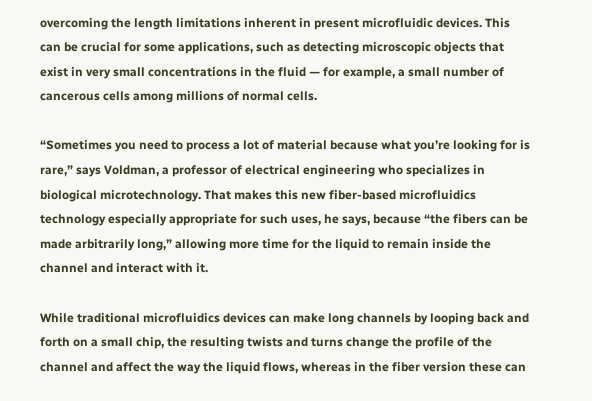overcoming the length limitations inherent in present microfluidic devices. This can be crucial for some applications, such as detecting microscopic objects that exist in very small concentrations in the fluid — for example, a small number of cancerous cells among millions of normal cells.

“Sometimes you need to process a lot of material because what you’re looking for is rare,” says Voldman, a professor of electrical engineering who specializes in biological microtechnology. That makes this new fiber-based microfluidics technology especially appropriate for such uses, he says, because “the fibers can be made arbitrarily long,” allowing more time for the liquid to remain inside the channel and interact with it.

While traditional microfluidics devices can make long channels by looping back and forth on a small chip, the resulting twists and turns change the profile of the channel and affect the way the liquid flows, whereas in the fiber version these can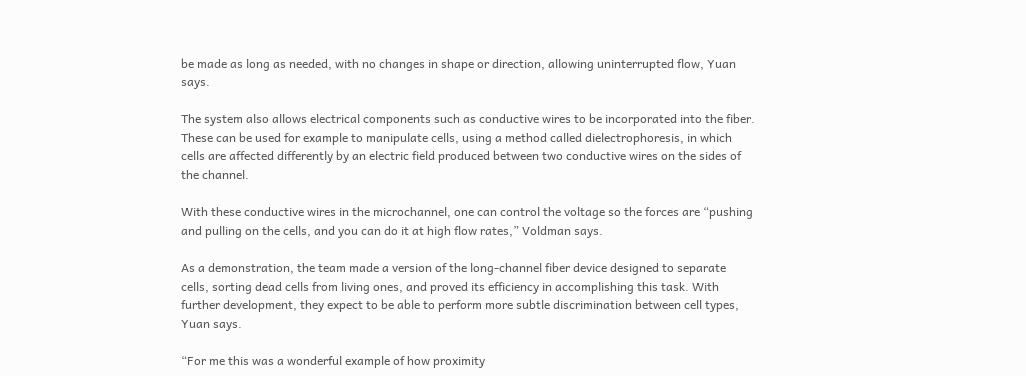be made as long as needed, with no changes in shape or direction, allowing uninterrupted flow, Yuan says.

The system also allows electrical components such as conductive wires to be incorporated into the fiber. These can be used for example to manipulate cells, using a method called dielectrophoresis, in which cells are affected differently by an electric field produced between two conductive wires on the sides of the channel.

With these conductive wires in the microchannel, one can control the voltage so the forces are “pushing and pulling on the cells, and you can do it at high flow rates,” Voldman says.

As a demonstration, the team made a version of the long-channel fiber device designed to separate cells, sorting dead cells from living ones, and proved its efficiency in accomplishing this task. With further development, they expect to be able to perform more subtle discrimination between cell types, Yuan says.

“For me this was a wonderful example of how proximity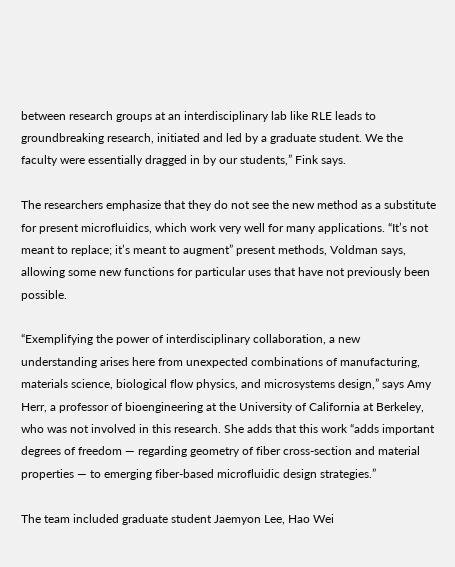between research groups at an interdisciplinary lab like RLE leads to groundbreaking research, initiated and led by a graduate student. We the faculty were essentially dragged in by our students,” Fink says.

The researchers emphasize that they do not see the new method as a substitute for present microfluidics, which work very well for many applications. “It’s not meant to replace; it’s meant to augment” present methods, Voldman says, allowing some new functions for particular uses that have not previously been possible.

“Exemplifying the power of interdisciplinary collaboration, a new understanding arises here from unexpected combinations of manufacturing, materials science, biological flow physics, and microsystems design,” says Amy Herr, a professor of bioengineering at the University of California at Berkeley, who was not involved in this research. She adds that this work “adds important degrees of freedom — regarding geometry of fiber cross-section and material properties — to emerging fiber-based microfluidic design strategies.”

The team included graduate student Jaemyon Lee, Hao Wei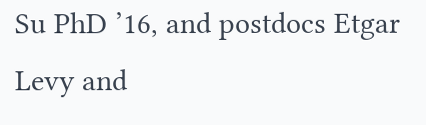Su PhD ’16, and postdocs Etgar Levy and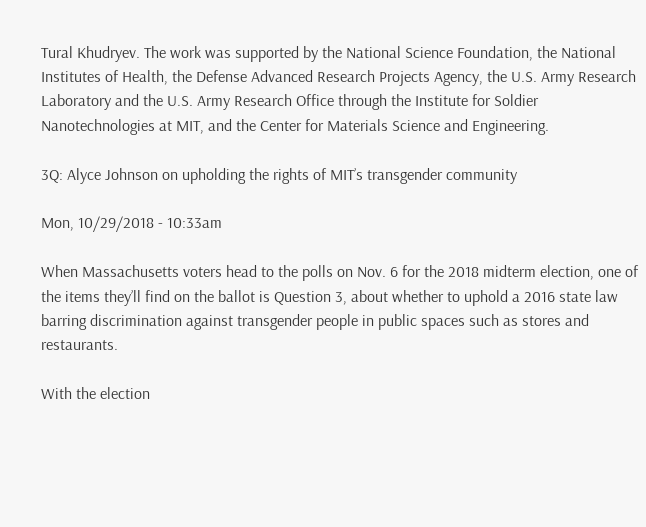Tural Khudryev. The work was supported by the National Science Foundation, the National Institutes of Health, the Defense Advanced Research Projects Agency, the U.S. Army Research Laboratory and the U.S. Army Research Office through the Institute for Soldier Nanotechnologies at MIT, and the Center for Materials Science and Engineering.

3Q: Alyce Johnson on upholding the rights of MIT’s transgender community

Mon, 10/29/2018 - 10:33am

When Massachusetts voters head to the polls on Nov. 6 for the 2018 midterm election, one of the items they’ll find on the ballot is Question 3, about whether to uphold a 2016 state law barring discrimination against transgender people in public spaces such as stores and restaurants.

With the election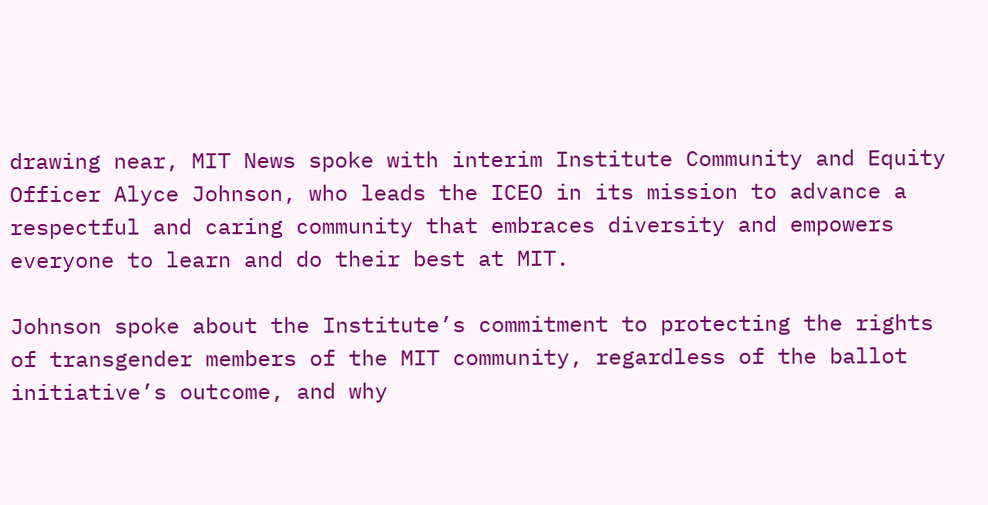drawing near, MIT News spoke with interim Institute Community and Equity Officer Alyce Johnson, who leads the ICEO in its mission to advance a respectful and caring community that embraces diversity and empowers everyone to learn and do their best at MIT.

Johnson spoke about the Institute’s commitment to protecting the rights of transgender members of the MIT community, regardless of the ballot initiative’s outcome, and why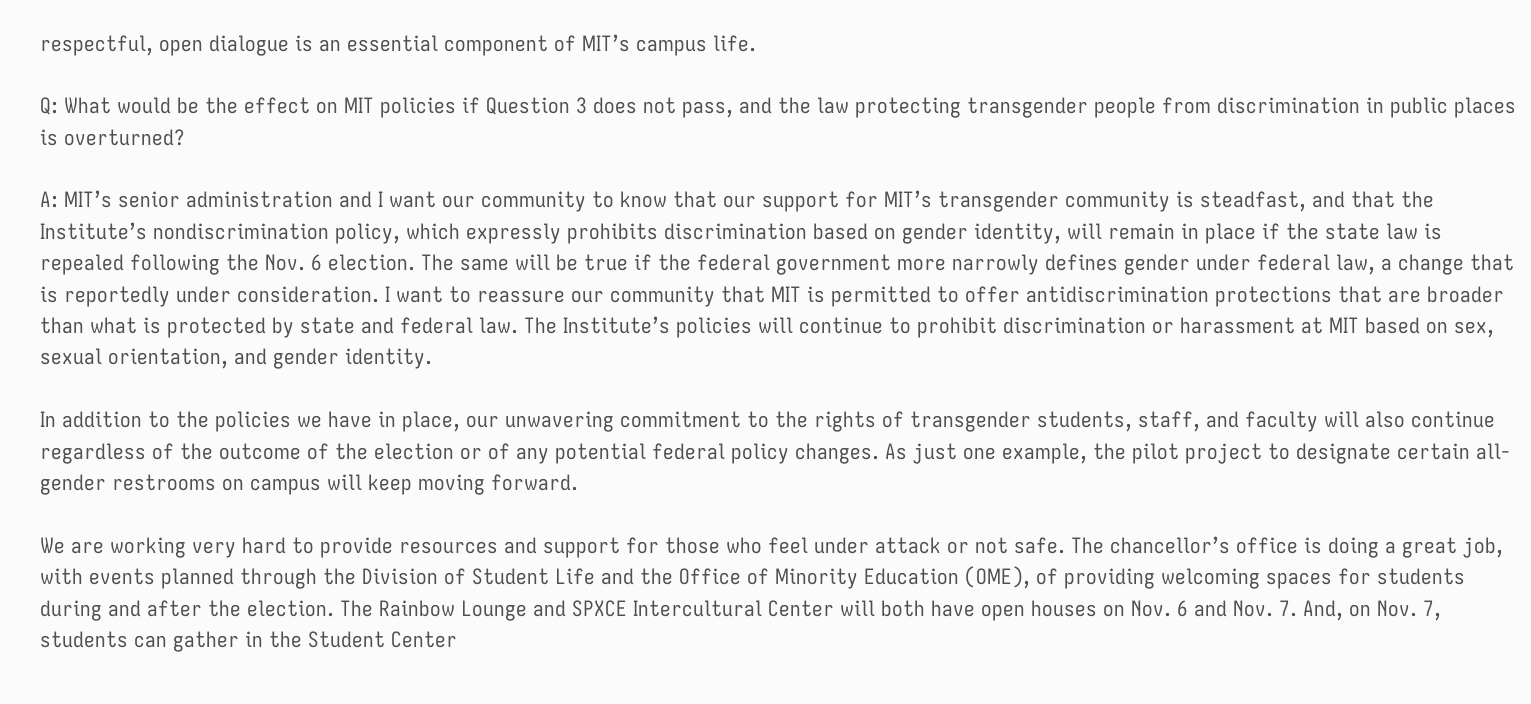respectful, open dialogue is an essential component of MIT’s campus life.

Q: What would be the effect on MIT policies if Question 3 does not pass, and the law protecting transgender people from discrimination in public places is overturned?

A: MIT’s senior administration and I want our community to know that our support for MIT’s transgender community is steadfast, and that the Institute’s nondiscrimination policy, which expressly prohibits discrimination based on gender identity, will remain in place if the state law is repealed following the Nov. 6 election. The same will be true if the federal government more narrowly defines gender under federal law, a change that is reportedly under consideration. I want to reassure our community that MIT is permitted to offer antidiscrimination protections that are broader than what is protected by state and federal law. The Institute’s policies will continue to prohibit discrimination or harassment at MIT based on sex, sexual orientation, and gender identity.

In addition to the policies we have in place, our unwavering commitment to the rights of transgender students, staff, and faculty will also continue regardless of the outcome of the election or of any potential federal policy changes. As just one example, the pilot project to designate certain all-gender restrooms on campus will keep moving forward.

We are working very hard to provide resources and support for those who feel under attack or not safe. The chancellor’s office is doing a great job, with events planned through the Division of Student Life and the Office of Minority Education (OME), of providing welcoming spaces for students during and after the election. The Rainbow Lounge and SPXCE Intercultural Center will both have open houses on Nov. 6 and Nov. 7. And, on Nov. 7, students can gather in the Student Center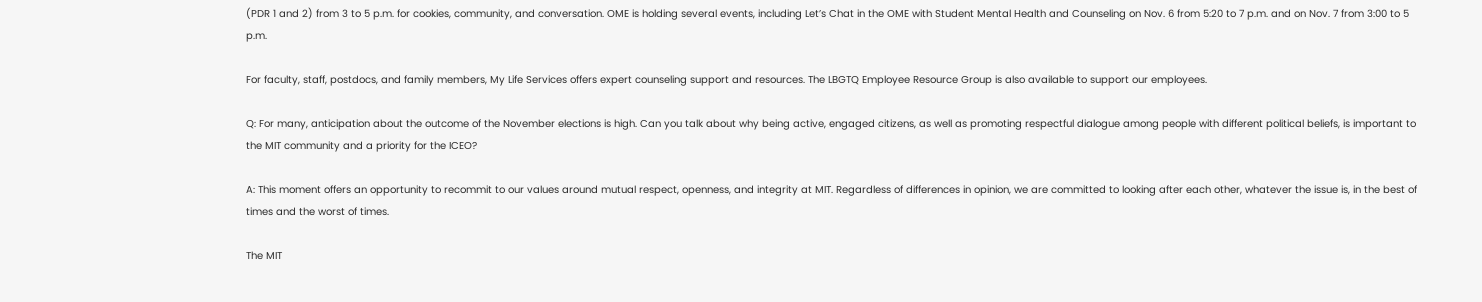(PDR 1 and 2) from 3 to 5 p.m. for cookies, community, and conversation. OME is holding several events, including Let’s Chat in the OME with Student Mental Health and Counseling on Nov. 6 from 5:20 to 7 p.m. and on Nov. 7 from 3:00 to 5 p.m.

For faculty, staff, postdocs, and family members, My Life Services offers expert counseling support and resources. The LBGTQ Employee Resource Group is also available to support our employees.

Q: For many, anticipation about the outcome of the November elections is high. Can you talk about why being active, engaged citizens, as well as promoting respectful dialogue among people with different political beliefs, is important to the MIT community and a priority for the ICEO?

A: This moment offers an opportunity to recommit to our values around mutual respect, openness, and integrity at MIT. Regardless of differences in opinion, we are committed to looking after each other, whatever the issue is, in the best of times and the worst of times.

The MIT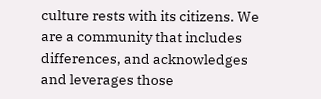culture rests with its citizens. We are a community that includes differences, and acknowledges and leverages those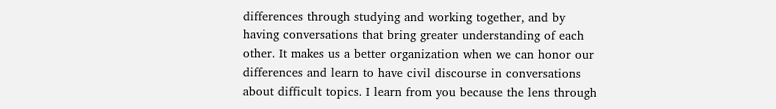differences through studying and working together, and by having conversations that bring greater understanding of each other. It makes us a better organization when we can honor our differences and learn to have civil discourse in conversations about difficult topics. I learn from you because the lens through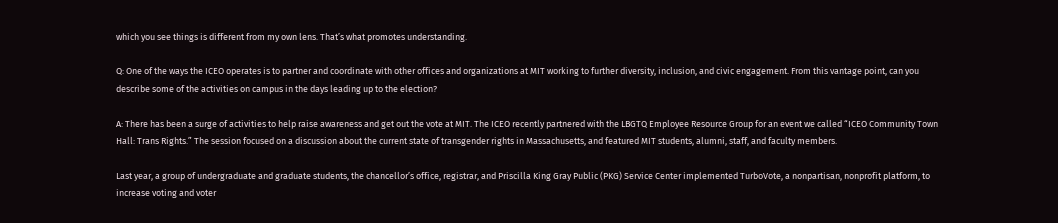which you see things is different from my own lens. That’s what promotes understanding.

Q: One of the ways the ICEO operates is to partner and coordinate with other offices and organizations at MIT working to further diversity, inclusion, and civic engagement. From this vantage point, can you describe some of the activities on campus in the days leading up to the election?

A: There has been a surge of activities to help raise awareness and get out the vote at MIT. The ICEO recently partnered with the LBGTQ Employee Resource Group for an event we called “ICEO Community Town Hall: Trans Rights.” The session focused on a discussion about the current state of transgender rights in Massachusetts, and featured MIT students, alumni, staff, and faculty members.

Last year, a group of undergraduate and graduate students, the chancellor’s office, registrar, and Priscilla King Gray Public (PKG) Service Center implemented TurboVote, a nonpartisan, nonprofit platform, to increase voting and voter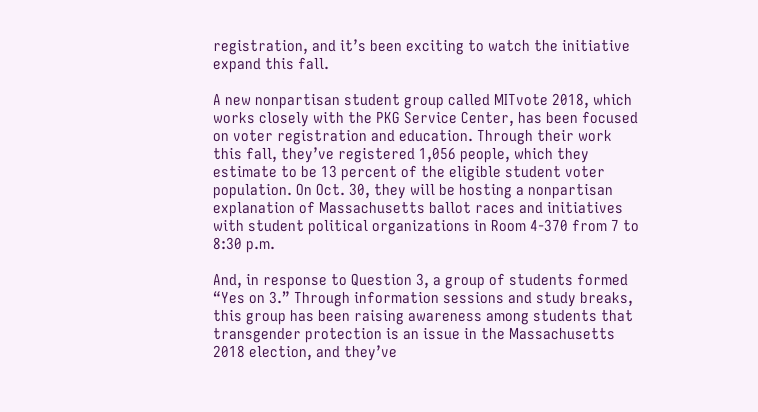registration, and it’s been exciting to watch the initiative expand this fall.

A new nonpartisan student group called MITvote 2018, which works closely with the PKG Service Center, has been focused on voter registration and education. Through their work this fall, they’ve registered 1,056 people, which they estimate to be 13 percent of the eligible student voter population. On Oct. 30, they will be hosting a nonpartisan explanation of Massachusetts ballot races and initiatives with student political organizations in Room 4-370 from 7 to 8:30 p.m.

And, in response to Question 3, a group of students formed “Yes on 3.” Through information sessions and study breaks, this group has been raising awareness among students that transgender protection is an issue in the Massachusetts 2018 election, and they’ve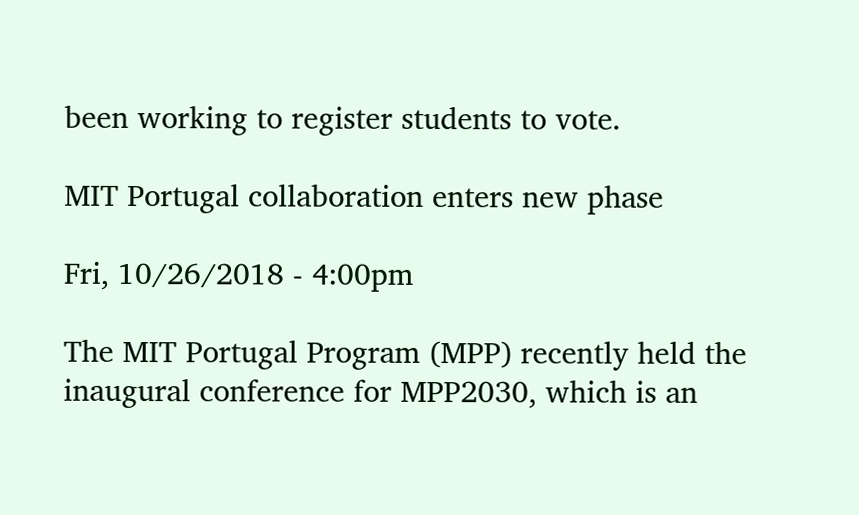been working to register students to vote.

MIT Portugal collaboration enters new phase

Fri, 10/26/2018 - 4:00pm

The MIT Portugal Program (MPP) recently held the inaugural conference for MPP2030, which is an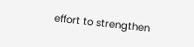effort to strengthen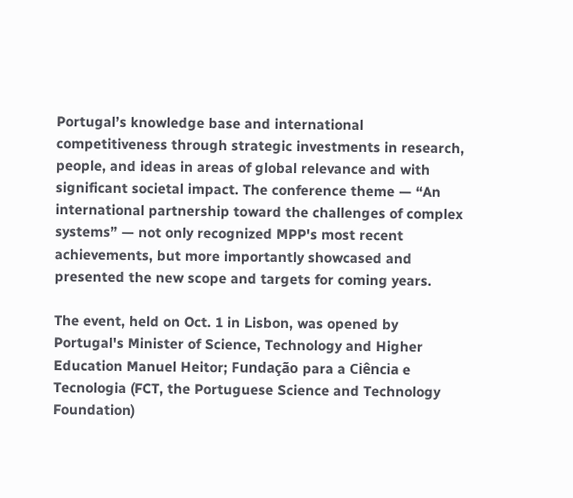Portugal’s knowledge base and international competitiveness through strategic investments in research, people, and ideas in areas of global relevance and with significant societal impact. The conference theme — “An international partnership toward the challenges of complex systems” — not only recognized MPP's most recent achievements, but more importantly showcased and presented the new scope and targets for coming years.

The event, held on Oct. 1 in Lisbon, was opened by Portugal's Minister of Science, Technology and Higher Education Manuel Heitor; Fundação para a Ciência e Tecnologia (FCT, the Portuguese Science and Technology Foundation)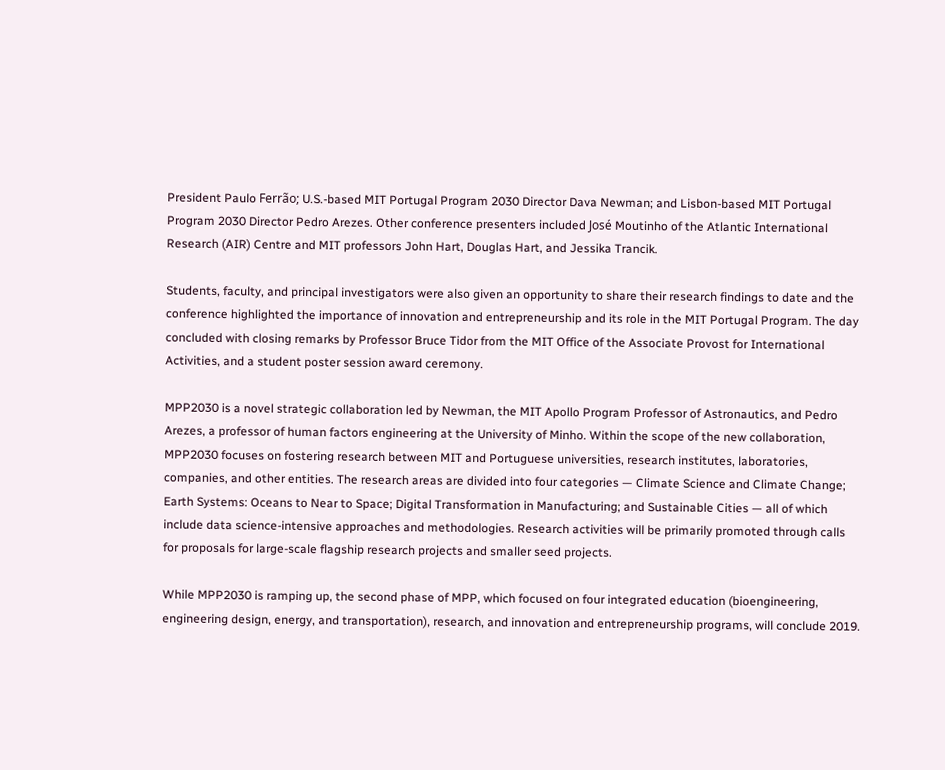President Paulo Ferrão; U.S.-based MIT Portugal Program 2030 Director Dava Newman; and Lisbon-based MIT Portugal Program 2030 Director Pedro Arezes. Other conference presenters included José Moutinho of the Atlantic International Research (AIR) Centre and MIT professors John Hart, Douglas Hart, and Jessika Trancik.

Students, faculty, and principal investigators were also given an opportunity to share their research findings to date and the conference highlighted the importance of innovation and entrepreneurship and its role in the MIT Portugal Program. The day concluded with closing remarks by Professor Bruce Tidor from the MIT Office of the Associate Provost for International Activities, and a student poster session award ceremony.

MPP2030 is a novel strategic collaboration led by Newman, the MIT Apollo Program Professor of Astronautics, and Pedro Arezes, a professor of human factors engineering at the University of Minho. Within the scope of the new collaboration, MPP2030 focuses on fostering research between MIT and Portuguese universities, research institutes, laboratories, companies, and other entities. The research areas are divided into four categories — Climate Science and Climate Change; Earth Systems: Oceans to Near to Space; Digital Transformation in Manufacturing; and Sustainable Cities — all of which include data science-intensive approaches and methodologies. Research activities will be primarily promoted through calls for proposals for large-scale flagship research projects and smaller seed projects.

While MPP2030 is ramping up, the second phase of MPP, which focused on four integrated education (bioengineering, engineering design, energy, and transportation), research, and innovation and entrepreneurship programs, will conclude 2019.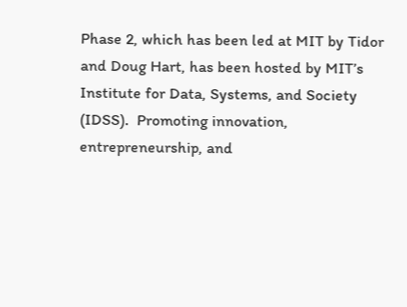Phase 2, which has been led at MIT by Tidor and Doug Hart, has been hosted by MIT’s Institute for Data, Systems, and Society (IDSS).  Promoting innovation, entrepreneurship, and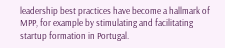leadership best practices have become a hallmark of MPP, for example by stimulating and facilitating startup formation in Portugal.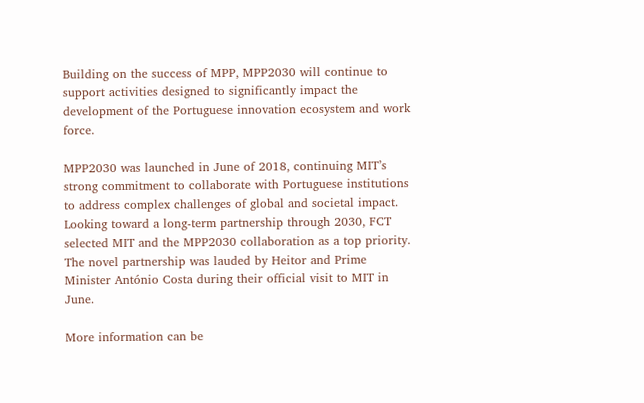Building on the success of MPP, MPP2030 will continue to support activities designed to significantly impact the development of the Portuguese innovation ecosystem and work force.

MPP2030 was launched in June of 2018, continuing MIT’s strong commitment to collaborate with Portuguese institutions to address complex challenges of global and societal impact. Looking toward a long-term partnership through 2030, FCT selected MIT and the MPP2030 collaboration as a top priority. The novel partnership was lauded by Heitor and Prime Minister António Costa during their official visit to MIT in June.

More information can be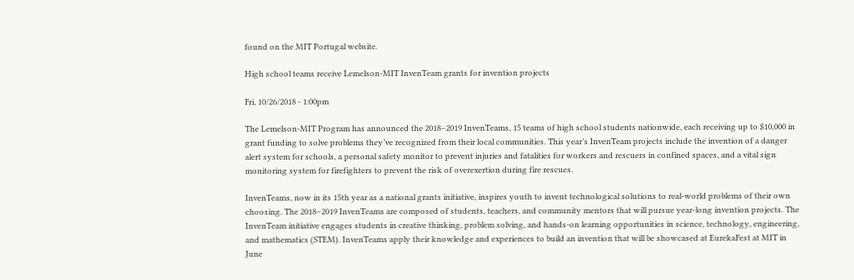found on the MIT Portugal website.

High school teams receive Lemelson-MIT InvenTeam grants for invention projects

Fri, 10/26/2018 - 1:00pm

The Lemelson-MIT Program has announced the 2018–2019 InvenTeams, 15 teams of high school students nationwide, each receiving up to $10,000 in grant funding to solve problems they’ve recognized from their local communities. This year’s InvenTeam projects include the invention of a danger alert system for schools, a personal safety monitor to prevent injuries and fatalities for workers and rescuers in confined spaces, and a vital sign monitoring system for firefighters to prevent the risk of overexertion during fire rescues.

InvenTeams, now in its 15th year as a national grants initiative, inspires youth to invent technological solutions to real-world problems of their own choosing. The 2018–2019 InvenTeams are composed of students, teachers, and community mentors that will pursue year-long invention projects. The InvenTeam initiative engages students in creative thinking, problem solving, and hands-on learning opportunities in science, technology, engineering, and mathematics (STEM). InvenTeams apply their knowledge and experiences to build an invention that will be showcased at EurekaFest at MIT in June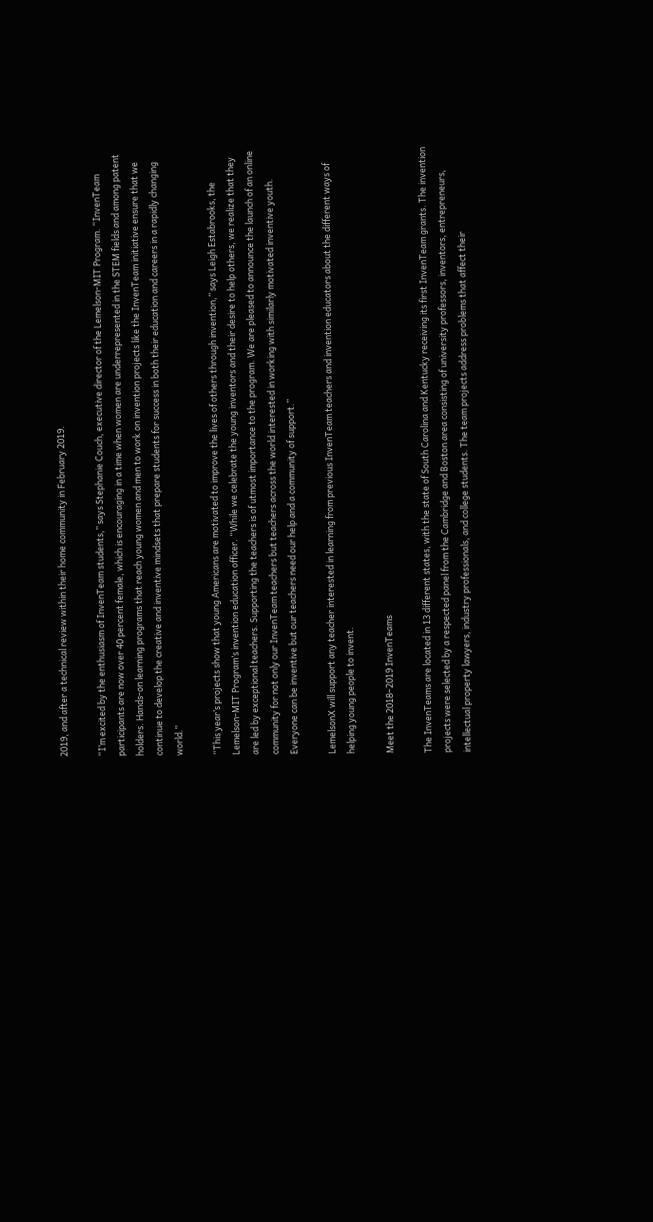2019, and after a technical review within their home community in February 2019.

“I’m excited by the enthusiasm of InvenTeam students,” says Stephanie Couch, executive director of the Lemelson-MIT Program. “InvenTeam participants are now over 40 percent female, which is encouraging in a time when women are underrepresented in the STEM fields and among patent holders. Hands-on learning programs that reach young women and men to work on invention projects like the InvenTeam initiative ensure that we continue to develop the creative and inventive mindsets that prepare students for success in both their education and careers in a rapidly changing world.”

“This year’s projects show that young Americans are motivated to improve the lives of others through invention,” says Leigh Estabrooks, the Lemelson-MIT Program’s invention education officer. “While we celebrate the young inventors and their desire to help others, we realize that they are led by exceptional teachers. Supporting the teachers is of utmost importance to the program. We are pleased to announce the launch of an online community for not only our InvenTeam teachers but teachers across the world interested in working with similarly motivated inventive youth. Everyone can be inventive but our teachers need our help and a community of support.”

LemelsonX will support any teacher interested in learning from previous InvenTeam teachers and invention educators about the different ways of helping young people to invent.

Meet the 2018–2019 InvenTeams

The InvenTeams are located in 13 different states, with the state of South Carolina and Kentucky receiving its first InvenTeam grants. The invention projects were selected by a respected panel from the Cambridge and Boston area consisting of university professors, inventors, entrepreneurs, intellectual property lawyers, industry professionals, and college students. The team projects address problems that affect their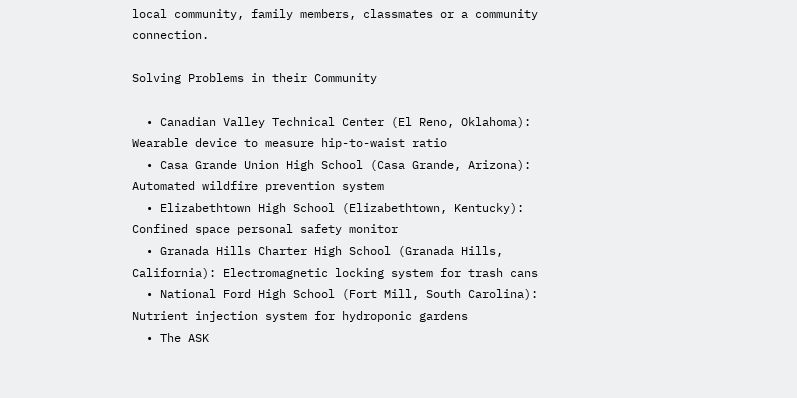local community, family members, classmates or a community connection.

Solving Problems in their Community

  • Canadian Valley Technical Center (El Reno, Oklahoma): Wearable device to measure hip-to-waist ratio
  • Casa Grande Union High School (Casa Grande, Arizona): Automated wildfire prevention system
  • Elizabethtown High School (Elizabethtown, Kentucky): Confined space personal safety monitor
  • Granada Hills Charter High School (Granada Hills, California): Electromagnetic locking system for trash cans
  • National Ford High School (Fort Mill, South Carolina): Nutrient injection system for hydroponic gardens
  • The ASK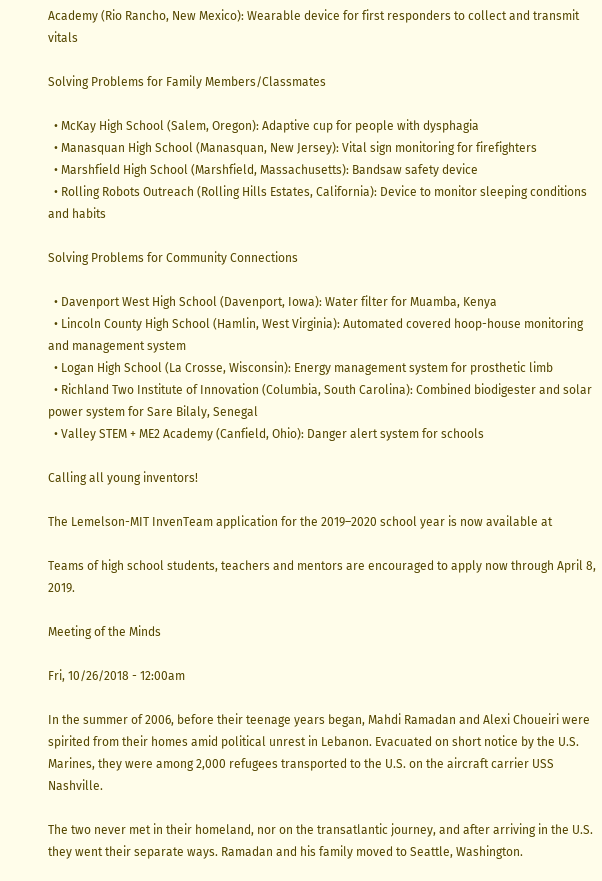Academy (Rio Rancho, New Mexico): Wearable device for first responders to collect and transmit vitals

Solving Problems for Family Members/Classmates

  • McKay High School (Salem, Oregon): Adaptive cup for people with dysphagia
  • Manasquan High School (Manasquan, New Jersey): Vital sign monitoring for firefighters
  • Marshfield High School (Marshfield, Massachusetts): Bandsaw safety device
  • Rolling Robots Outreach (Rolling Hills Estates, California): Device to monitor sleeping conditions and habits

Solving Problems for Community Connections

  • Davenport West High School (Davenport, Iowa): Water filter for Muamba, Kenya
  • Lincoln County High School (Hamlin, West Virginia): Automated covered hoop-house monitoring and management system
  • Logan High School (La Crosse, Wisconsin): Energy management system for prosthetic limb
  • Richland Two Institute of Innovation (Columbia, South Carolina): Combined biodigester and solar power system for Sare Bilaly, Senegal
  • Valley STEM + ME2 Academy (Canfield, Ohio): Danger alert system for schools

Calling all young inventors!

The Lemelson-MIT InvenTeam application for the 2019–2020 school year is now available at

Teams of high school students, teachers and mentors are encouraged to apply now through April 8, 2019.

Meeting of the Minds

Fri, 10/26/2018 - 12:00am

In the summer of 2006, before their teenage years began, Mahdi Ramadan and Alexi Choueiri were spirited from their homes amid political unrest in Lebanon. Evacuated on short notice by the U.S. Marines, they were among 2,000 refugees transported to the U.S. on the aircraft carrier USS Nashville.

The two never met in their homeland, nor on the transatlantic journey, and after arriving in the U.S. they went their separate ways. Ramadan and his family moved to Seattle, Washington.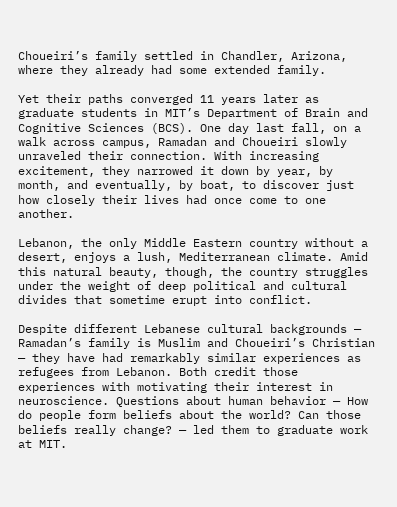Choueiri’s family settled in Chandler, Arizona, where they already had some extended family.

Yet their paths converged 11 years later as graduate students in MIT’s Department of Brain and Cognitive Sciences (BCS). One day last fall, on a walk across campus, Ramadan and Choueiri slowly unraveled their connection. With increasing excitement, they narrowed it down by year, by month, and eventually, by boat, to discover just how closely their lives had once come to one another.

Lebanon, the only Middle Eastern country without a desert, enjoys a lush, Mediterranean climate. Amid this natural beauty, though, the country struggles under the weight of deep political and cultural divides that sometime erupt into conflict.

Despite different Lebanese cultural backgrounds — Ramadan’s family is Muslim and Choueiri’s Christian — they have had remarkably similar experiences as refugees from Lebanon. Both credit those experiences with motivating their interest in neuroscience. Questions about human behavior — How do people form beliefs about the world? Can those beliefs really change? — led them to graduate work at MIT.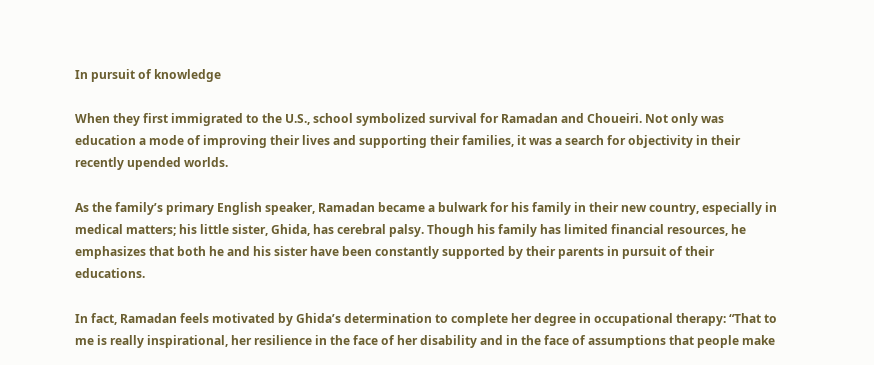In pursuit of knowledge

When they first immigrated to the U.S., school symbolized survival for Ramadan and Choueiri. Not only was education a mode of improving their lives and supporting their families, it was a search for objectivity in their recently upended worlds.

As the family’s primary English speaker, Ramadan became a bulwark for his family in their new country, especially in medical matters; his little sister, Ghida, has cerebral palsy. Though his family has limited financial resources, he emphasizes that both he and his sister have been constantly supported by their parents in pursuit of their educations.

In fact, Ramadan feels motivated by Ghida’s determination to complete her degree in occupational therapy: “That to me is really inspirational, her resilience in the face of her disability and in the face of assumptions that people make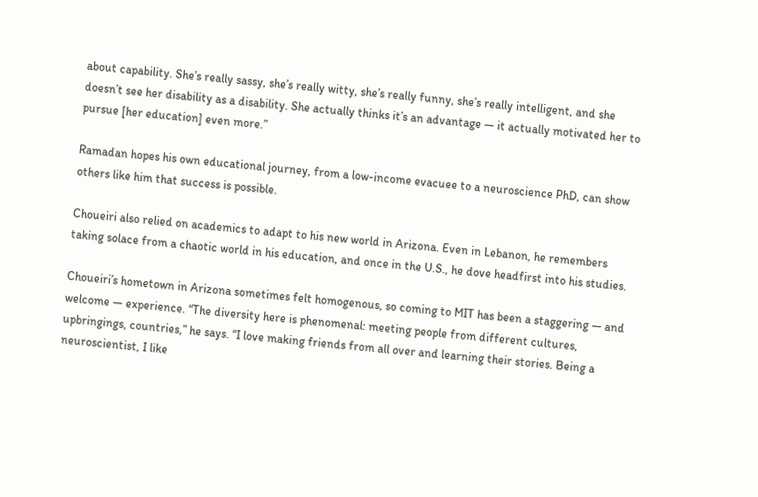about capability. She’s really sassy, she’s really witty, she’s really funny, she’s really intelligent, and she doesn’t see her disability as a disability. She actually thinks it’s an advantage — it actually motivated her to pursue [her education] even more.”

Ramadan hopes his own educational journey, from a low-income evacuee to a neuroscience PhD, can show others like him that success is possible.

Choueiri also relied on academics to adapt to his new world in Arizona. Even in Lebanon, he remembers taking solace from a chaotic world in his education, and once in the U.S., he dove headfirst into his studies.

Choueiri’s hometown in Arizona sometimes felt homogenous, so coming to MIT has been a staggering — and welcome — experience. “The diversity here is phenomenal: meeting people from different cultures, upbringings, countries,” he says. “I love making friends from all over and learning their stories. Being a neuroscientist, I like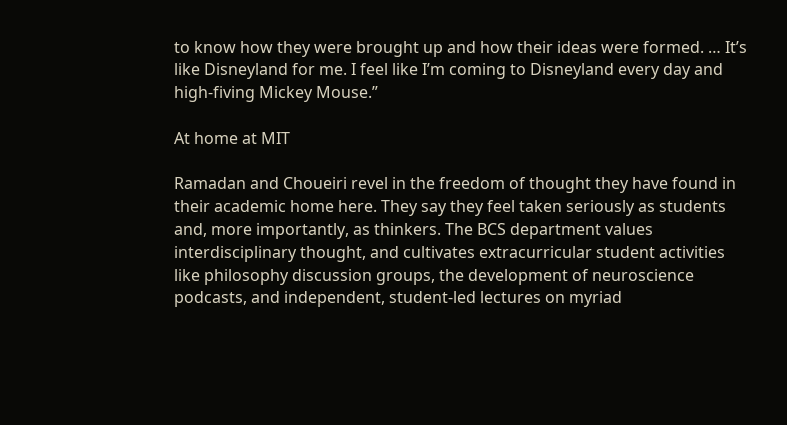to know how they were brought up and how their ideas were formed. … It’s like Disneyland for me. I feel like I’m coming to Disneyland every day and high-fiving Mickey Mouse.”

At home at MIT

Ramadan and Choueiri revel in the freedom of thought they have found in their academic home here. They say they feel taken seriously as students and, more importantly, as thinkers. The BCS department values interdisciplinary thought, and cultivates extracurricular student activities like philosophy discussion groups, the development of neuroscience podcasts, and independent, student-led lectures on myriad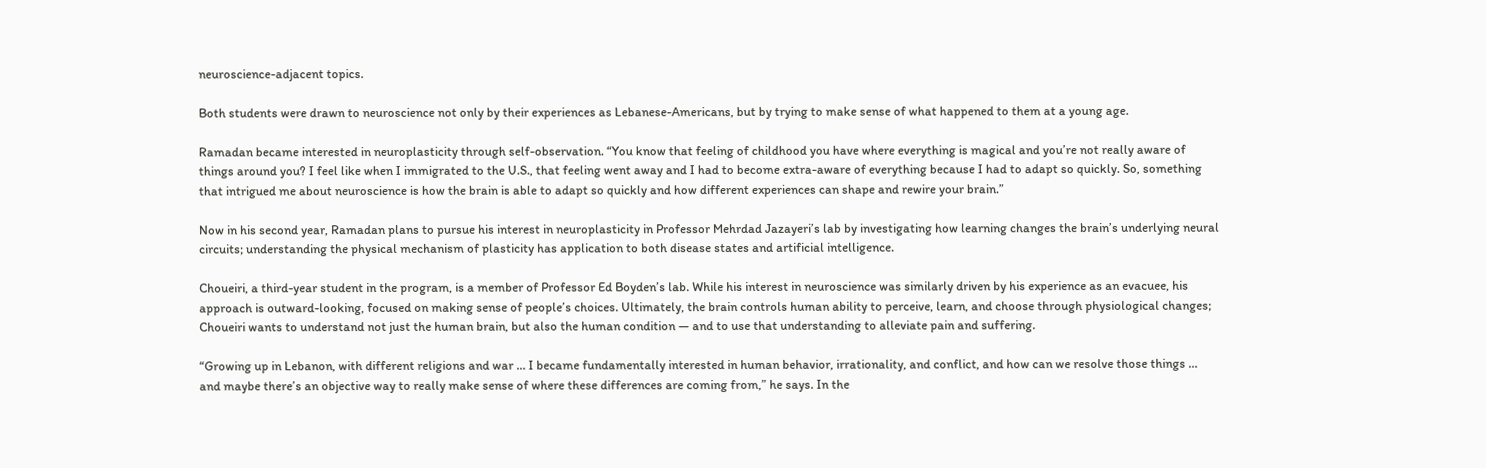neuroscience-adjacent topics.

Both students were drawn to neuroscience not only by their experiences as Lebanese-Americans, but by trying to make sense of what happened to them at a young age.

Ramadan became interested in neuroplasticity through self-observation. “You know that feeling of childhood you have where everything is magical and you’re not really aware of things around you? I feel like when I immigrated to the U.S., that feeling went away and I had to become extra-aware of everything because I had to adapt so quickly. So, something that intrigued me about neuroscience is how the brain is able to adapt so quickly and how different experiences can shape and rewire your brain.”

Now in his second year, Ramadan plans to pursue his interest in neuroplasticity in Professor Mehrdad Jazayeri’s lab by investigating how learning changes the brain’s underlying neural circuits; understanding the physical mechanism of plasticity has application to both disease states and artificial intelligence.

Choueiri, a third-year student in the program, is a member of Professor Ed Boyden’s lab. While his interest in neuroscience was similarly driven by his experience as an evacuee, his approach is outward-looking, focused on making sense of people’s choices. Ultimately, the brain controls human ability to perceive, learn, and choose through physiological changes; Choueiri wants to understand not just the human brain, but also the human condition — and to use that understanding to alleviate pain and suffering.

“Growing up in Lebanon, with different religions and war … I became fundamentally interested in human behavior, irrationality, and conflict, and how can we resolve those things … and maybe there’s an objective way to really make sense of where these differences are coming from,” he says. In the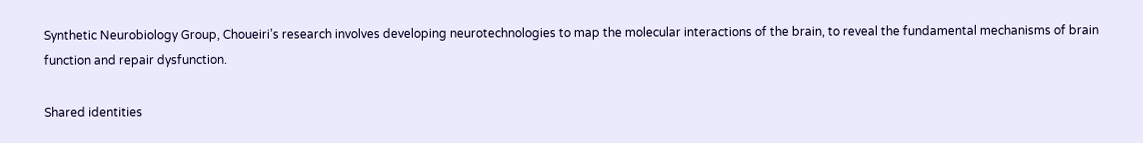Synthetic Neurobiology Group, Choueiri’s research involves developing neurotechnologies to map the molecular interactions of the brain, to reveal the fundamental mechanisms of brain function and repair dysfunction.

Shared identities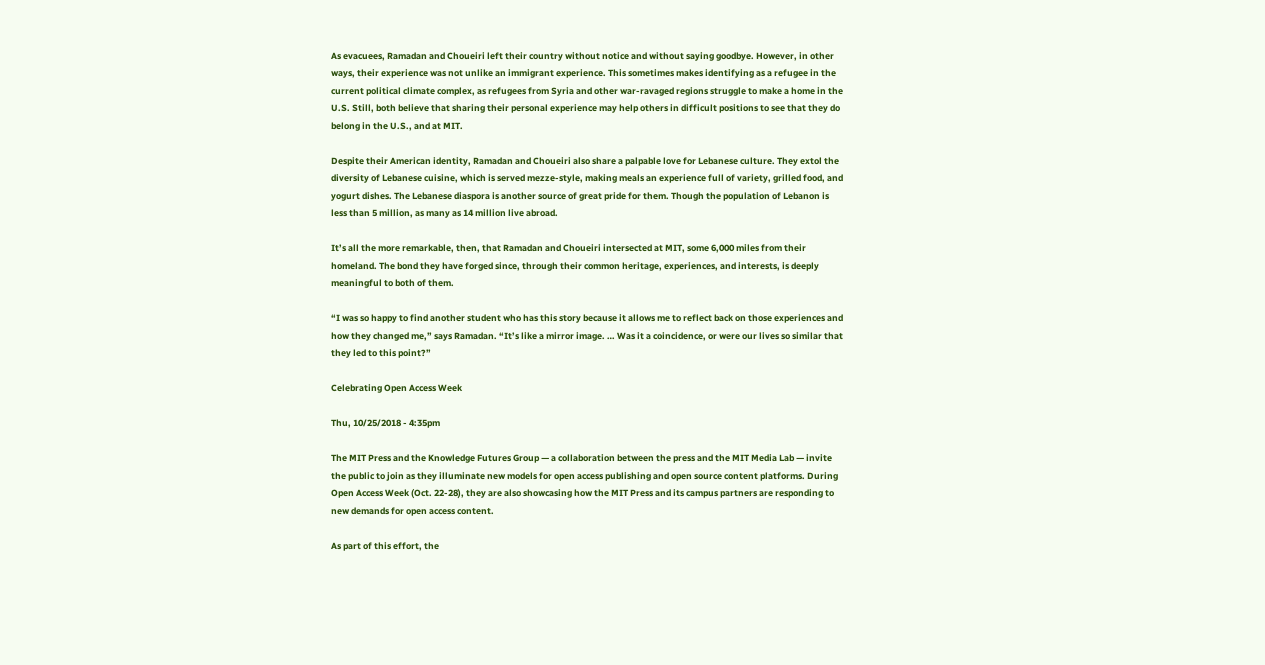As evacuees, Ramadan and Choueiri left their country without notice and without saying goodbye. However, in other ways, their experience was not unlike an immigrant experience. This sometimes makes identifying as a refugee in the current political climate complex, as refugees from Syria and other war-ravaged regions struggle to make a home in the U.S. Still, both believe that sharing their personal experience may help others in difficult positions to see that they do belong in the U.S., and at MIT.

Despite their American identity, Ramadan and Choueiri also share a palpable love for Lebanese culture. They extol the diversity of Lebanese cuisine, which is served mezze-style, making meals an experience full of variety, grilled food, and yogurt dishes. The Lebanese diaspora is another source of great pride for them. Though the population of Lebanon is less than 5 million, as many as 14 million live abroad.

It’s all the more remarkable, then, that Ramadan and Choueiri intersected at MIT, some 6,000 miles from their homeland. The bond they have forged since, through their common heritage, experiences, and interests, is deeply meaningful to both of them.

“I was so happy to find another student who has this story because it allows me to reflect back on those experiences and how they changed me,” says Ramadan. “It’s like a mirror image. … Was it a coincidence, or were our lives so similar that they led to this point?”

Celebrating Open Access Week

Thu, 10/25/2018 - 4:35pm

The MIT Press and the Knowledge Futures Group — a collaboration between the press and the MIT Media Lab — invite the public to join as they illuminate new models for open access publishing and open source content platforms. During Open Access Week (Oct. 22-28), they are also showcasing how the MIT Press and its campus partners are responding to new demands for open access content.

As part of this effort, the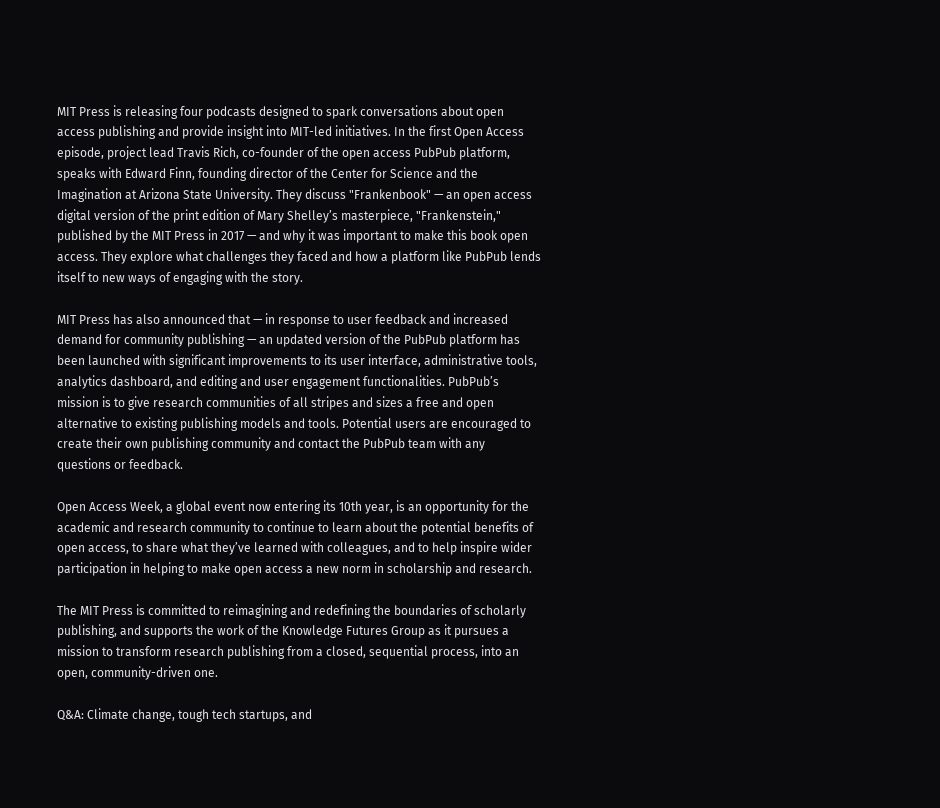MIT Press is releasing four podcasts designed to spark conversations about open access publishing and provide insight into MIT-led initiatives. In the first Open Access episode, project lead Travis Rich, co-founder of the open access PubPub platform, speaks with Edward Finn, founding director of the Center for Science and the Imagination at Arizona State University. They discuss "Frankenbook" — an open access digital version of the print edition of Mary Shelley’s masterpiece, "Frankenstein," published by the MIT Press in 2017 — and why it was important to make this book open access. They explore what challenges they faced and how a platform like PubPub lends itself to new ways of engaging with the story.

MIT Press has also announced that — in response to user feedback and increased demand for community publishing — an updated version of the PubPub platform has been launched with significant improvements to its user interface, administrative tools, analytics dashboard, and editing and user engagement functionalities. PubPub’s mission is to give research communities of all stripes and sizes a free and open alternative to existing publishing models and tools. Potential users are encouraged to create their own publishing community and contact the PubPub team with any questions or feedback.

Open Access Week, a global event now entering its 10th year, is an opportunity for the academic and research community to continue to learn about the potential benefits of open access, to share what they’ve learned with colleagues, and to help inspire wider participation in helping to make open access a new norm in scholarship and research.

The MIT Press is committed to reimagining and redefining the boundaries of scholarly publishing, and supports the work of the Knowledge Futures Group as it pursues a mission to transform research publishing from a closed, sequential process, into an open, community-driven one.

Q&A: Climate change, tough tech startups, and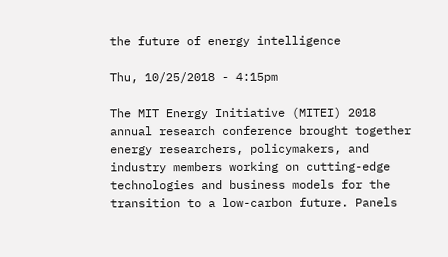the future of energy intelligence

Thu, 10/25/2018 - 4:15pm

The MIT Energy Initiative (MITEI) 2018 annual research conference brought together energy researchers, policymakers, and industry members working on cutting-edge technologies and business models for the transition to a low-carbon future. Panels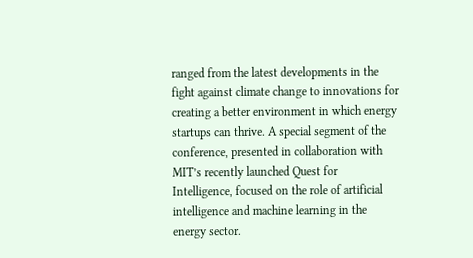ranged from the latest developments in the fight against climate change to innovations for creating a better environment in which energy startups can thrive. A special segment of the conference, presented in collaboration with MIT’s recently launched Quest for Intelligence, focused on the role of artificial intelligence and machine learning in the energy sector.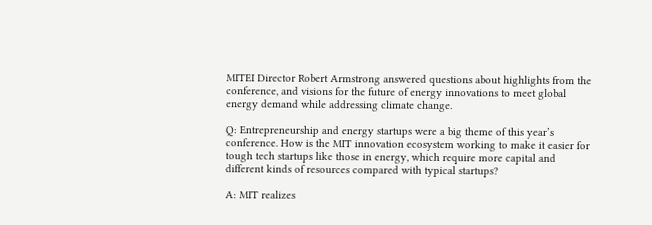MITEI Director Robert Armstrong answered questions about highlights from the conference, and visions for the future of energy innovations to meet global energy demand while addressing climate change.

Q: Entrepreneurship and energy startups were a big theme of this year’s conference. How is the MIT innovation ecosystem working to make it easier for tough tech startups like those in energy, which require more capital and different kinds of resources compared with typical startups?

A: MIT realizes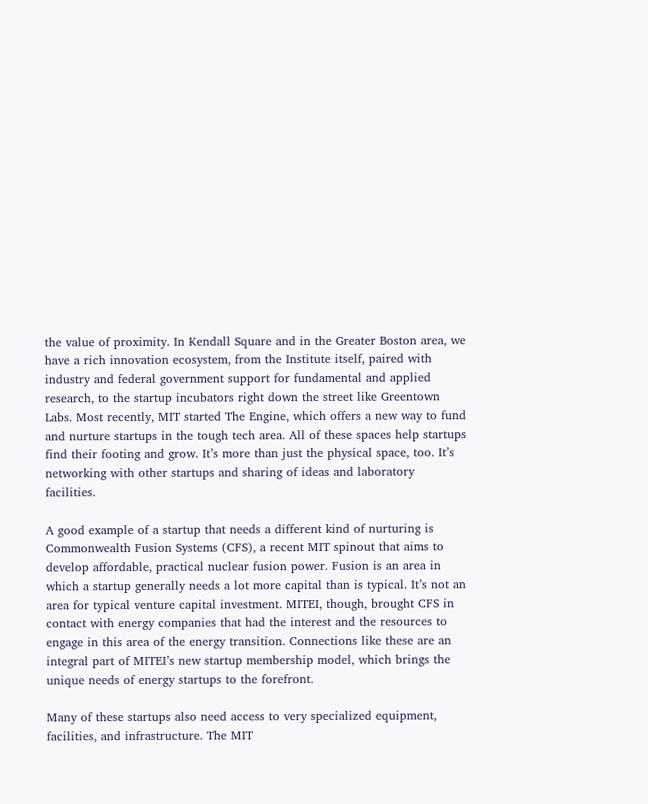the value of proximity. In Kendall Square and in the Greater Boston area, we have a rich innovation ecosystem, from the Institute itself, paired with industry and federal government support for fundamental and applied research, to the startup incubators right down the street like Greentown Labs. Most recently, MIT started The Engine, which offers a new way to fund and nurture startups in the tough tech area. All of these spaces help startups find their footing and grow. It’s more than just the physical space, too. It’s networking with other startups and sharing of ideas and laboratory facilities.

A good example of a startup that needs a different kind of nurturing is Commonwealth Fusion Systems (CFS), a recent MIT spinout that aims to develop affordable, practical nuclear fusion power. Fusion is an area in which a startup generally needs a lot more capital than is typical. It’s not an area for typical venture capital investment. MITEI, though, brought CFS in contact with energy companies that had the interest and the resources to engage in this area of the energy transition. Connections like these are an integral part of MITEI’s new startup membership model, which brings the unique needs of energy startups to the forefront.

Many of these startups also need access to very specialized equipment, facilities, and infrastructure. The MIT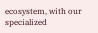ecosystem, with our specialized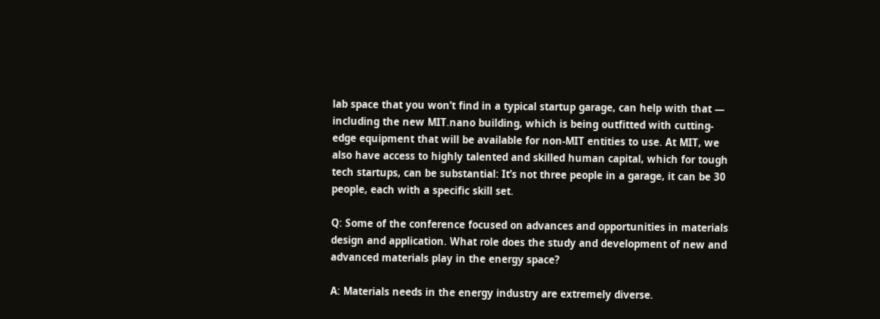lab space that you won’t find in a typical startup garage, can help with that — including the new MIT.nano building, which is being outfitted with cutting-edge equipment that will be available for non-MIT entities to use. At MIT, we also have access to highly talented and skilled human capital, which for tough tech startups, can be substantial: It’s not three people in a garage, it can be 30 people, each with a specific skill set.

Q: Some of the conference focused on advances and opportunities in materials design and application. What role does the study and development of new and advanced materials play in the energy space?

A: Materials needs in the energy industry are extremely diverse.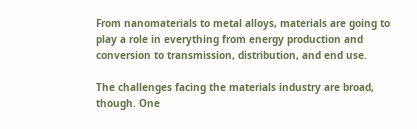From nanomaterials to metal alloys, materials are going to play a role in everything from energy production and conversion to transmission, distribution, and end use.

The challenges facing the materials industry are broad, though. One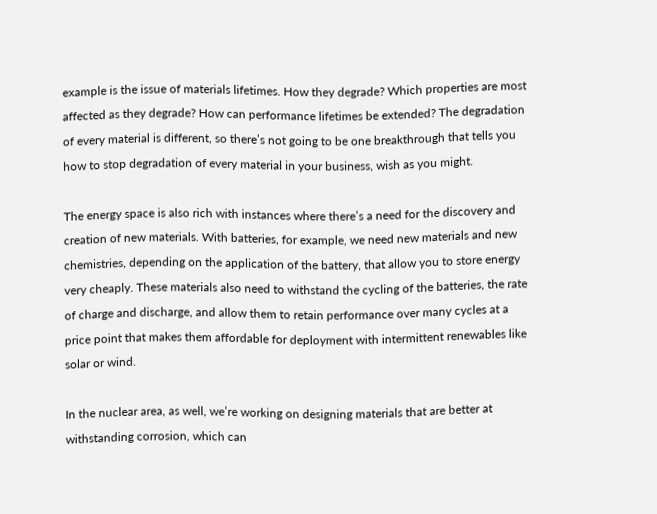example is the issue of materials lifetimes. How they degrade? Which properties are most affected as they degrade? How can performance lifetimes be extended? The degradation of every material is different, so there’s not going to be one breakthrough that tells you how to stop degradation of every material in your business, wish as you might.

The energy space is also rich with instances where there’s a need for the discovery and creation of new materials. With batteries, for example, we need new materials and new chemistries, depending on the application of the battery, that allow you to store energy very cheaply. These materials also need to withstand the cycling of the batteries, the rate of charge and discharge, and allow them to retain performance over many cycles at a price point that makes them affordable for deployment with intermittent renewables like solar or wind.

In the nuclear area, as well, we’re working on designing materials that are better at withstanding corrosion, which can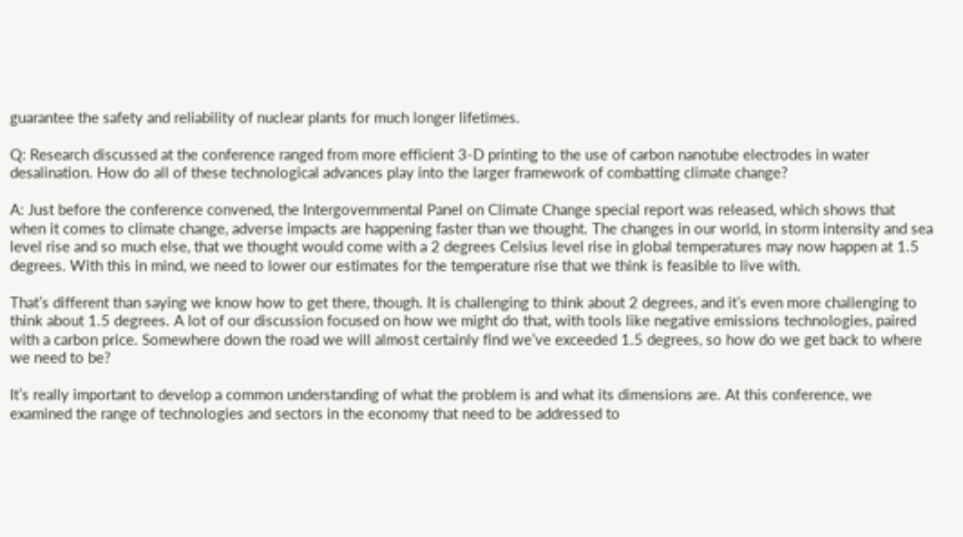guarantee the safety and reliability of nuclear plants for much longer lifetimes.

Q: Research discussed at the conference ranged from more efficient 3-D printing to the use of carbon nanotube electrodes in water desalination. How do all of these technological advances play into the larger framework of combatting climate change?

A: Just before the conference convened, the Intergovernmental Panel on Climate Change special report was released, which shows that when it comes to climate change, adverse impacts are happening faster than we thought. The changes in our world, in storm intensity and sea level rise and so much else, that we thought would come with a 2 degrees Celsius level rise in global temperatures may now happen at 1.5 degrees. With this in mind, we need to lower our estimates for the temperature rise that we think is feasible to live with.

That’s different than saying we know how to get there, though. It is challenging to think about 2 degrees, and it’s even more challenging to think about 1.5 degrees. A lot of our discussion focused on how we might do that, with tools like negative emissions technologies, paired with a carbon price. Somewhere down the road we will almost certainly find we’ve exceeded 1.5 degrees, so how do we get back to where we need to be?

It’s really important to develop a common understanding of what the problem is and what its dimensions are. At this conference, we examined the range of technologies and sectors in the economy that need to be addressed to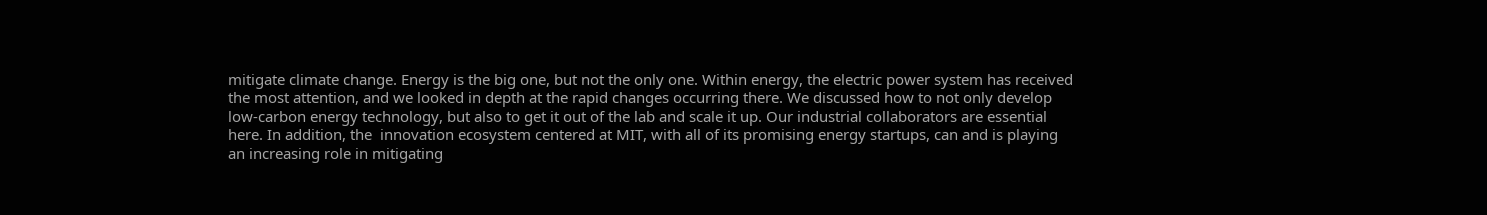mitigate climate change. Energy is the big one, but not the only one. Within energy, the electric power system has received the most attention, and we looked in depth at the rapid changes occurring there. We discussed how to not only develop low-carbon energy technology, but also to get it out of the lab and scale it up. Our industrial collaborators are essential here. In addition, the  innovation ecosystem centered at MIT, with all of its promising energy startups, can and is playing an increasing role in mitigating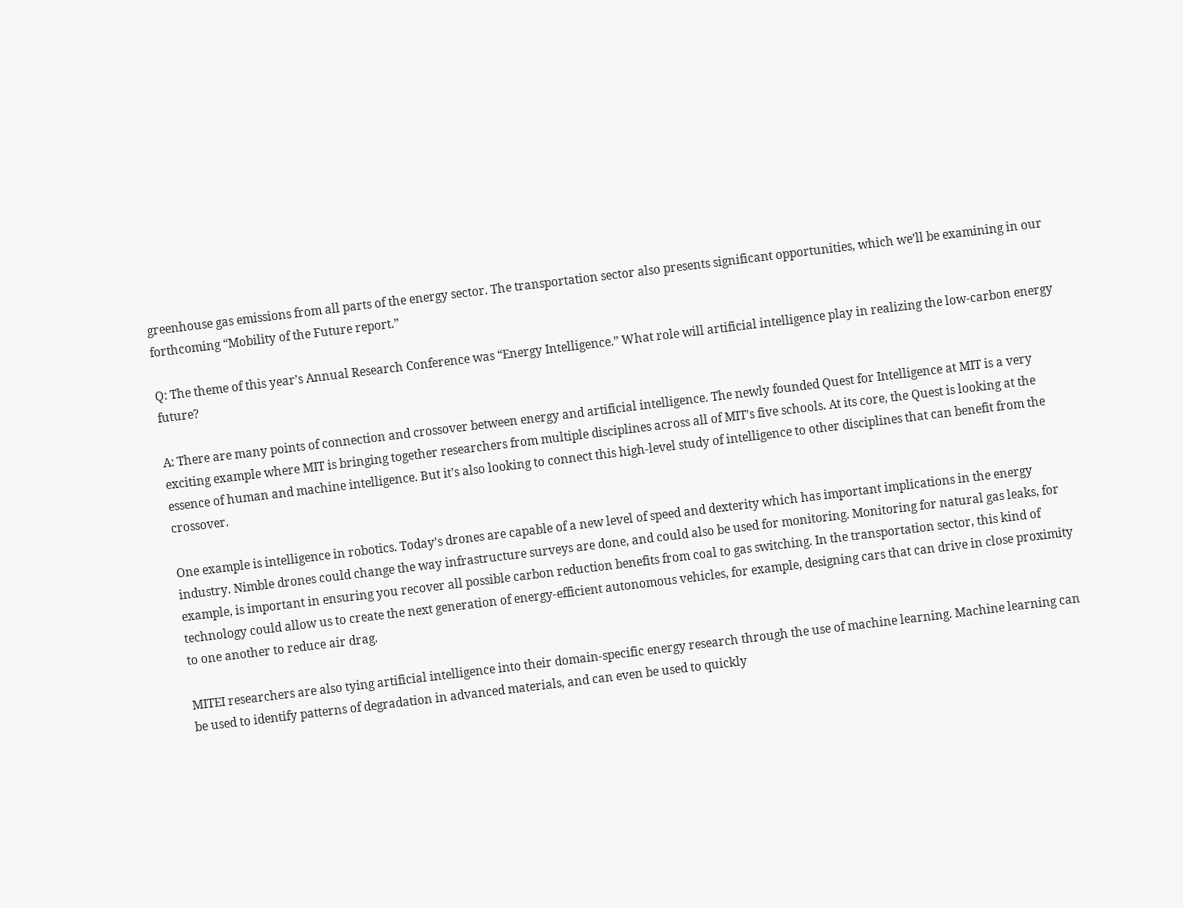greenhouse gas emissions from all parts of the energy sector. The transportation sector also presents significant opportunities, which we’ll be examining in our forthcoming “Mobility of the Future report.”

Q: The theme of this year’s Annual Research Conference was “Energy Intelligence.” What role will artificial intelligence play in realizing the low-carbon energy future?

A: There are many points of connection and crossover between energy and artificial intelligence. The newly founded Quest for Intelligence at MIT is a very exciting example where MIT is bringing together researchers from multiple disciplines across all of MIT’s five schools. At its core, the Quest is looking at the essence of human and machine intelligence. But it’s also looking to connect this high-level study of intelligence to other disciplines that can benefit from the crossover.

One example is intelligence in robotics. Today’s drones are capable of a new level of speed and dexterity which has important implications in the energy industry. Nimble drones could change the way infrastructure surveys are done, and could also be used for monitoring. Monitoring for natural gas leaks, for example, is important in ensuring you recover all possible carbon reduction benefits from coal to gas switching. In the transportation sector, this kind of technology could allow us to create the next generation of energy-efficient autonomous vehicles, for example, designing cars that can drive in close proximity to one another to reduce air drag.

MITEI researchers are also tying artificial intelligence into their domain-specific energy research through the use of machine learning. Machine learning can be used to identify patterns of degradation in advanced materials, and can even be used to quickly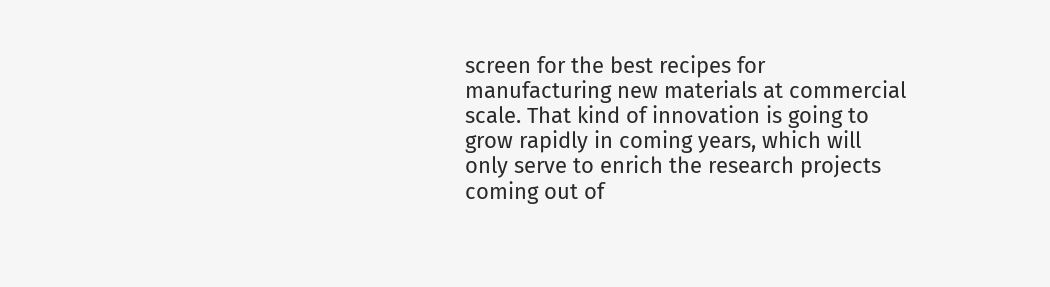screen for the best recipes for manufacturing new materials at commercial scale. That kind of innovation is going to grow rapidly in coming years, which will only serve to enrich the research projects coming out of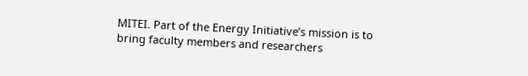MITEI. Part of the Energy Initiative’s mission is to bring faculty members and researchers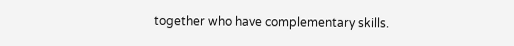together who have complementary skills.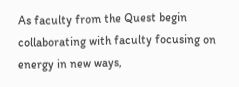As faculty from the Quest begin collaborating with faculty focusing on energy in new ways,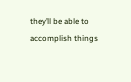they’ll be able to accomplish things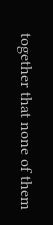together that none of them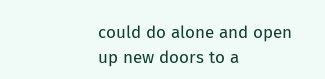could do alone and open up new doors to a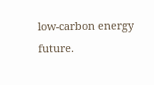low-carbon energy future.